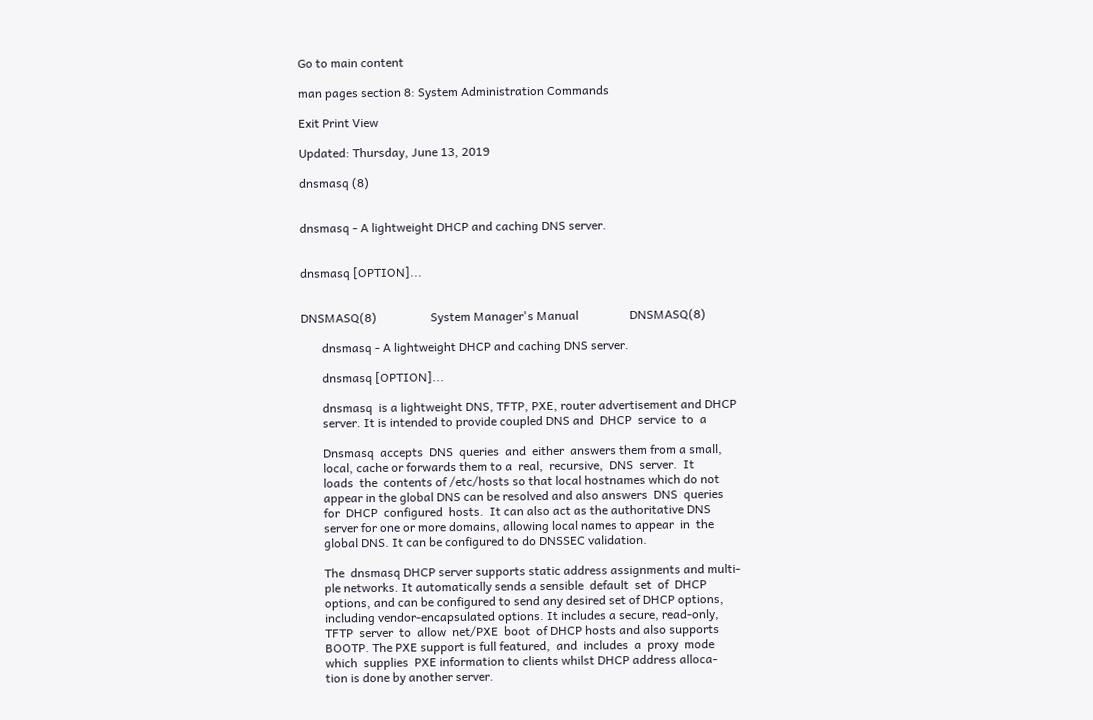Go to main content

man pages section 8: System Administration Commands

Exit Print View

Updated: Thursday, June 13, 2019

dnsmasq (8)


dnsmasq - A lightweight DHCP and caching DNS server.


dnsmasq [OPTION]...


DNSMASQ(8)                  System Manager's Manual                 DNSMASQ(8)

       dnsmasq - A lightweight DHCP and caching DNS server.

       dnsmasq [OPTION]...

       dnsmasq  is a lightweight DNS, TFTP, PXE, router advertisement and DHCP
       server. It is intended to provide coupled DNS and  DHCP  service  to  a

       Dnsmasq  accepts  DNS  queries  and  either  answers them from a small,
       local, cache or forwards them to a  real,  recursive,  DNS  server.  It
       loads  the  contents of /etc/hosts so that local hostnames which do not
       appear in the global DNS can be resolved and also answers  DNS  queries
       for  DHCP  configured  hosts.  It can also act as the authoritative DNS
       server for one or more domains, allowing local names to appear  in  the
       global DNS. It can be configured to do DNSSEC validation.

       The  dnsmasq DHCP server supports static address assignments and multi-
       ple networks. It automatically sends a sensible  default  set  of  DHCP
       options, and can be configured to send any desired set of DHCP options,
       including vendor-encapsulated options. It includes a secure, read-only,
       TFTP  server  to  allow  net/PXE  boot  of DHCP hosts and also supports
       BOOTP. The PXE support is full featured,  and  includes  a  proxy  mode
       which  supplies  PXE information to clients whilst DHCP address alloca-
       tion is done by another server.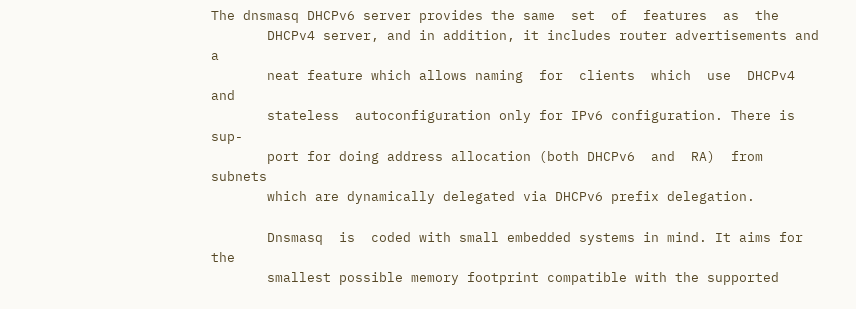The dnsmasq DHCPv6 server provides the same  set  of  features  as  the
       DHCPv4 server, and in addition, it includes router advertisements and a
       neat feature which allows naming  for  clients  which  use  DHCPv4  and
       stateless  autoconfiguration only for IPv6 configuration. There is sup-
       port for doing address allocation (both DHCPv6  and  RA)  from  subnets
       which are dynamically delegated via DHCPv6 prefix delegation.

       Dnsmasq  is  coded with small embedded systems in mind. It aims for the
       smallest possible memory footprint compatible with the supported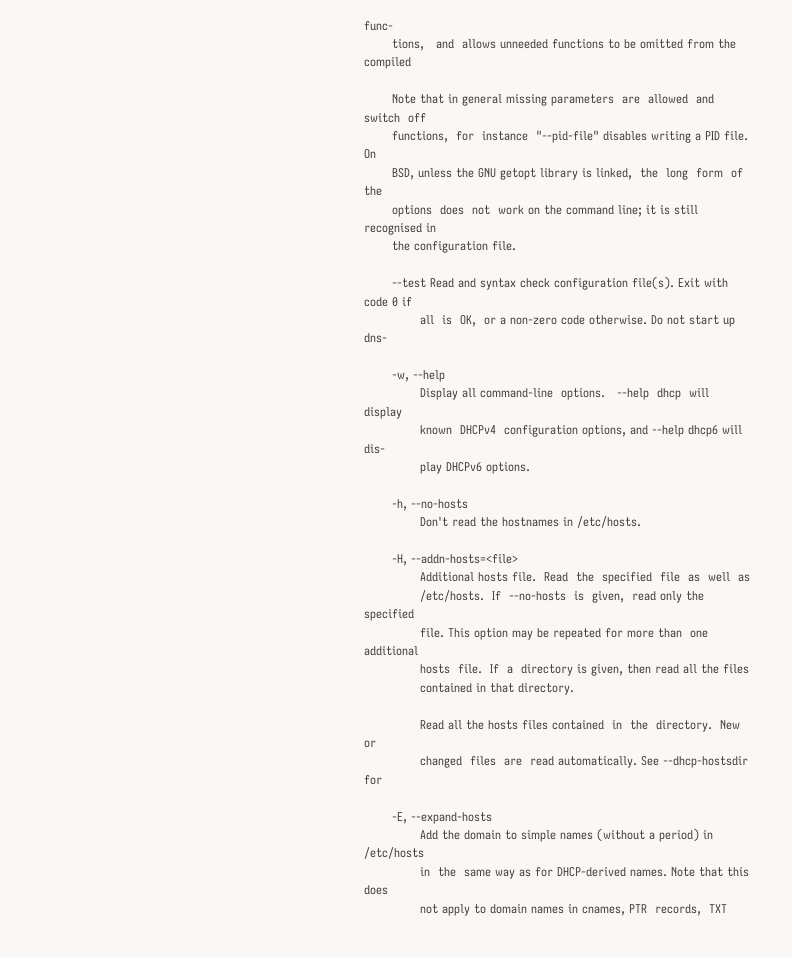func-
       tions,   and  allows unneeded functions to be omitted from the compiled

       Note that in general missing parameters  are  allowed  and  switch  off
       functions,  for  instance  "--pid-file" disables writing a PID file. On
       BSD, unless the GNU getopt library is linked,  the  long  form  of  the
       options  does  not  work on the command line; it is still recognised in
       the configuration file.

       --test Read and syntax check configuration file(s). Exit with code 0 if
              all  is  OK,  or a non-zero code otherwise. Do not start up dns-

       -w, --help
              Display all command-line  options.   --help  dhcp  will  display
              known  DHCPv4  configuration options, and --help dhcp6 will dis-
              play DHCPv6 options.

       -h, --no-hosts
              Don't read the hostnames in /etc/hosts.

       -H, --addn-hosts=<file>
              Additional hosts file.  Read  the  specified  file  as  well  as
              /etc/hosts.  If  --no-hosts  is  given,  read only the specified
              file. This option may be repeated for more than  one  additional
              hosts  file.  If  a  directory is given, then read all the files
              contained in that directory.

              Read all the hosts files contained  in  the  directory.  New  or
              changed  files  are  read automatically. See --dhcp-hostsdir for

       -E, --expand-hosts
              Add the domain to simple names (without a period) in  /etc/hosts
              in  the  same way as for DHCP-derived names. Note that this does
              not apply to domain names in cnames, PTR  records,  TXT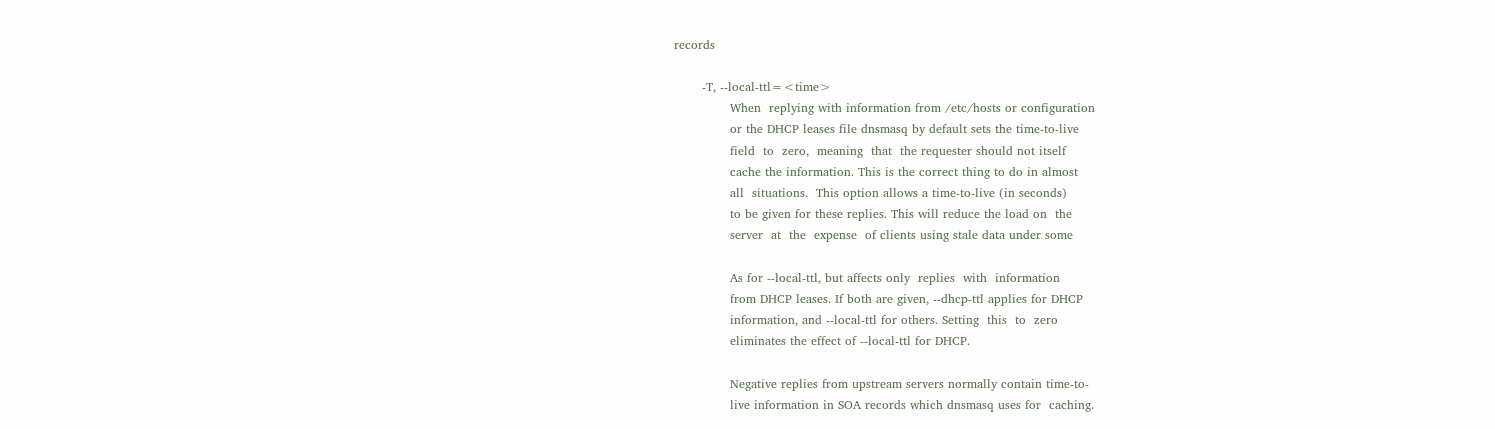records

       -T, --local-ttl=<time>
              When  replying with information from /etc/hosts or configuration
              or the DHCP leases file dnsmasq by default sets the time-to-live
              field  to  zero,  meaning  that  the requester should not itself
              cache the information. This is the correct thing to do in almost
              all  situations.  This option allows a time-to-live (in seconds)
              to be given for these replies. This will reduce the load on  the
              server  at  the  expense  of clients using stale data under some

              As for --local-ttl, but affects only  replies  with  information
              from DHCP leases. If both are given, --dhcp-ttl applies for DHCP
              information, and --local-ttl for others. Setting  this  to  zero
              eliminates the effect of --local-ttl for DHCP.

              Negative replies from upstream servers normally contain time-to-
              live information in SOA records which dnsmasq uses for  caching.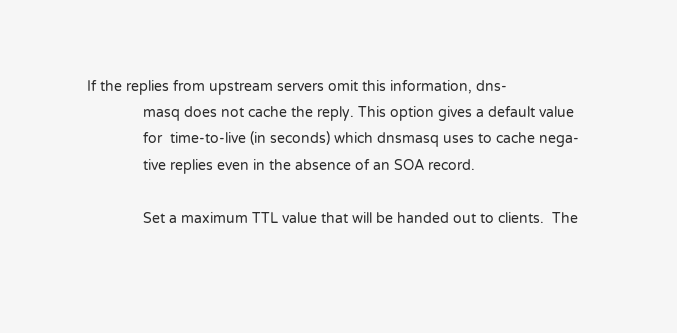If the replies from upstream servers omit this information, dns-
              masq does not cache the reply. This option gives a default value
              for  time-to-live (in seconds) which dnsmasq uses to cache nega-
              tive replies even in the absence of an SOA record.

              Set a maximum TTL value that will be handed out to clients.  The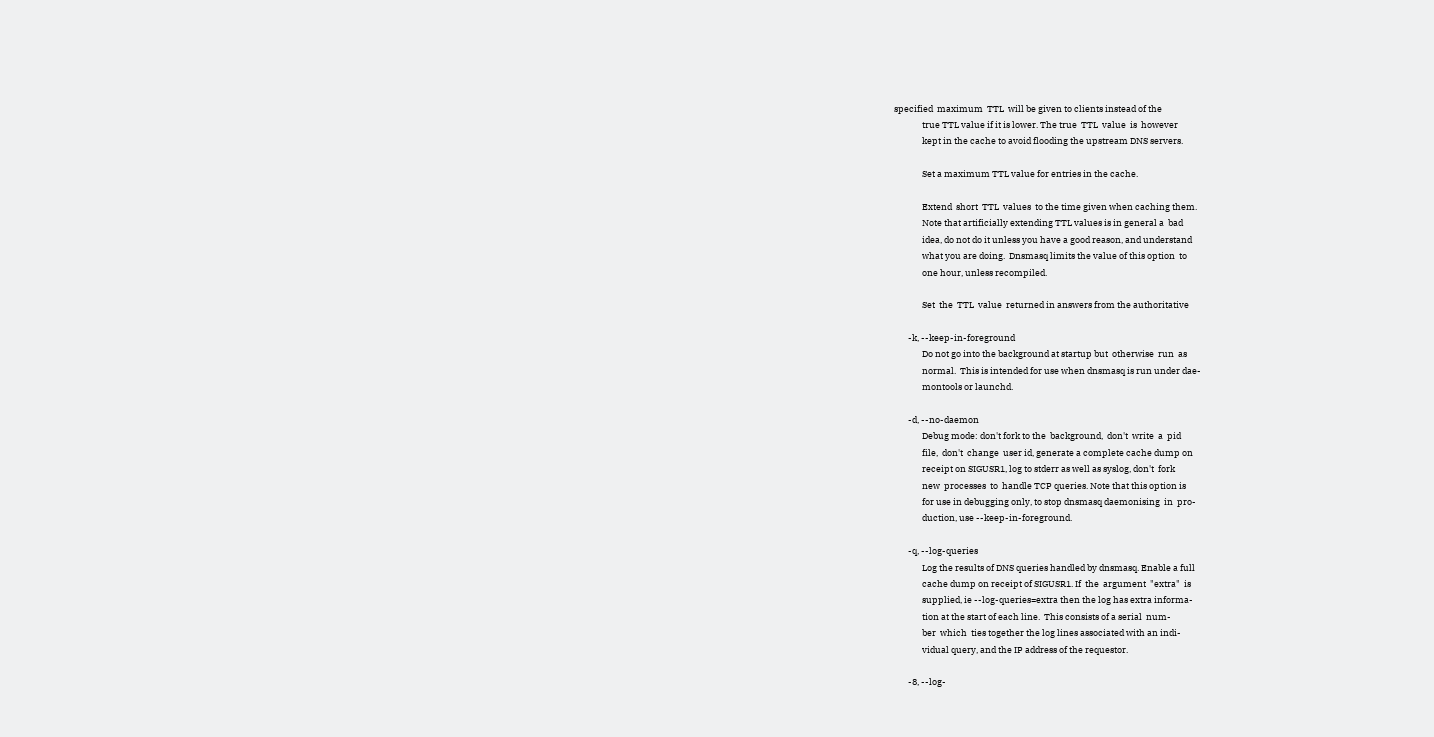specified  maximum  TTL  will be given to clients instead of the
              true TTL value if it is lower. The true  TTL  value  is  however
              kept in the cache to avoid flooding the upstream DNS servers.

              Set a maximum TTL value for entries in the cache.

              Extend  short  TTL  values  to the time given when caching them.
              Note that artificially extending TTL values is in general a  bad
              idea, do not do it unless you have a good reason, and understand
              what you are doing.  Dnsmasq limits the value of this option  to
              one hour, unless recompiled.

              Set  the  TTL  value  returned in answers from the authoritative

       -k, --keep-in-foreground
              Do not go into the background at startup but  otherwise  run  as
              normal.  This is intended for use when dnsmasq is run under dae-
              montools or launchd.

       -d, --no-daemon
              Debug mode: don't fork to the  background,  don't  write  a  pid
              file,  don't  change  user id, generate a complete cache dump on
              receipt on SIGUSR1, log to stderr as well as syslog, don't  fork
              new  processes  to  handle TCP queries. Note that this option is
              for use in debugging only, to stop dnsmasq daemonising  in  pro-
              duction, use --keep-in-foreground.

       -q, --log-queries
              Log the results of DNS queries handled by dnsmasq. Enable a full
              cache dump on receipt of SIGUSR1. If  the  argument  "extra"  is
              supplied, ie --log-queries=extra then the log has extra informa-
              tion at the start of each line.  This consists of a serial  num-
              ber  which  ties together the log lines associated with an indi-
              vidual query, and the IP address of the requestor.

       -8, --log-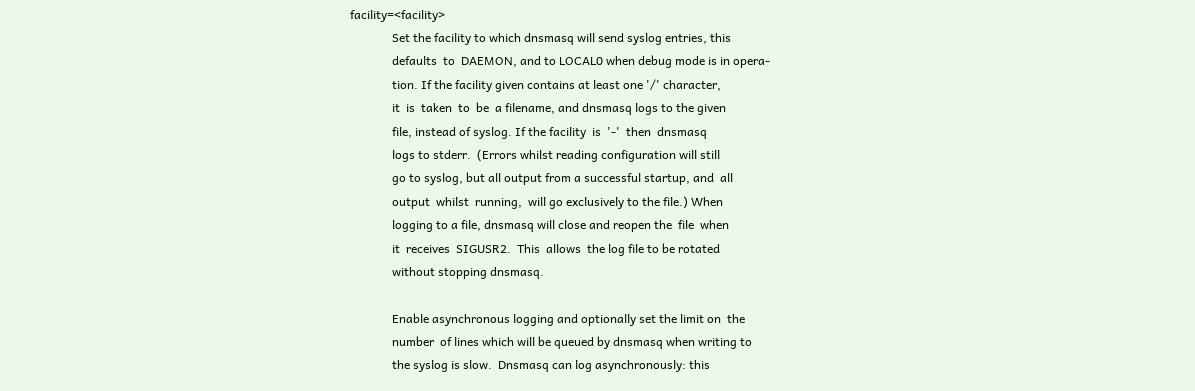facility=<facility>
              Set the facility to which dnsmasq will send syslog entries, this
              defaults  to  DAEMON, and to LOCAL0 when debug mode is in opera-
              tion. If the facility given contains at least one '/' character,
              it  is  taken  to  be  a filename, and dnsmasq logs to the given
              file, instead of syslog. If the facility  is  '-'  then  dnsmasq
              logs to stderr.  (Errors whilst reading configuration will still
              go to syslog, but all output from a successful startup, and  all
              output  whilst  running,  will go exclusively to the file.) When
              logging to a file, dnsmasq will close and reopen the  file  when
              it  receives  SIGUSR2.  This  allows  the log file to be rotated
              without stopping dnsmasq.

              Enable asynchronous logging and optionally set the limit on  the
              number  of lines which will be queued by dnsmasq when writing to
              the syslog is slow.  Dnsmasq can log asynchronously: this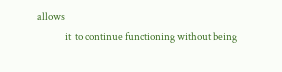allows
              it  to continue functioning without being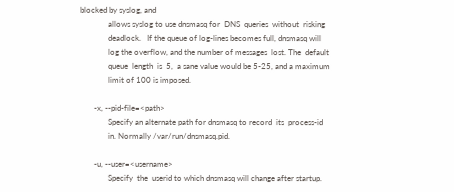blocked by syslog, and
              allows syslog to use dnsmasq for  DNS  queries  without  risking
              deadlock.   If the queue of log-lines becomes full, dnsmasq will
              log the overflow, and the number of messages  lost. The  default
              queue  length  is  5,  a sane value would be 5-25, and a maximum
              limit of 100 is imposed.

       -x, --pid-file=<path>
              Specify an alternate path for dnsmasq to record  its  process-id
              in. Normally /var/run/dnsmasq.pid.

       -u, --user=<username>
              Specify  the  userid to which dnsmasq will change after startup.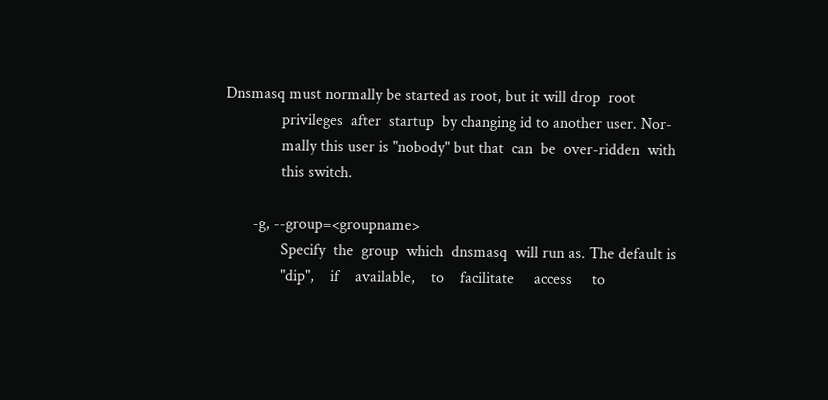Dnsmasq must normally be started as root, but it will drop  root
              privileges  after  startup  by changing id to another user. Nor-
              mally this user is "nobody" but that  can  be  over-ridden  with
              this switch.

       -g, --group=<groupname>
              Specify  the  group  which  dnsmasq  will run as. The default is
              "dip",    if    available,    to    facilitate     access     to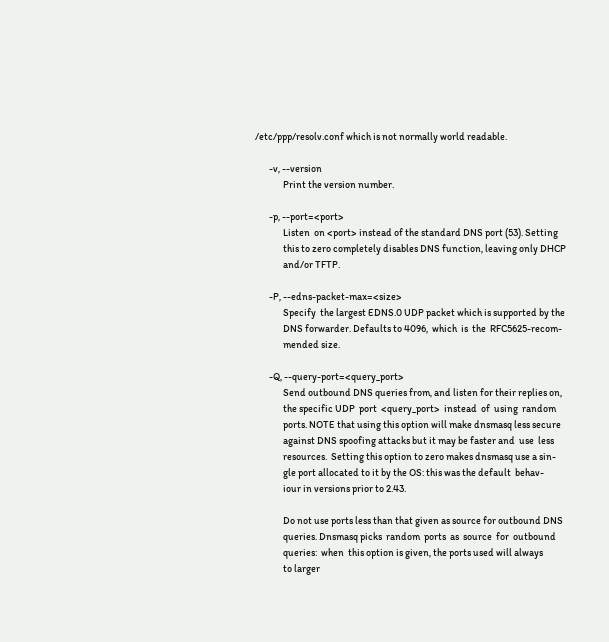/etc/ppp/resolv.conf which is not normally world readable.

       -v, --version
              Print the version number.

       -p, --port=<port>
              Listen  on <port> instead of the standard DNS port (53). Setting
              this to zero completely disables DNS function, leaving only DHCP
              and/or TFTP.

       -P, --edns-packet-max=<size>
              Specify  the largest EDNS.0 UDP packet which is supported by the
              DNS forwarder. Defaults to 4096,  which  is  the  RFC5625-recom-
              mended size.

       -Q, --query-port=<query_port>
              Send outbound DNS queries from, and listen for their replies on,
              the specific UDP  port  <query_port>  instead  of  using  random
              ports. NOTE that using this option will make dnsmasq less secure
              against DNS spoofing attacks but it may be faster and  use  less
              resources.  Setting this option to zero makes dnsmasq use a sin-
              gle port allocated to it by the OS: this was the default  behav-
              iour in versions prior to 2.43.

              Do not use ports less than that given as source for outbound DNS
              queries. Dnsmasq picks  random  ports  as  source  for  outbound
              queries:  when  this option is given, the ports used will always
              to larger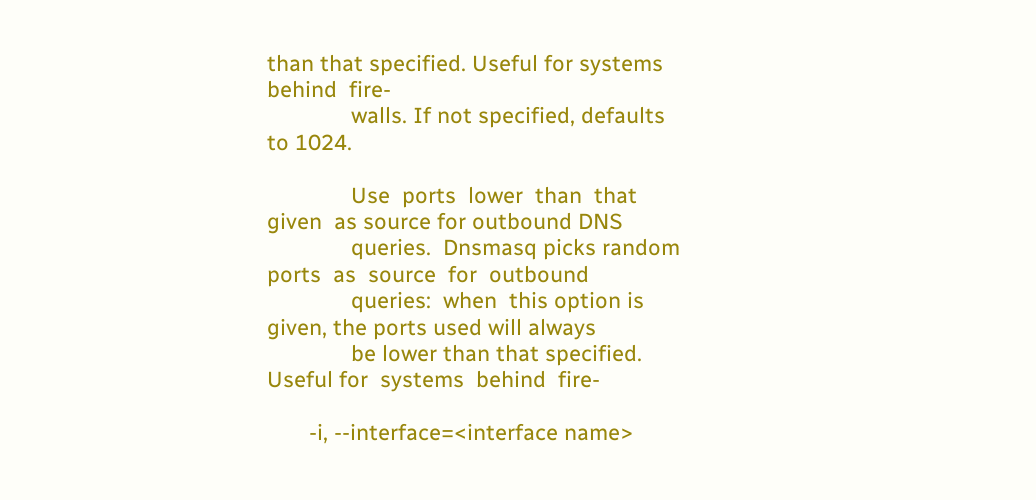than that specified. Useful for systems  behind  fire-
              walls. If not specified, defaults to 1024.

              Use  ports  lower  than  that  given  as source for outbound DNS
              queries.  Dnsmasq picks random  ports  as  source  for  outbound
              queries:  when  this option is given, the ports used will always
              be lower than that specified. Useful for  systems  behind  fire-

       -i, --interface=<interface name>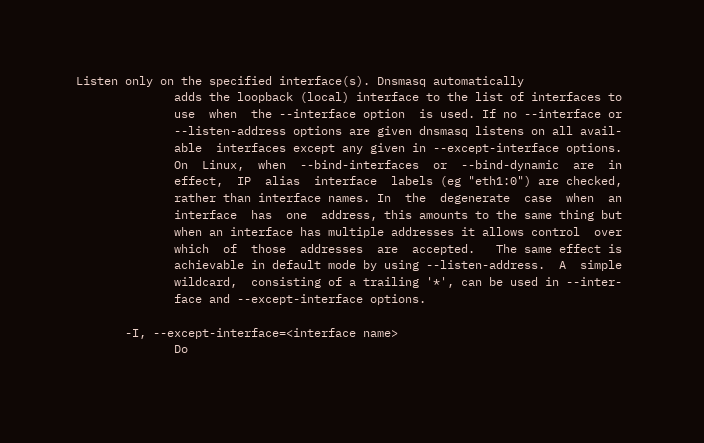Listen only on the specified interface(s). Dnsmasq automatically
              adds the loopback (local) interface to the list of interfaces to
              use  when  the --interface option  is used. If no --interface or
              --listen-address options are given dnsmasq listens on all avail-
              able  interfaces except any given in --except-interface options.
              On  Linux,  when  --bind-interfaces  or  --bind-dynamic  are  in
              effect,  IP  alias  interface  labels (eg "eth1:0") are checked,
              rather than interface names. In  the  degenerate  case  when  an
              interface  has  one  address, this amounts to the same thing but
              when an interface has multiple addresses it allows control  over
              which  of  those  addresses  are  accepted.   The same effect is
              achievable in default mode by using --listen-address.  A  simple
              wildcard,  consisting of a trailing '*', can be used in --inter-
              face and --except-interface options.

       -I, --except-interface=<interface name>
              Do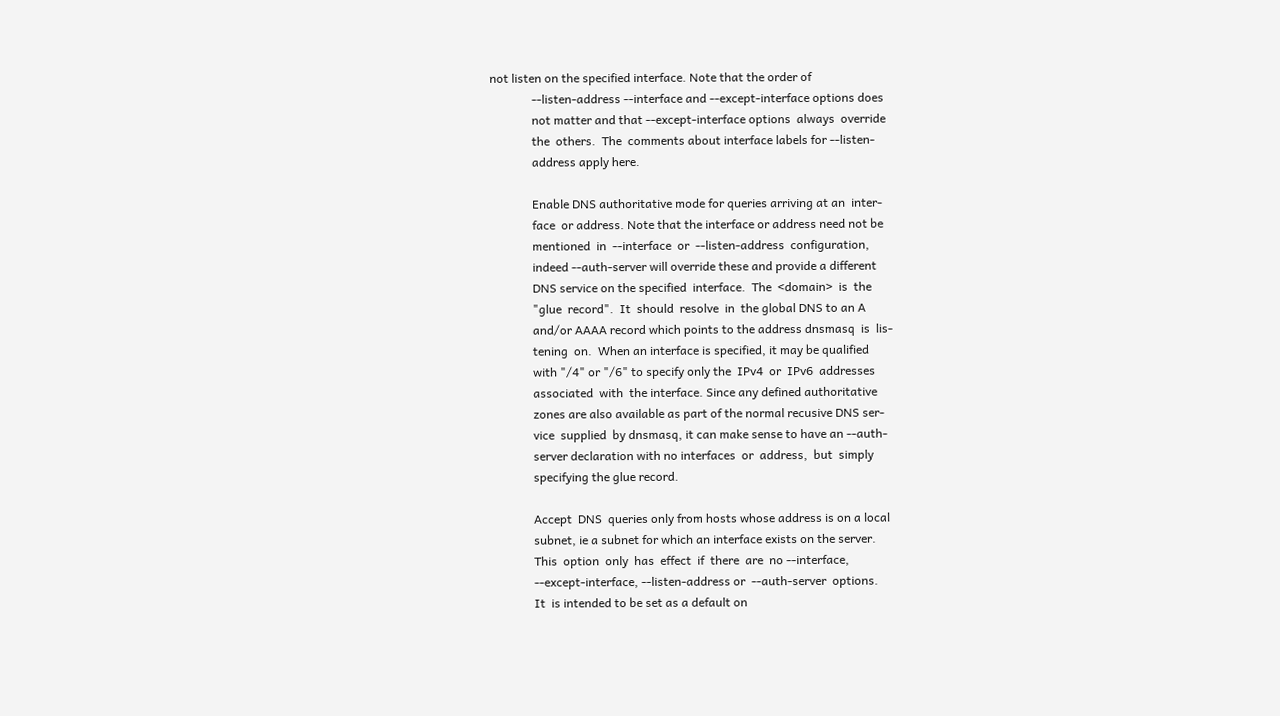not listen on the specified interface. Note that the order of
              --listen-address --interface and --except-interface options does
              not matter and that --except-interface options  always  override
              the  others.  The  comments about interface labels for --listen-
              address apply here.

              Enable DNS authoritative mode for queries arriving at an  inter-
              face  or address. Note that the interface or address need not be
              mentioned  in  --interface  or  --listen-address  configuration,
              indeed --auth-server will override these and provide a different
              DNS service on the specified  interface.  The  <domain>  is  the
              "glue  record".  It  should  resolve  in  the global DNS to an A
              and/or AAAA record which points to the address dnsmasq  is  lis-
              tening  on.  When an interface is specified, it may be qualified
              with "/4" or "/6" to specify only the  IPv4  or  IPv6  addresses
              associated  with  the interface. Since any defined authoritative
              zones are also available as part of the normal recusive DNS ser-
              vice  supplied  by dnsmasq, it can make sense to have an --auth-
              server declaration with no interfaces  or  address,  but  simply
              specifying the glue record.

              Accept  DNS  queries only from hosts whose address is on a local
              subnet, ie a subnet for which an interface exists on the server.
              This  option  only  has  effect  if  there  are  no --interface,
              --except-interface, --listen-address or  --auth-server  options.
              It  is intended to be set as a default on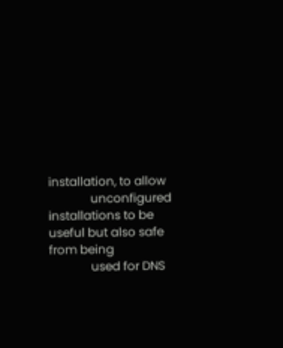installation, to allow
              unconfigured installations to be useful but also safe from being
              used for DNS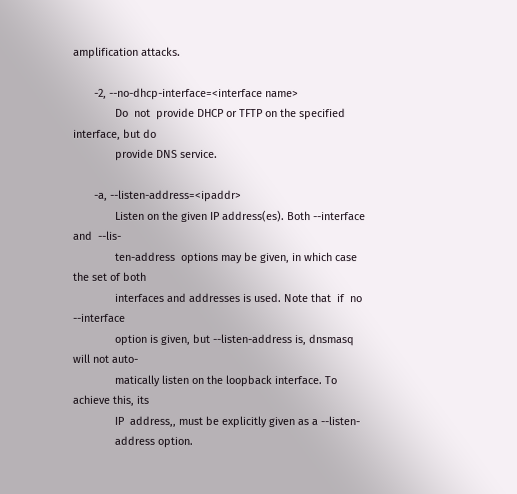amplification attacks.

       -2, --no-dhcp-interface=<interface name>
              Do  not  provide DHCP or TFTP on the specified interface, but do
              provide DNS service.

       -a, --listen-address=<ipaddr>
              Listen on the given IP address(es). Both --interface and  --lis-
              ten-address  options may be given, in which case the set of both
              interfaces and addresses is used. Note that  if  no  --interface
              option is given, but --listen-address is, dnsmasq will not auto-
              matically listen on the loopback interface. To achieve this, its
              IP  address,, must be explicitly given as a --listen-
              address option.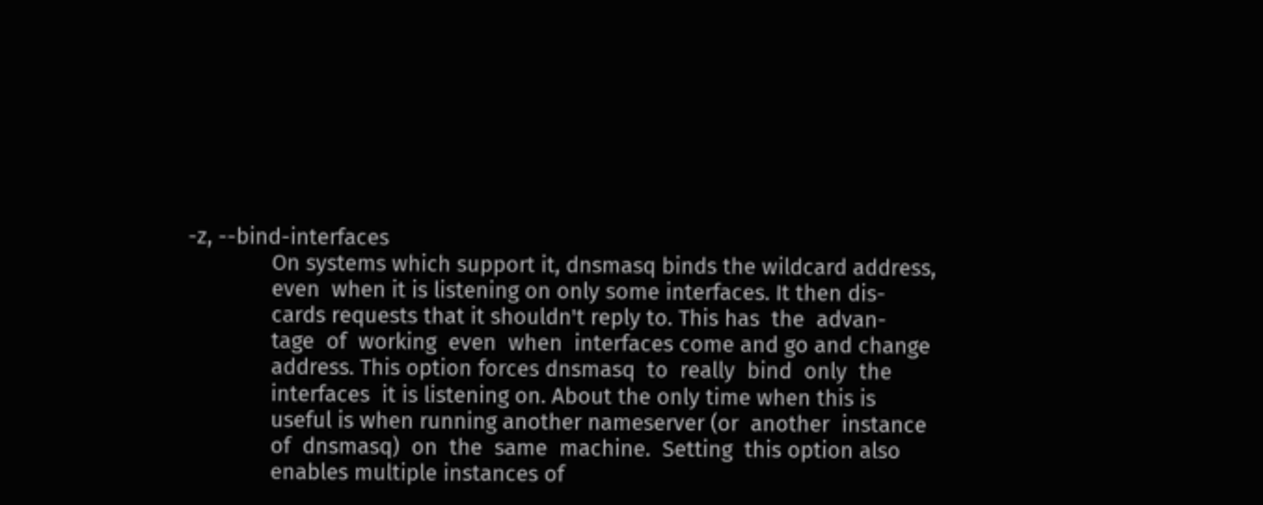-z, --bind-interfaces
              On systems which support it, dnsmasq binds the wildcard address,
              even  when it is listening on only some interfaces. It then dis-
              cards requests that it shouldn't reply to. This has  the  advan-
              tage  of  working  even  when  interfaces come and go and change
              address. This option forces dnsmasq  to  really  bind  only  the
              interfaces  it is listening on. About the only time when this is
              useful is when running another nameserver (or  another  instance
              of  dnsmasq)  on  the  same  machine.  Setting  this option also
              enables multiple instances of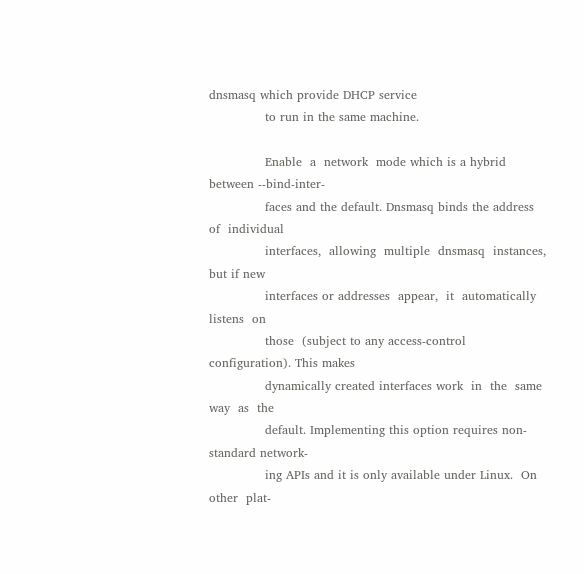dnsmasq which provide DHCP service
              to run in the same machine.

              Enable  a  network  mode which is a hybrid between --bind-inter-
              faces and the default. Dnsmasq binds the address  of  individual
              interfaces,  allowing  multiple  dnsmasq  instances,  but if new
              interfaces or addresses  appear,  it  automatically  listens  on
              those  (subject to any access-control configuration). This makes
              dynamically created interfaces work  in  the  same  way  as  the
              default. Implementing this option requires non-standard network-
              ing APIs and it is only available under Linux.  On  other  plat-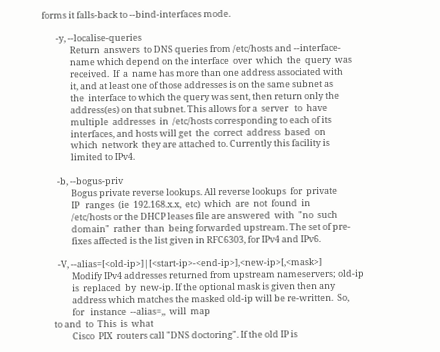forms it falls-back to --bind-interfaces mode.

       -y, --localise-queries
              Return  answers  to DNS queries from /etc/hosts and --interface-
              name which depend on the interface  over  which  the  query  was
              received.  If  a  name has more than one address associated with
              it, and at least one of those addresses is on the same subnet as
              the  interface to which the query was sent, then return only the
              address(es) on that subnet. This allows for a  server   to  have
              multiple  addresses  in  /etc/hosts corresponding to each of its
              interfaces, and hosts will get  the  correct  address  based  on
              which  network  they are attached to. Currently this facility is
              limited to IPv4.

       -b, --bogus-priv
              Bogus private reverse lookups. All reverse lookups  for  private
              IP   ranges  (ie  192.168.x.x,  etc)  which  are  not  found  in
              /etc/hosts or the DHCP leases file are answered  with  "no  such
              domain"  rather  than  being forwarded upstream. The set of pre-
              fixes affected is the list given in RFC6303, for IPv4 and IPv6.

       -V, --alias=[<old-ip>]|[<start-ip>-<end-ip>],<new-ip>[,<mask>]
              Modify IPv4 addresses returned from upstream nameservers; old-ip
              is  replaced  by  new-ip. If the optional mask is given then any
              address which matches the masked old-ip will be re-written.  So,
              for   instance  --alias=,,  will  map
     to and  to  This  is  what
              Cisco  PIX  routers call "DNS doctoring". If the old IP is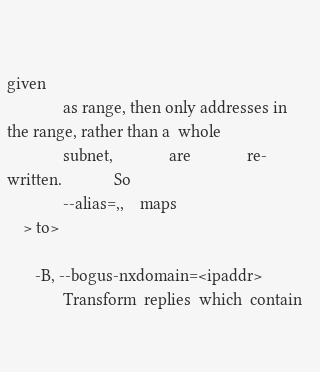given
              as range, then only addresses in the range, rather than a  whole
              subnet,              are              re-written.             So
              --alias=,,    maps
    > to>

       -B, --bogus-nxdomain=<ipaddr>
              Transform  replies  which  contain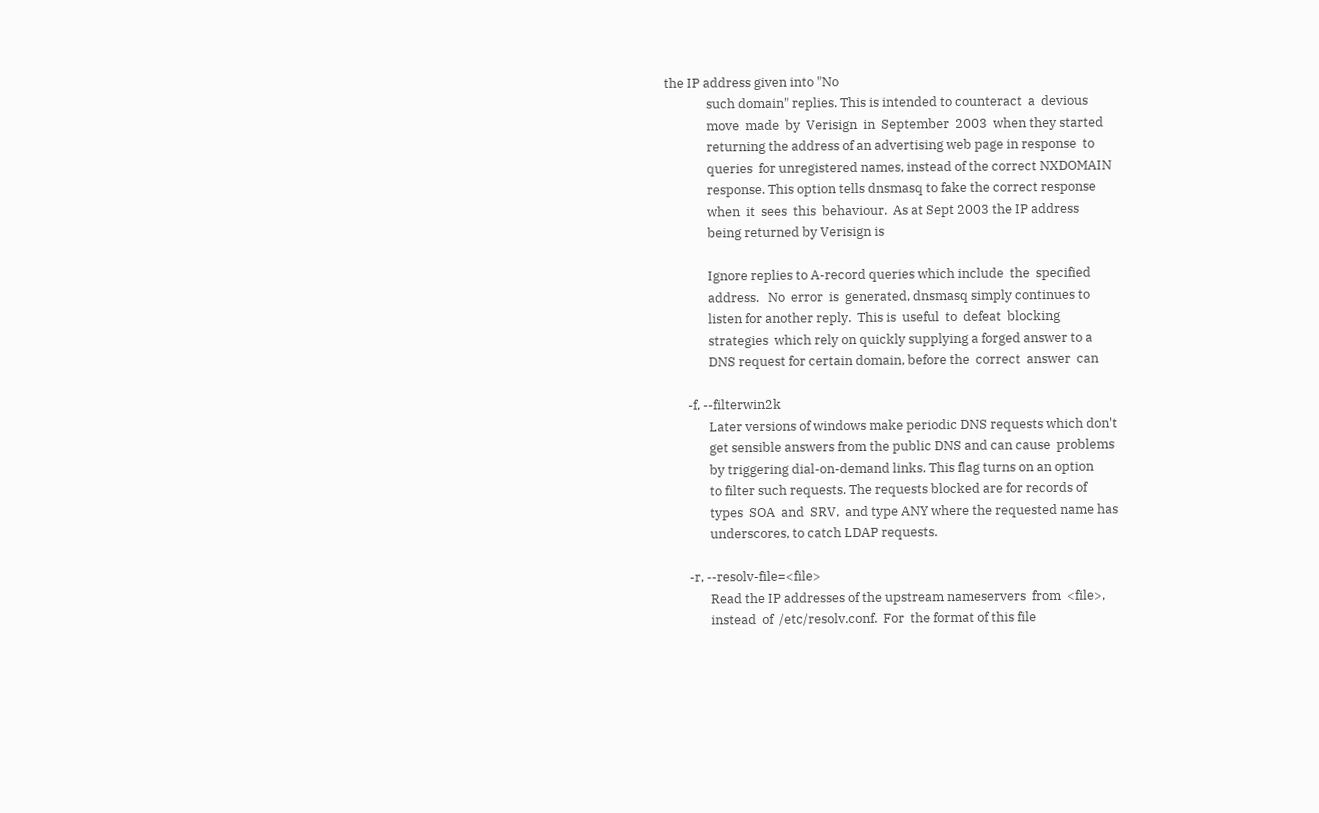the IP address given into "No
              such domain" replies. This is intended to counteract  a  devious
              move  made  by  Verisign  in  September  2003  when they started
              returning the address of an advertising web page in response  to
              queries  for unregistered names, instead of the correct NXDOMAIN
              response. This option tells dnsmasq to fake the correct response
              when  it  sees  this  behaviour.  As at Sept 2003 the IP address
              being returned by Verisign is

              Ignore replies to A-record queries which include  the  specified
              address.   No  error  is  generated, dnsmasq simply continues to
              listen for another reply.  This is  useful  to  defeat  blocking
              strategies  which rely on quickly supplying a forged answer to a
              DNS request for certain domain, before the  correct  answer  can

       -f, --filterwin2k
              Later versions of windows make periodic DNS requests which don't
              get sensible answers from the public DNS and can cause  problems
              by triggering dial-on-demand links. This flag turns on an option
              to filter such requests. The requests blocked are for records of
              types  SOA  and  SRV,  and type ANY where the requested name has
              underscores, to catch LDAP requests.

       -r, --resolv-file=<file>
              Read the IP addresses of the upstream nameservers  from  <file>,
              instead  of  /etc/resolv.conf.  For  the format of this file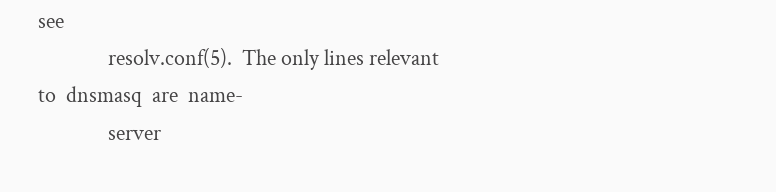see
              resolv.conf(5).  The only lines relevant to  dnsmasq  are  name-
              server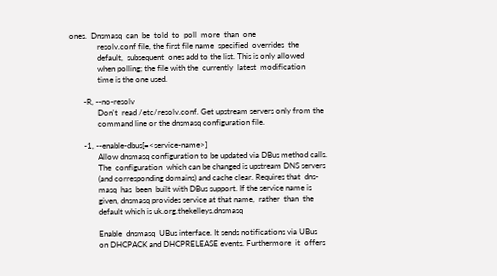ones.  Dnsmasq  can  be  told  to  poll  more  than  one
              resolv.conf file, the first file name  specified  overrides  the
              default,  subsequent  ones add to the list. This is only allowed
              when polling; the file with the  currently  latest  modification
              time is the one used.

       -R, --no-resolv
              Don't  read /etc/resolv.conf. Get upstream servers only from the
              command line or the dnsmasq configuration file.

       -1, --enable-dbus[=<service-name>]
              Allow dnsmasq configuration to be updated via DBus method calls.
              The  configuration  which can be changed is upstream DNS servers
              (and corresponding domains) and cache clear. Requires that  dns-
              masq  has  been  built with DBus support. If the service name is
              given, dnsmasq provides service at that name,  rather  than  the
              default which is uk.org.thekelleys.dnsmasq

              Enable  dnsmasq  UBus interface. It sends notifications via UBus
              on DHCPACK and DHCPRELEASE events. Furthermore  it  offers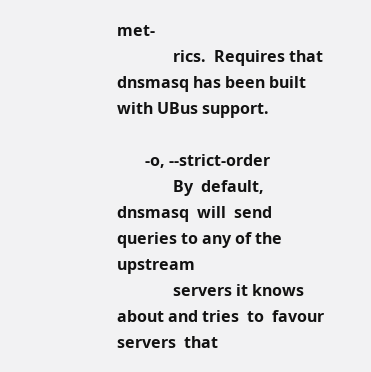met-
              rics.  Requires that dnsmasq has been built with UBus support.

       -o, --strict-order
              By  default,  dnsmasq  will  send queries to any of the upstream
              servers it knows about and tries  to  favour  servers  that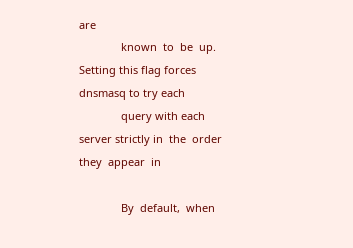are
              known  to  be  up.  Setting this flag forces dnsmasq to try each
              query with each server strictly in  the  order  they  appear  in

              By  default,  when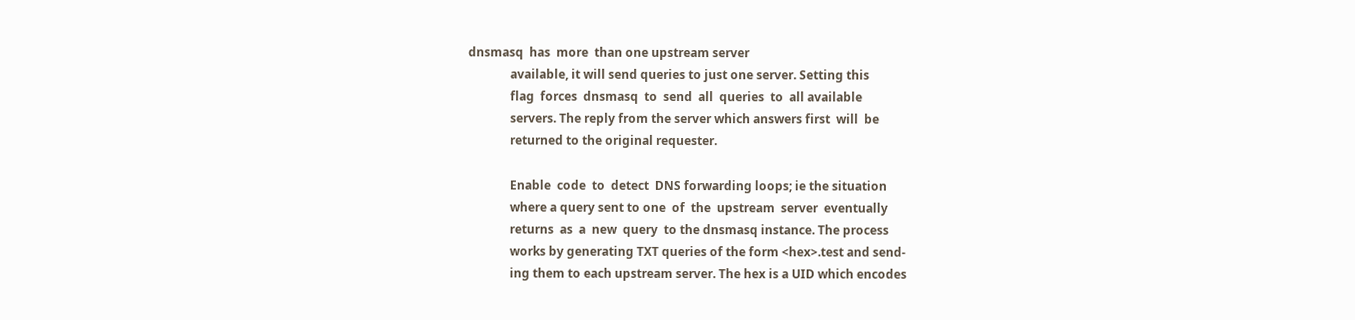dnsmasq  has  more  than one upstream server
              available, it will send queries to just one server. Setting this
              flag  forces  dnsmasq  to  send  all  queries  to  all available
              servers. The reply from the server which answers first  will  be
              returned to the original requester.

              Enable  code  to  detect  DNS forwarding loops; ie the situation
              where a query sent to one  of  the  upstream  server  eventually
              returns  as  a  new  query  to the dnsmasq instance. The process
              works by generating TXT queries of the form <hex>.test and send-
              ing them to each upstream server. The hex is a UID which encodes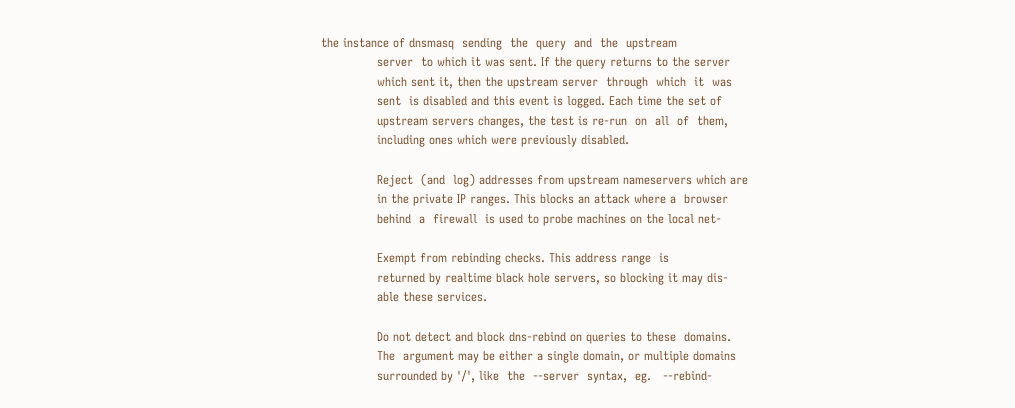the instance of dnsmasq  sending  the  query  and  the  upstream
              server  to which it was sent. If the query returns to the server
              which sent it, then the upstream server  through  which  it  was
              sent  is disabled and this event is logged. Each time the set of
              upstream servers changes, the test is re-run  on  all  of  them,
              including ones which were previously disabled.

              Reject  (and  log) addresses from upstream nameservers which are
              in the private IP ranges. This blocks an attack where a  browser
              behind  a  firewall  is used to probe machines on the local net-

              Exempt from rebinding checks. This address range  is
              returned by realtime black hole servers, so blocking it may dis-
              able these services.

              Do not detect and block dns-rebind on queries to these  domains.
              The  argument may be either a single domain, or multiple domains
              surrounded by '/', like  the  --server  syntax,  eg.   --rebind-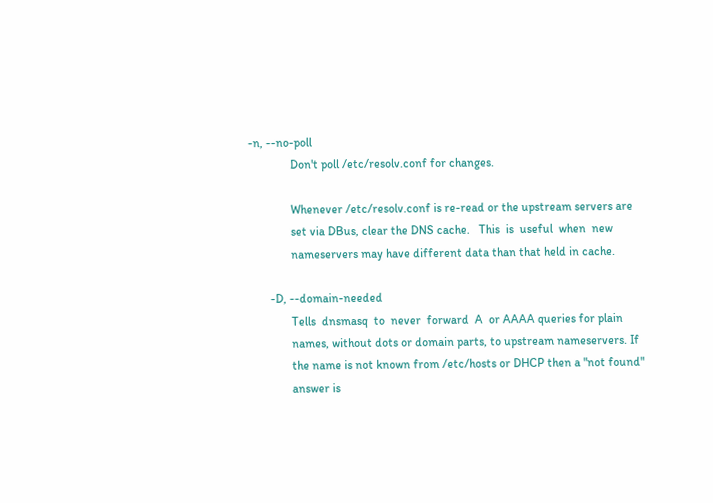-n, --no-poll
              Don't poll /etc/resolv.conf for changes.

              Whenever /etc/resolv.conf is re-read or the upstream servers are
              set via DBus, clear the DNS cache.   This  is  useful  when  new
              nameservers may have different data than that held in cache.

       -D, --domain-needed
              Tells  dnsmasq  to  never  forward  A  or AAAA queries for plain
              names, without dots or domain parts, to upstream nameservers. If
              the name is not known from /etc/hosts or DHCP then a "not found"
              answer is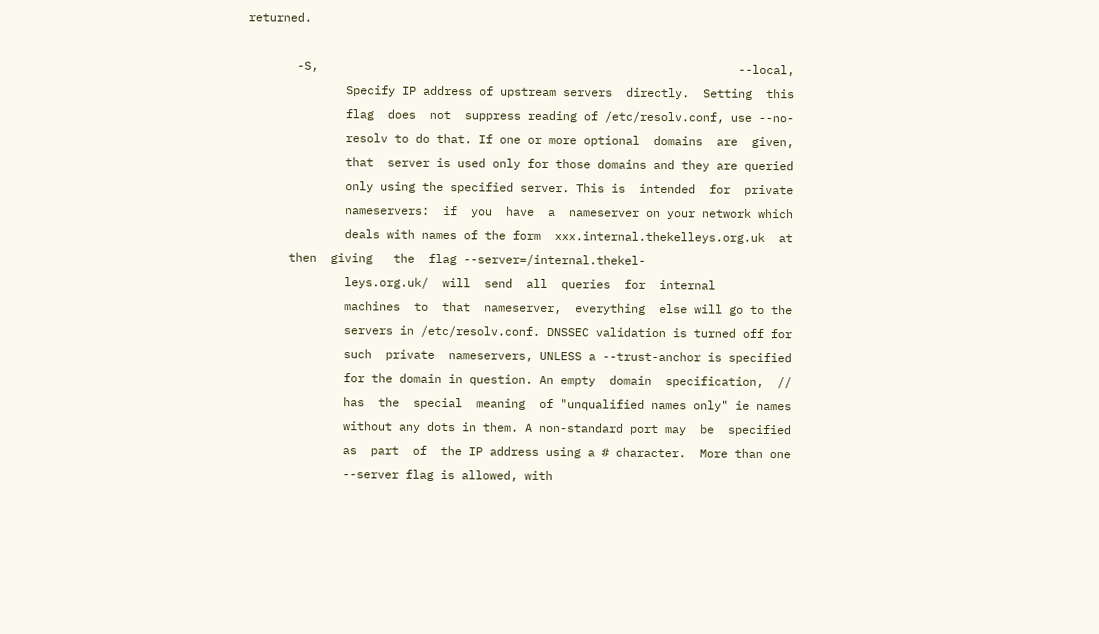returned.

       -S,                                                            --local,
              Specify IP address of upstream servers  directly.  Setting  this
              flag  does  not  suppress reading of /etc/resolv.conf, use --no-
              resolv to do that. If one or more optional  domains  are  given,
              that  server is used only for those domains and they are queried
              only using the specified server. This is  intended  for  private
              nameservers:  if  you  have  a  nameserver on your network which
              deals with names of the form  xxx.internal.thekelleys.org.uk  at
      then  giving   the  flag --server=/internal.thekel-
              leys.org.uk/  will  send  all  queries  for  internal
              machines  to  that  nameserver,  everything  else will go to the
              servers in /etc/resolv.conf. DNSSEC validation is turned off for
              such  private  nameservers, UNLESS a --trust-anchor is specified
              for the domain in question. An empty  domain  specification,  //
              has  the  special  meaning  of "unqualified names only" ie names
              without any dots in them. A non-standard port may  be  specified
              as  part  of  the IP address using a # character.  More than one
              --server flag is allowed, with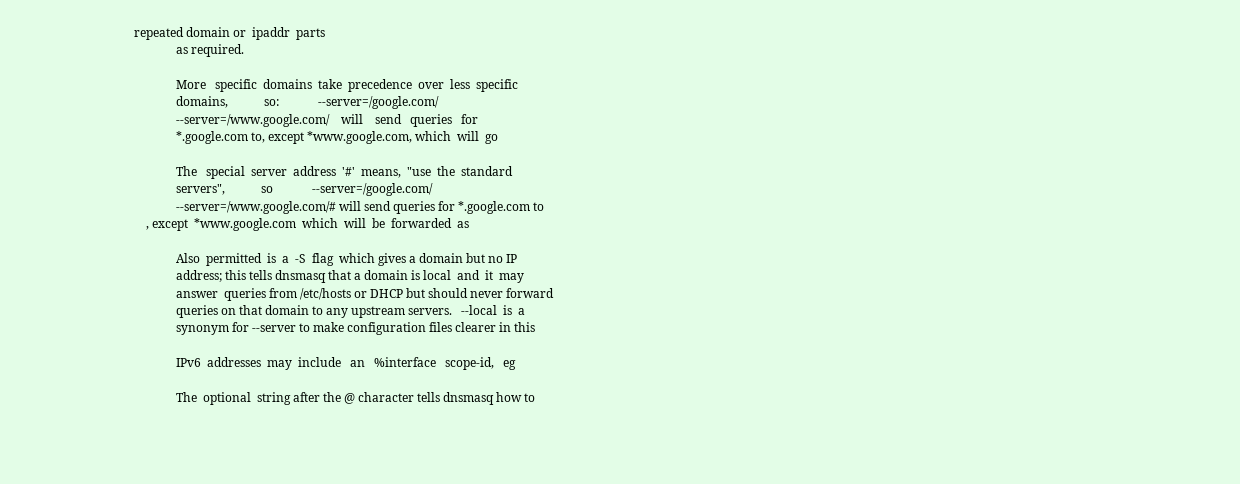repeated domain or  ipaddr  parts
              as required.

              More   specific  domains  take  precedence  over  less  specific
              domains,            so:             --server=/google.com/
              --server=/www.google.com/    will    send   queries   for
              *.google.com to, except *www.google.com, which  will  go

              The   special  server  address  '#'  means,  "use  the  standard
              servers",            so             --server=/google.com/
              --server=/www.google.com/# will send queries for *.google.com to
    , except  *www.google.com  which  will  be  forwarded  as

              Also  permitted  is  a  -S  flag  which gives a domain but no IP
              address; this tells dnsmasq that a domain is local  and  it  may
              answer  queries from /etc/hosts or DHCP but should never forward
              queries on that domain to any upstream servers.   --local  is  a
              synonym for --server to make configuration files clearer in this

              IPv6  addresses  may  include   an   %interface   scope-id,   eg

              The  optional  string after the @ character tells dnsmasq how to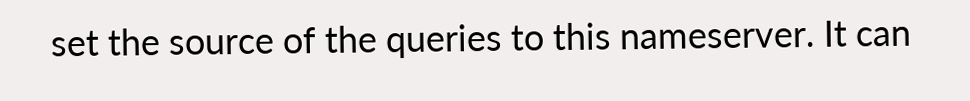set the source of the queries to this nameserver. It can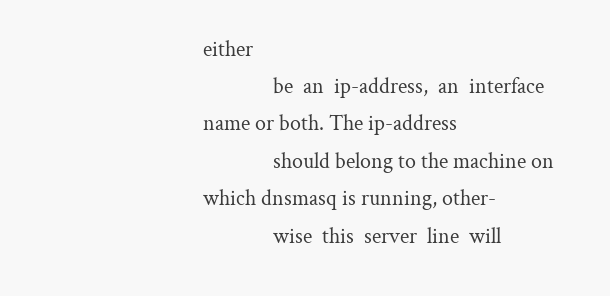either
              be  an  ip-address,  an  interface  name or both. The ip-address
              should belong to the machine on which dnsmasq is running, other-
              wise  this  server  line  will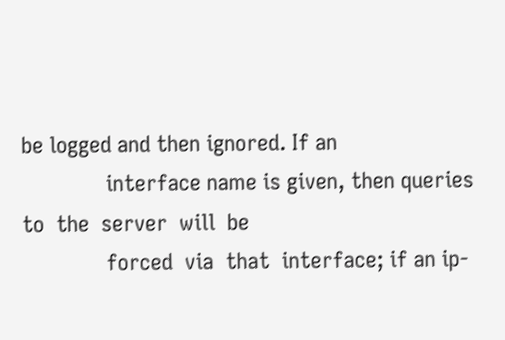be logged and then ignored. If an
              interface name is given, then queries  to  the  server  will  be
              forced  via  that  interface; if an ip-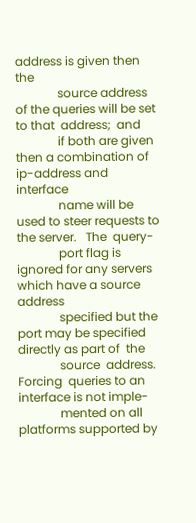address is given then the
              source address of the queries will be set to that  address;  and
              if both are given then a combination of ip-address and interface
              name will be used to steer requests to the server.   The  query-
              port flag is ignored for any servers which have a source address
              specified but the port may be specified directly as part of  the
              source  address.  Forcing  queries to an interface is not imple-
              mented on all platforms supported by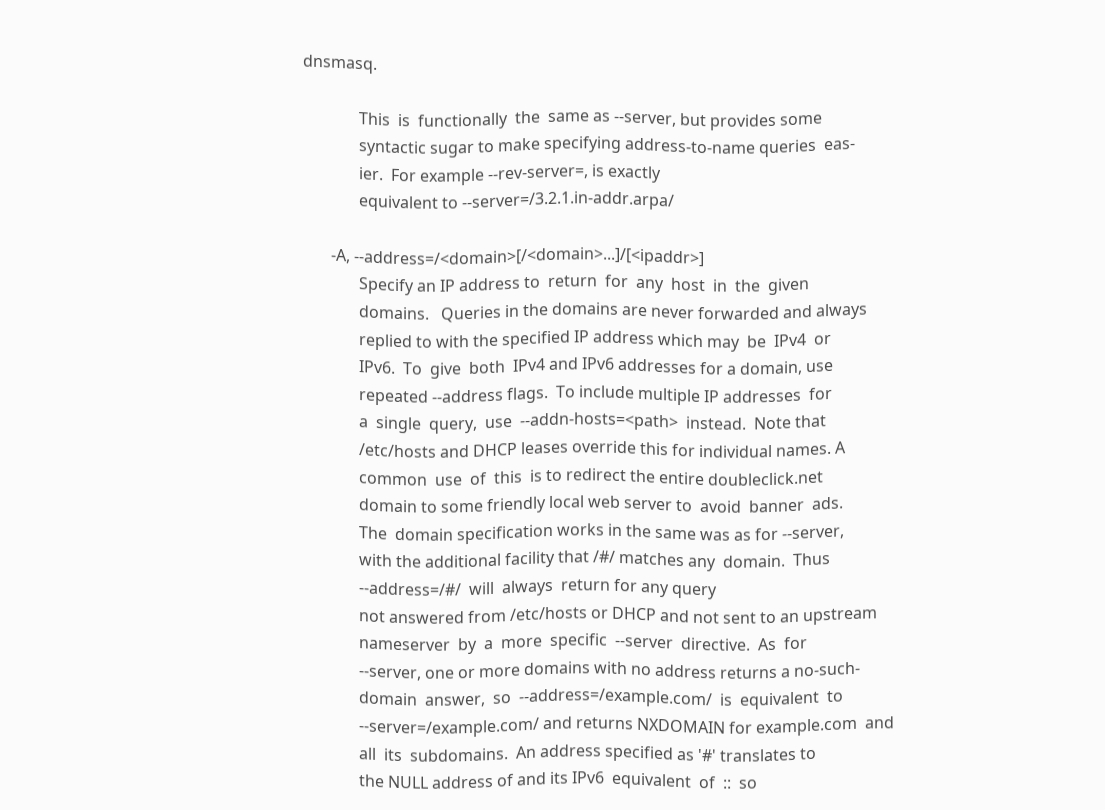dnsmasq.

              This  is  functionally  the  same as --server, but provides some
              syntactic sugar to make specifying address-to-name queries  eas-
              ier.  For example --rev-server=, is exactly
              equivalent to --server=/3.2.1.in-addr.arpa/

       -A, --address=/<domain>[/<domain>...]/[<ipaddr>]
              Specify an IP address to  return  for  any  host  in  the  given
              domains.   Queries in the domains are never forwarded and always
              replied to with the specified IP address which may  be  IPv4  or
              IPv6.  To  give  both  IPv4 and IPv6 addresses for a domain, use
              repeated --address flags.  To include multiple IP addresses  for
              a  single  query,  use  --addn-hosts=<path>  instead.  Note that
              /etc/hosts and DHCP leases override this for individual names. A
              common  use  of  this  is to redirect the entire doubleclick.net
              domain to some friendly local web server to  avoid  banner  ads.
              The  domain specification works in the same was as for --server,
              with the additional facility that /#/ matches any  domain.  Thus
              --address=/#/  will  always  return for any query
              not answered from /etc/hosts or DHCP and not sent to an upstream
              nameserver  by  a  more  specific  --server  directive.  As  for
              --server, one or more domains with no address returns a no-such-
              domain  answer,  so  --address=/example.com/  is  equivalent  to
              --server=/example.com/ and returns NXDOMAIN for example.com  and
              all  its  subdomains.  An address specified as '#' translates to
              the NULL address of and its IPv6  equivalent  of  ::  so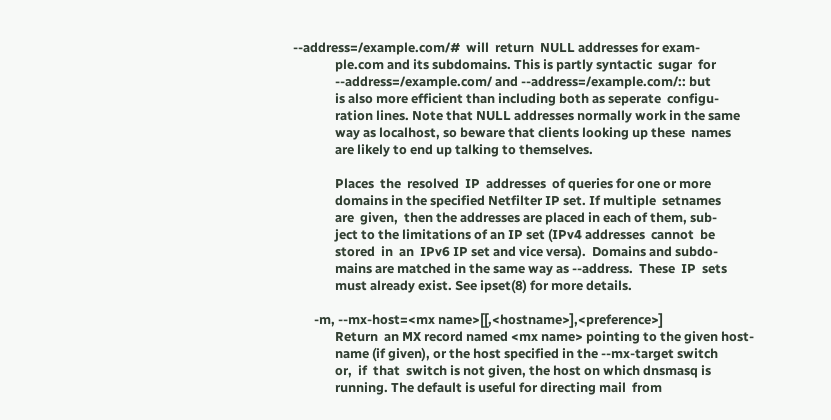--address=/example.com/#  will  return  NULL addresses for exam-
              ple.com and its subdomains. This is partly syntactic  sugar  for
              --address=/example.com/ and --address=/example.com/:: but
              is also more efficient than including both as seperate  configu-
              ration lines. Note that NULL addresses normally work in the same
              way as localhost, so beware that clients looking up these  names
              are likely to end up talking to themselves.

              Places  the  resolved  IP  addresses  of queries for one or more
              domains in the specified Netfilter IP set. If multiple  setnames
              are  given,  then the addresses are placed in each of them, sub-
              ject to the limitations of an IP set (IPv4 addresses  cannot  be
              stored  in  an  IPv6 IP set and vice versa).  Domains and subdo-
              mains are matched in the same way as --address.  These  IP  sets
              must already exist. See ipset(8) for more details.

       -m, --mx-host=<mx name>[[,<hostname>],<preference>]
              Return  an MX record named <mx name> pointing to the given host-
              name (if given), or the host specified in the --mx-target switch
              or,  if  that  switch is not given, the host on which dnsmasq is
              running. The default is useful for directing mail  from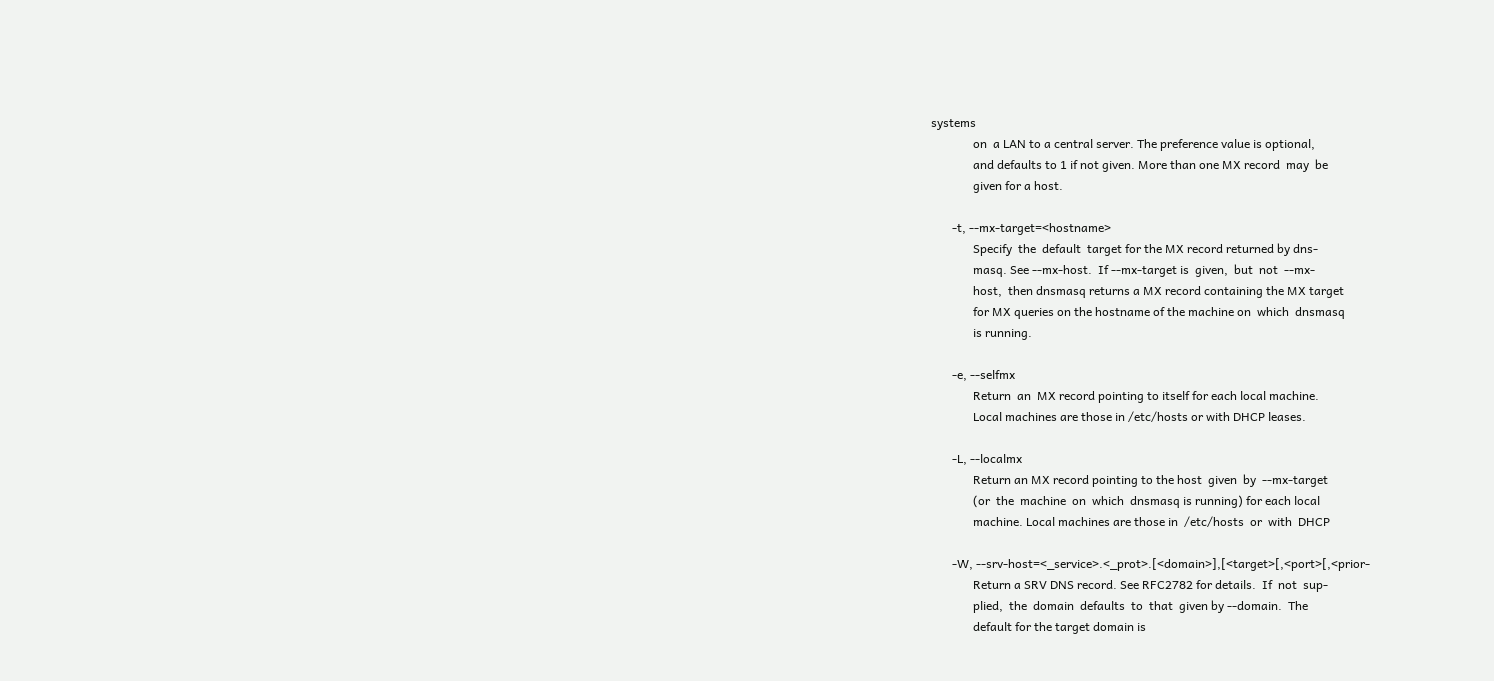systems
              on  a LAN to a central server. The preference value is optional,
              and defaults to 1 if not given. More than one MX record  may  be
              given for a host.

       -t, --mx-target=<hostname>
              Specify  the  default  target for the MX record returned by dns-
              masq. See --mx-host.  If --mx-target is  given,  but  not  --mx-
              host,  then dnsmasq returns a MX record containing the MX target
              for MX queries on the hostname of the machine on  which  dnsmasq
              is running.

       -e, --selfmx
              Return  an  MX record pointing to itself for each local machine.
              Local machines are those in /etc/hosts or with DHCP leases.

       -L, --localmx
              Return an MX record pointing to the host  given  by  --mx-target
              (or  the  machine  on  which  dnsmasq is running) for each local
              machine. Local machines are those in  /etc/hosts  or  with  DHCP

       -W, --srv-host=<_service>.<_prot>.[<domain>],[<target>[,<port>[,<prior-
              Return a SRV DNS record. See RFC2782 for details.  If  not  sup-
              plied,  the  domain  defaults  to  that  given by --domain.  The
              default for the target domain is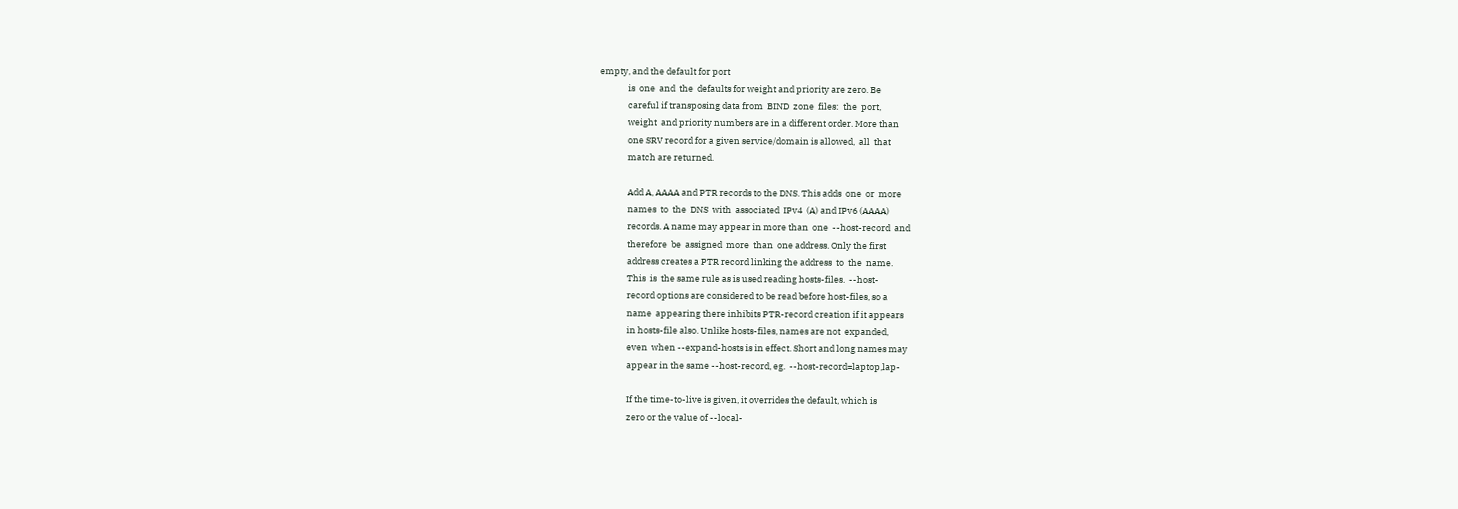empty, and the default for port
              is  one  and  the  defaults for weight and priority are zero. Be
              careful if transposing data from  BIND  zone  files:  the  port,
              weight  and priority numbers are in a different order. More than
              one SRV record for a given service/domain is allowed,  all  that
              match are returned.

              Add A, AAAA and PTR records to the DNS. This adds  one  or  more
              names  to  the  DNS  with  associated  IPv4  (A) and IPv6 (AAAA)
              records. A name may appear in more than  one  --host-record  and
              therefore  be  assigned  more  than  one address. Only the first
              address creates a PTR record linking the address  to  the  name.
              This  is  the same rule as is used reading hosts-files.  --host-
              record options are considered to be read before host-files, so a
              name  appearing there inhibits PTR-record creation if it appears
              in hosts-file also. Unlike hosts-files, names are not  expanded,
              even  when --expand-hosts is in effect. Short and long names may
              appear in the same --host-record, eg.  --host-record=laptop,lap-

              If the time-to-live is given, it overrides the default, which is
              zero or the value of --local-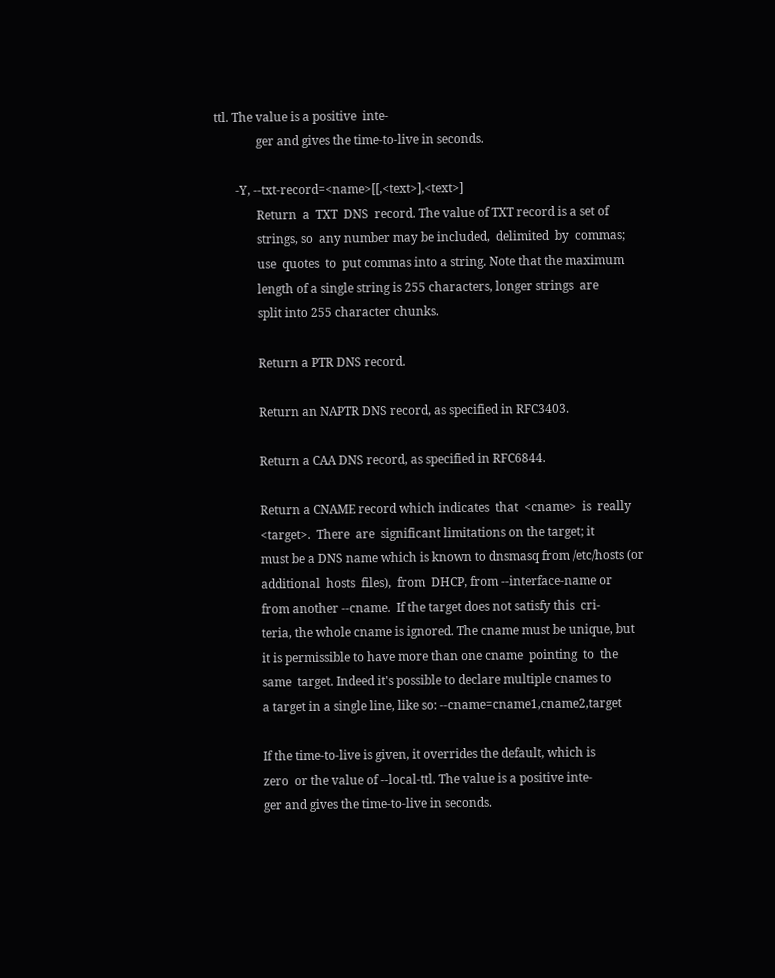ttl. The value is a positive  inte-
              ger and gives the time-to-live in seconds.

       -Y, --txt-record=<name>[[,<text>],<text>]
              Return  a  TXT  DNS  record. The value of TXT record is a set of
              strings, so  any number may be included,  delimited  by  commas;
              use  quotes  to  put commas into a string. Note that the maximum
              length of a single string is 255 characters, longer strings  are
              split into 255 character chunks.

              Return a PTR DNS record.

              Return an NAPTR DNS record, as specified in RFC3403.

              Return a CAA DNS record, as specified in RFC6844.

              Return a CNAME record which indicates  that  <cname>  is  really
              <target>.  There  are  significant limitations on the target; it
              must be a DNS name which is known to dnsmasq from /etc/hosts (or
              additional  hosts  files),  from  DHCP, from --interface-name or
              from another --cname.  If the target does not satisfy this  cri-
              teria, the whole cname is ignored. The cname must be unique, but
              it is permissible to have more than one cname  pointing  to  the
              same  target. Indeed it's possible to declare multiple cnames to
              a target in a single line, like so: --cname=cname1,cname2,target

              If the time-to-live is given, it overrides the default, which is
              zero  or the value of --local-ttl. The value is a positive inte-
              ger and gives the time-to-live in seconds.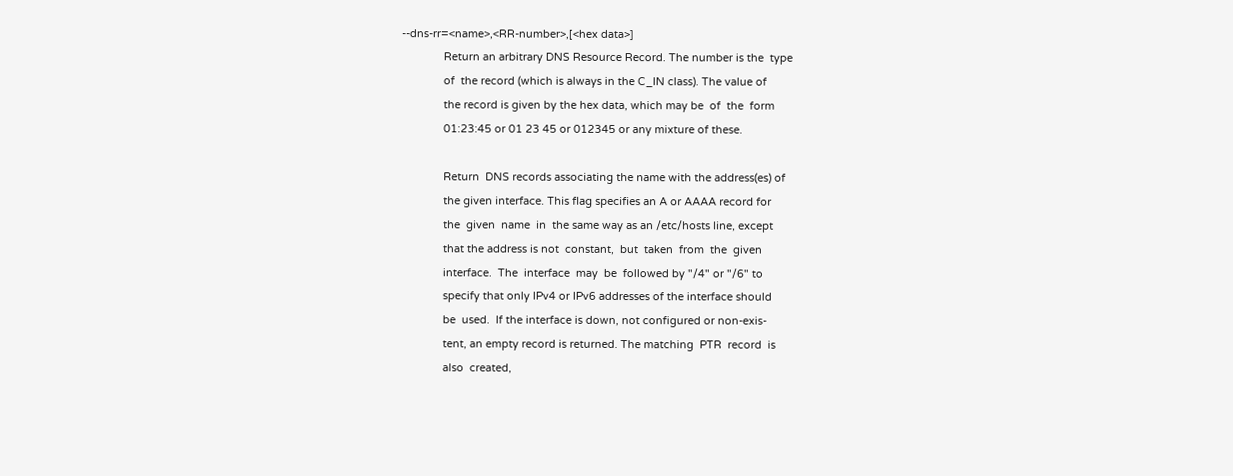--dns-rr=<name>,<RR-number>,[<hex data>]
              Return an arbitrary DNS Resource Record. The number is the  type
              of  the record (which is always in the C_IN class). The value of
              the record is given by the hex data, which may be  of  the  form
              01:23:45 or 01 23 45 or 012345 or any mixture of these.

              Return  DNS records associating the name with the address(es) of
              the given interface. This flag specifies an A or AAAA record for
              the  given  name  in  the same way as an /etc/hosts line, except
              that the address is not  constant,  but  taken  from  the  given
              interface.  The  interface  may  be  followed by "/4" or "/6" to
              specify that only IPv4 or IPv6 addresses of the interface should
              be  used.  If the interface is down, not configured or non-exis-
              tent, an empty record is returned. The matching  PTR  record  is
              also  created,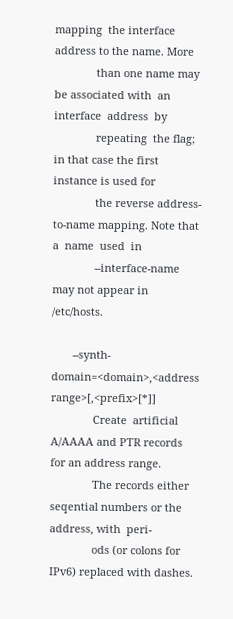mapping  the interface address to the name. More
              than one name may be associated with  an  interface  address  by
              repeating  the flag; in that case the first instance is used for
              the reverse address-to-name mapping. Note that a  name  used  in
              --interface-name may not appear in /etc/hosts.

       --synth-domain=<domain>,<address range>[,<prefix>[*]]
              Create  artificial  A/AAAA and PTR records for an address range.
              The records either seqential numbers or the address, with  peri-
              ods (or colons for IPv6) replaced with dashes.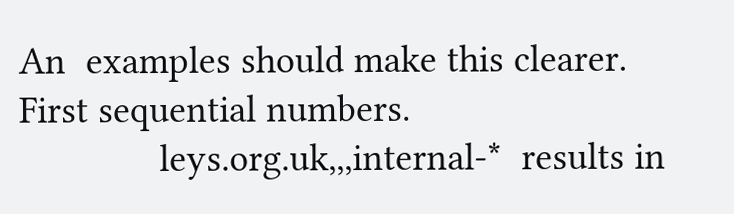An  examples should make this clearer. First sequential numbers.
              leys.org.uk,,,internal-*  results in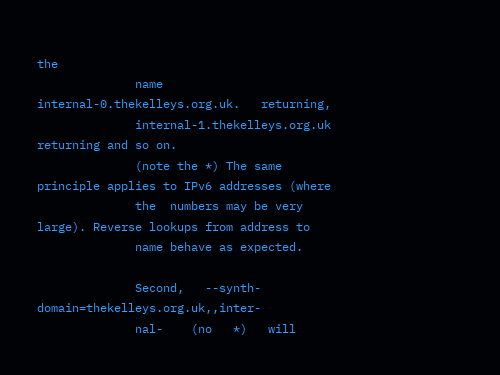the
              name   internal-0.thekelleys.org.uk.   returning,
              internal-1.thekelleys.org.uk  returning and so on.
              (note the *) The same principle applies to IPv6 addresses (where
              the  numbers may be very large). Reverse lookups from address to
              name behave as expected.

              Second,   --synth-domain=thekelleys.org.uk,,inter-
              nal-    (no   *)   will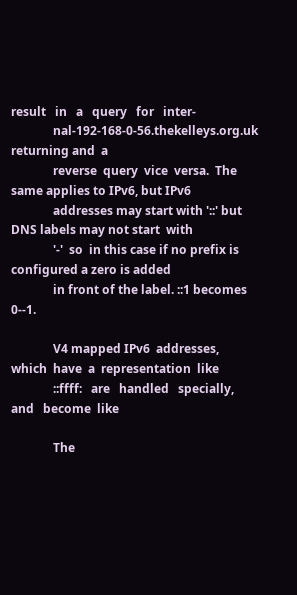result   in   a   query   for   inter-
              nal-192-168-0-56.thekelleys.org.uk returning and  a
              reverse  query  vice  versa.  The same applies to IPv6, but IPv6
              addresses may start with '::' but DNS labels may not start  with
              '-'  so  in this case if no prefix is configured a zero is added
              in front of the label. ::1 becomes 0--1.

              V4 mapped IPv6  addresses,  which  have  a  representation  like
              ::ffff:   are   handled   specially,   and   become  like

              The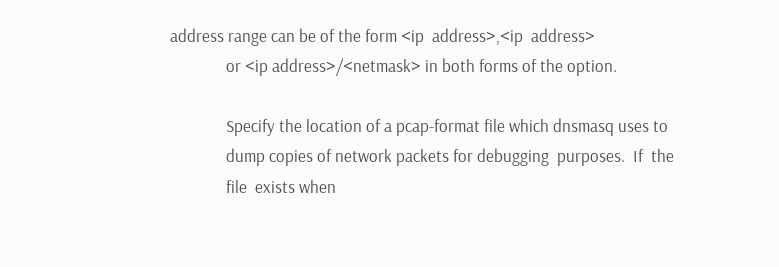address range can be of the form <ip  address>,<ip  address>
              or <ip address>/<netmask> in both forms of the option.

              Specify the location of a pcap-format file which dnsmasq uses to
              dump copies of network packets for debugging  purposes.  If  the
              file  exists when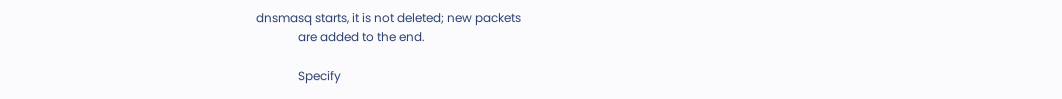dnsmasq starts, it is not deleted; new packets
              are added to the end.

              Specify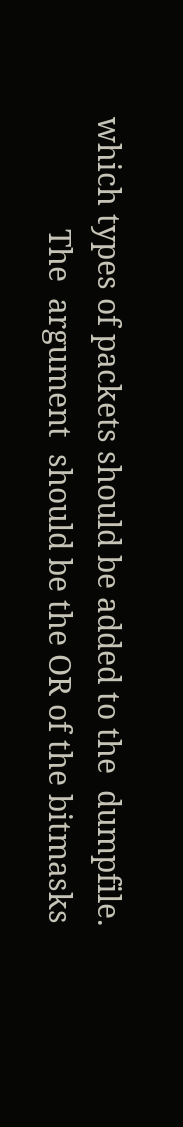which types of packets should be added to the  dumpfile.
              The  argument  should be the OR of the bitmasks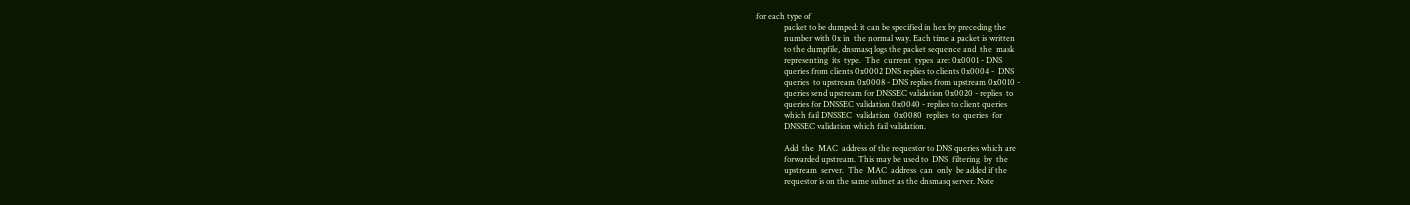for each type of
              packet to be dumped: it can be specified in hex by preceding the
              number with 0x in  the normal way. Each time a packet is written
              to the dumpfile, dnsmasq logs the packet sequence and  the  mask
              representing  its  type.  The  current  types  are: 0x0001 - DNS
              queries from clients 0x0002 DNS replies to clients 0x0004 -  DNS
              queries  to upstream 0x0008 - DNS replies from upstream 0x0010 -
              queries send upstream for DNSSEC validation 0x0020 - replies  to
              queries for DNSSEC validation 0x0040 - replies to client queries
              which fail DNSSEC  validation  0x0080  replies  to  queries  for
              DNSSEC validation which fail validation.

              Add  the  MAC  address of the requestor to DNS queries which are
              forwarded upstream. This may be used to  DNS  filtering  by  the
              upstream  server.  The  MAC  address  can  only  be added if the
              requestor is on the same subnet as the dnsmasq server. Note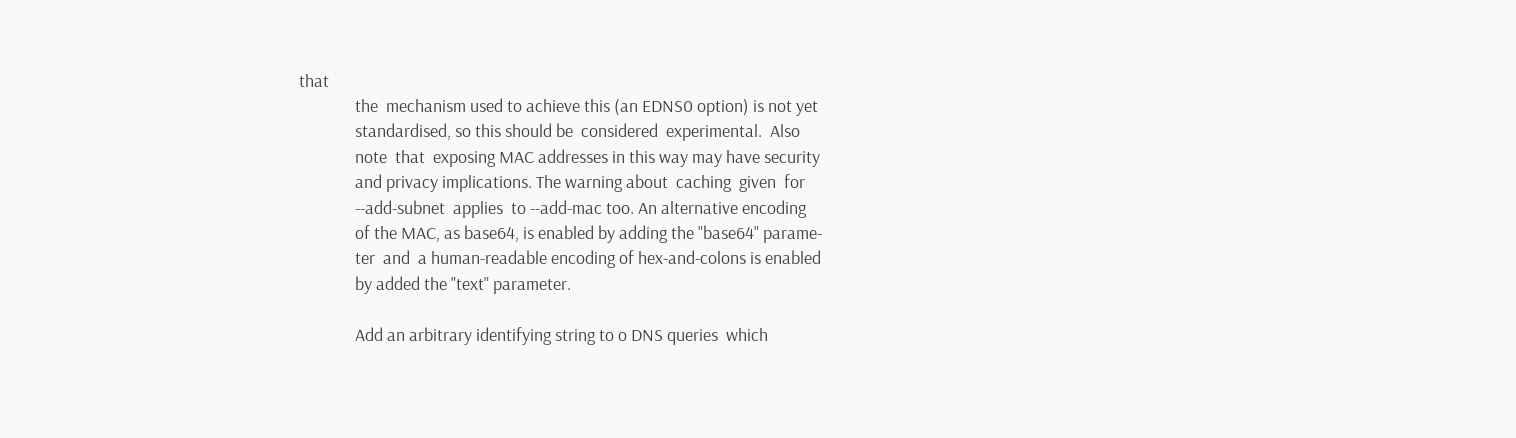that
              the  mechanism used to achieve this (an EDNS0 option) is not yet
              standardised, so this should be  considered  experimental.  Also
              note  that  exposing MAC addresses in this way may have security
              and privacy implications. The warning about  caching  given  for
              --add-subnet  applies  to --add-mac too. An alternative encoding
              of the MAC, as base64, is enabled by adding the "base64" parame-
              ter  and  a human-readable encoding of hex-and-colons is enabled
              by added the "text" parameter.

              Add an arbitrary identifying string to o DNS queries  which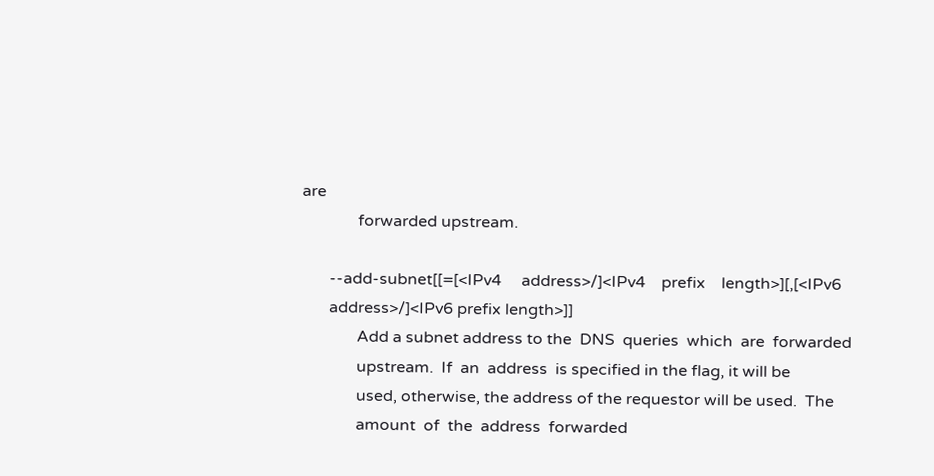are
              forwarded upstream.

       --add-subnet[[=[<IPv4     address>/]<IPv4    prefix    length>][,[<IPv6
       address>/]<IPv6 prefix length>]]
              Add a subnet address to the  DNS  queries  which  are  forwarded
              upstream.  If  an  address  is specified in the flag, it will be
              used, otherwise, the address of the requestor will be used.  The
              amount  of  the  address  forwarded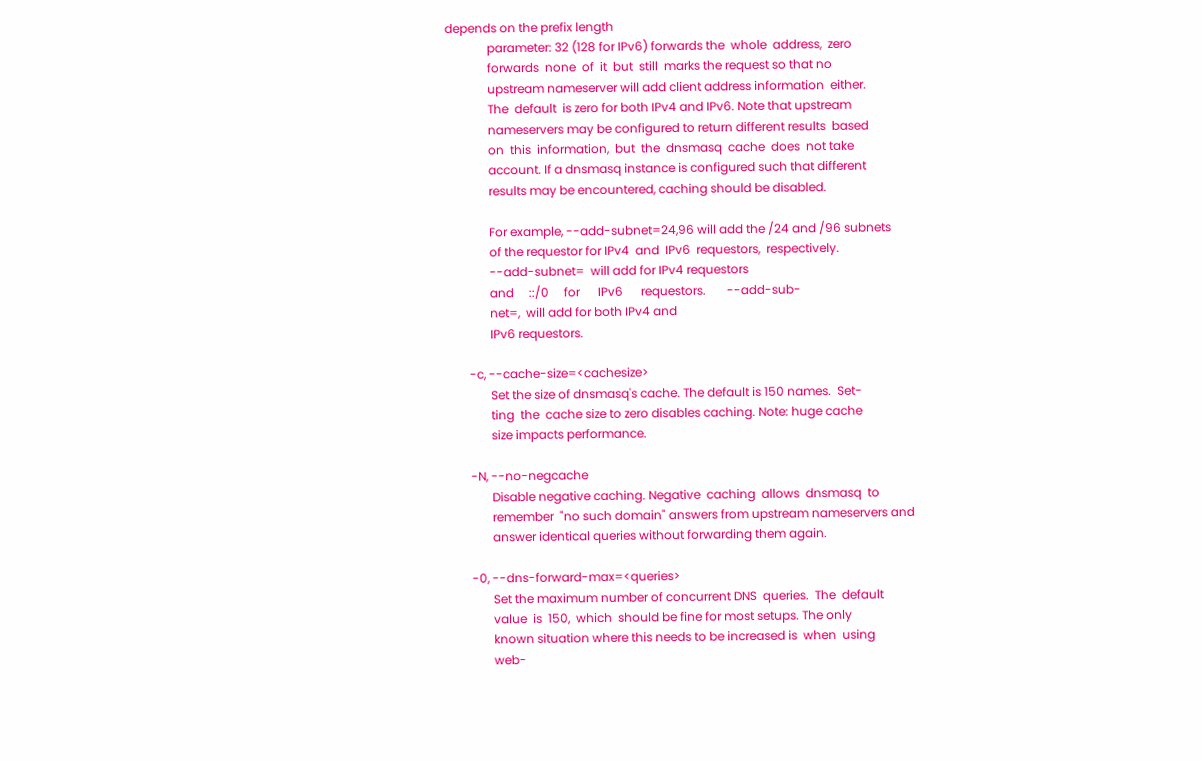depends on the prefix length
              parameter: 32 (128 for IPv6) forwards the  whole  address,  zero
              forwards  none  of  it  but  still  marks the request so that no
              upstream nameserver will add client address information  either.
              The  default  is zero for both IPv4 and IPv6. Note that upstream
              nameservers may be configured to return different results  based
              on  this  information,  but  the  dnsmasq  cache  does  not take
              account. If a dnsmasq instance is configured such that different
              results may be encountered, caching should be disabled.

              For example, --add-subnet=24,96 will add the /24 and /96 subnets
              of the requestor for IPv4  and  IPv6  requestors,  respectively.
              --add-subnet=  will add for IPv4 requestors
              and     ::/0     for      IPv6      requestors.       --add-sub-
              net=,  will add for both IPv4 and
              IPv6 requestors.

       -c, --cache-size=<cachesize>
              Set the size of dnsmasq's cache. The default is 150 names.  Set-
              ting  the  cache size to zero disables caching. Note: huge cache
              size impacts performance.

       -N, --no-negcache
              Disable negative caching. Negative  caching  allows  dnsmasq  to
              remember  "no such domain" answers from upstream nameservers and
              answer identical queries without forwarding them again.

       -0, --dns-forward-max=<queries>
              Set the maximum number of concurrent DNS  queries.  The  default
              value  is  150,  which  should be fine for most setups. The only
              known situation where this needs to be increased is  when  using
              web-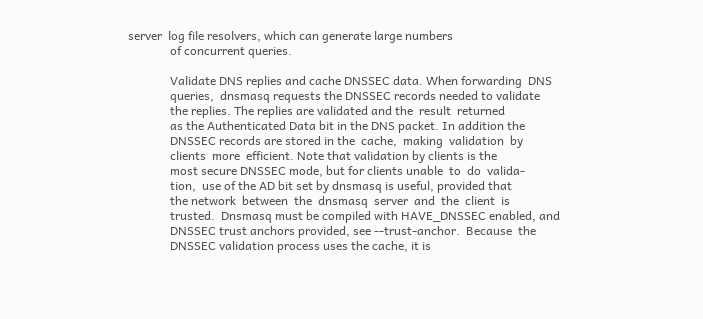server  log file resolvers, which can generate large numbers
              of concurrent queries.

              Validate DNS replies and cache DNSSEC data. When forwarding  DNS
              queries,  dnsmasq requests the DNSSEC records needed to validate
              the replies. The replies are validated and the  result  returned
              as the Authenticated Data bit in the DNS packet. In addition the
              DNSSEC records are stored in the  cache,  making  validation  by
              clients  more  efficient. Note that validation by clients is the
              most secure DNSSEC mode, but for clients unable  to  do  valida-
              tion,  use of the AD bit set by dnsmasq is useful, provided that
              the network  between  the  dnsmasq  server  and  the  client  is
              trusted.  Dnsmasq must be compiled with HAVE_DNSSEC enabled, and
              DNSSEC trust anchors provided, see --trust-anchor.  Because  the
              DNSSEC validation process uses the cache, it is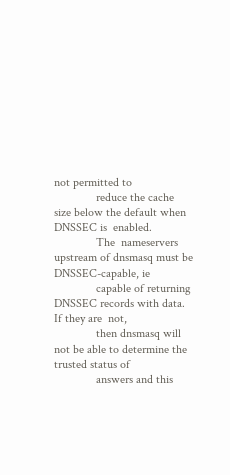not permitted to
              reduce the cache size below the default when DNSSEC is  enabled.
              The  nameservers  upstream of dnsmasq must be DNSSEC-capable, ie
              capable of returning DNSSEC records with data. If they are  not,
              then dnsmasq will not be able to determine the trusted status of
              answers and this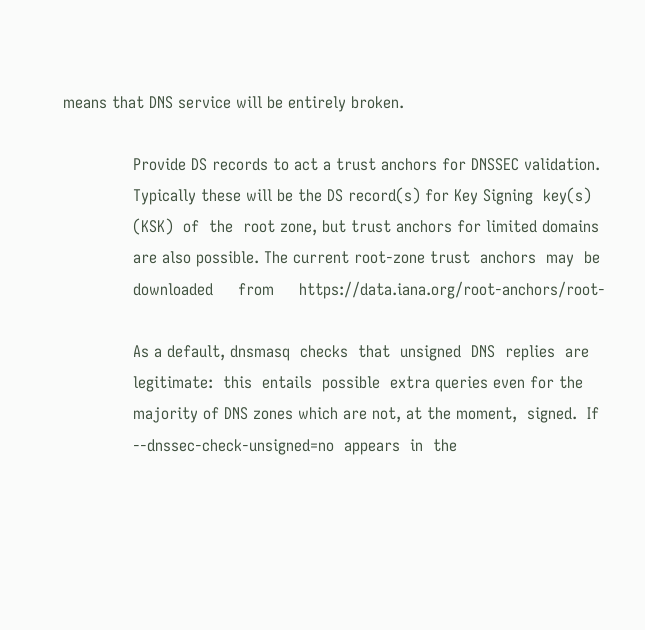means that DNS service will be entirely broken.

              Provide DS records to act a trust anchors for DNSSEC validation.
              Typically these will be the DS record(s) for Key Signing  key(s)
              (KSK)  of  the  root zone, but trust anchors for limited domains
              are also possible. The current root-zone trust  anchors  may  be
              downloaded     from     https://data.iana.org/root-anchors/root-

              As a default, dnsmasq  checks  that  unsigned  DNS  replies  are
              legitimate:  this  entails  possible  extra queries even for the
              majority of DNS zones which are not, at the moment,  signed.  If
              --dnssec-check-unsigned=no  appears  in  the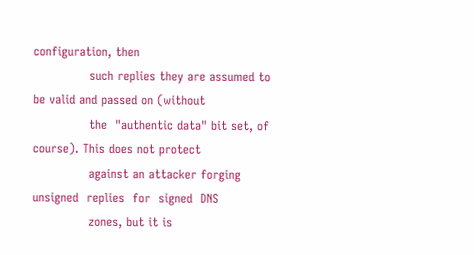configuration, then
              such replies they are assumed to be valid and passed on (without
              the  "authentic data" bit set, of course). This does not protect
              against an attacker forging  unsigned  replies  for  signed  DNS
              zones, but it is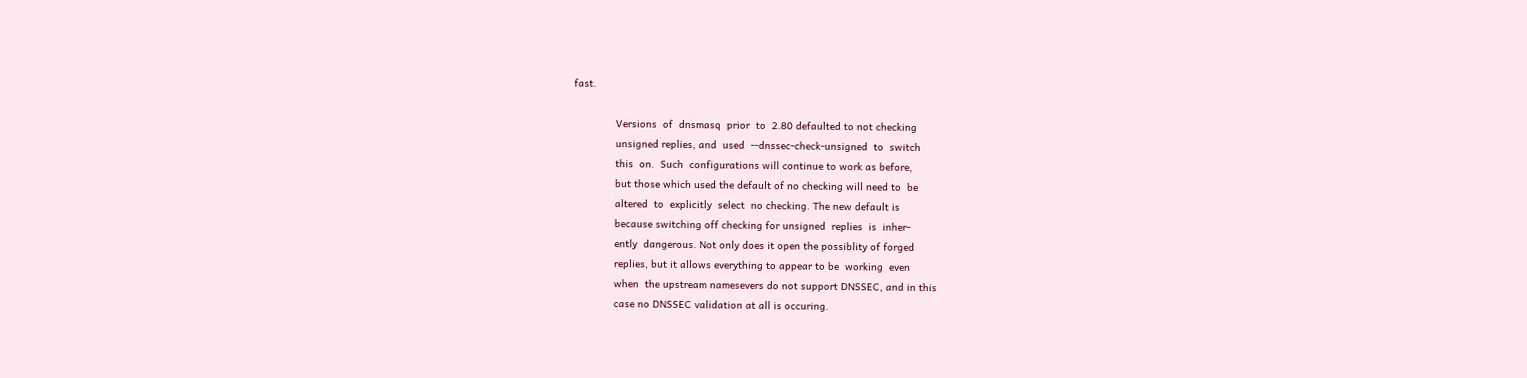fast.

              Versions  of  dnsmasq  prior  to  2.80 defaulted to not checking
              unsigned replies, and  used  --dnssec-check-unsigned  to  switch
              this  on.  Such  configurations will continue to work as before,
              but those which used the default of no checking will need to  be
              altered  to  explicitly  select  no checking. The new default is
              because switching off checking for unsigned  replies  is  inher-
              ently  dangerous. Not only does it open the possiblity of forged
              replies, but it allows everything to appear to be  working  even
              when  the upstream namesevers do not support DNSSEC, and in this
              case no DNSSEC validation at all is occuring.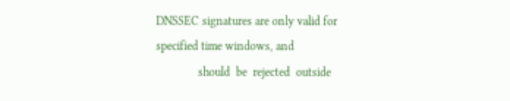DNSSEC signatures are only valid for specified time windows, and
              should  be  rejected  outside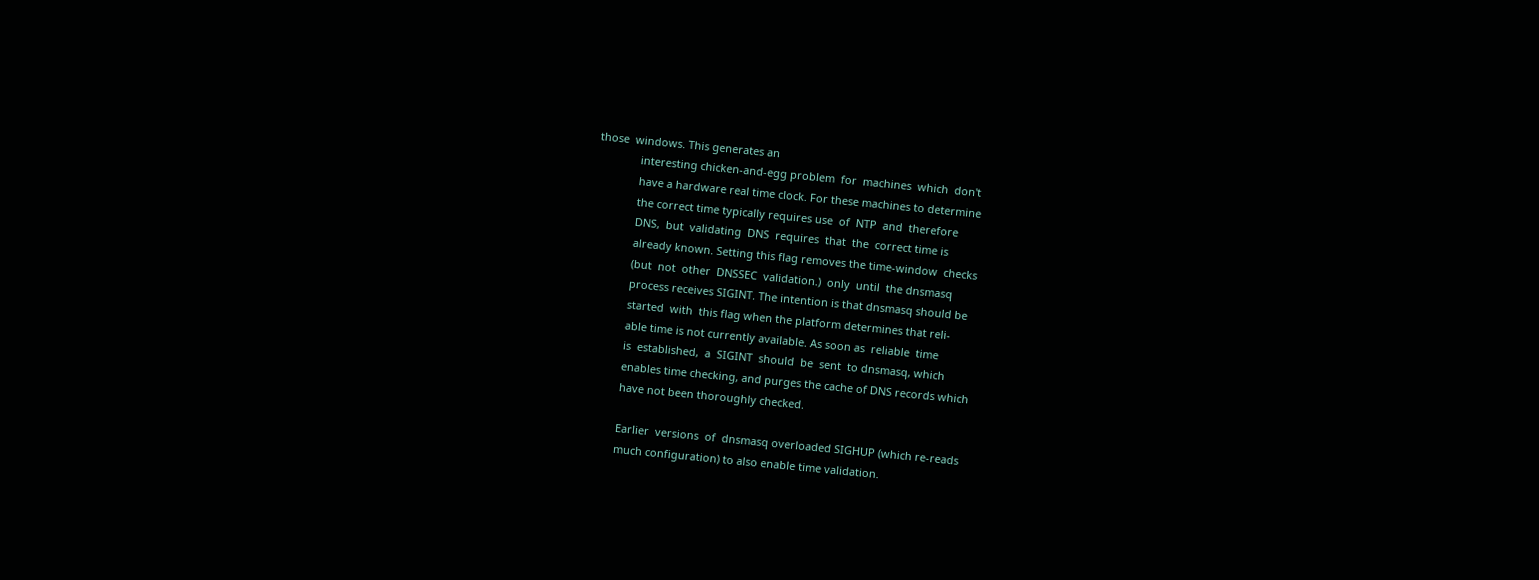those  windows. This generates an
              interesting chicken-and-egg problem  for  machines  which  don't
              have a hardware real time clock. For these machines to determine
              the correct time typically requires use  of  NTP  and  therefore
              DNS,  but  validating  DNS  requires  that  the  correct time is
              already known. Setting this flag removes the time-window  checks
              (but  not  other  DNSSEC  validation.)  only  until  the dnsmasq
              process receives SIGINT. The intention is that dnsmasq should be
              started  with  this flag when the platform determines that reli-
              able time is not currently available. As soon as  reliable  time
              is  established,  a  SIGINT  should  be  sent  to dnsmasq, which
              enables time checking, and purges the cache of DNS records which
              have not been thoroughly checked.

              Earlier  versions  of  dnsmasq overloaded SIGHUP (which re-reads
              much configuration) to also enable time validation.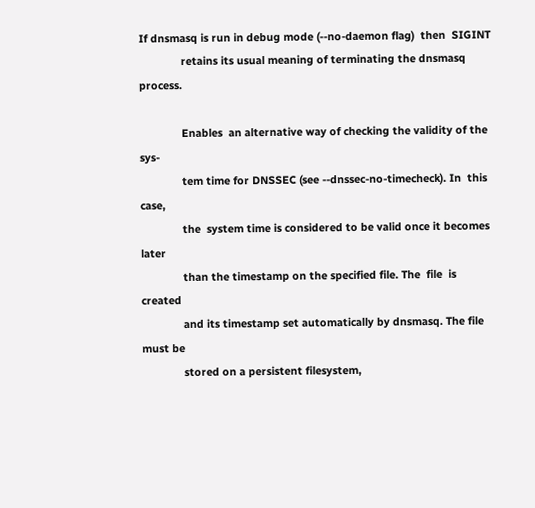If dnsmasq is run in debug mode (--no-daemon flag)  then  SIGINT
              retains its usual meaning of terminating the dnsmasq process.

              Enables  an alternative way of checking the validity of the sys-
              tem time for DNSSEC (see --dnssec-no-timecheck). In  this  case,
              the  system time is considered to be valid once it becomes later
              than the timestamp on the specified file. The  file  is  created
              and its timestamp set automatically by dnsmasq. The file must be
              stored on a persistent filesystem,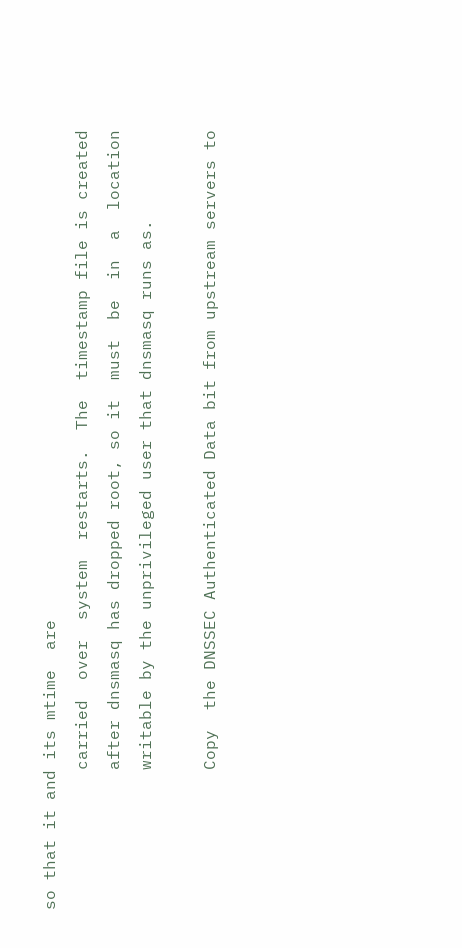so that it and its mtime  are
              carried  over  system  restarts.  The  timestamp file is created
              after dnsmasq has dropped root, so it  must  be  in  a  location
              writable by the unprivileged user that dnsmasq runs as.

              Copy  the DNSSEC Authenticated Data bit from upstream servers to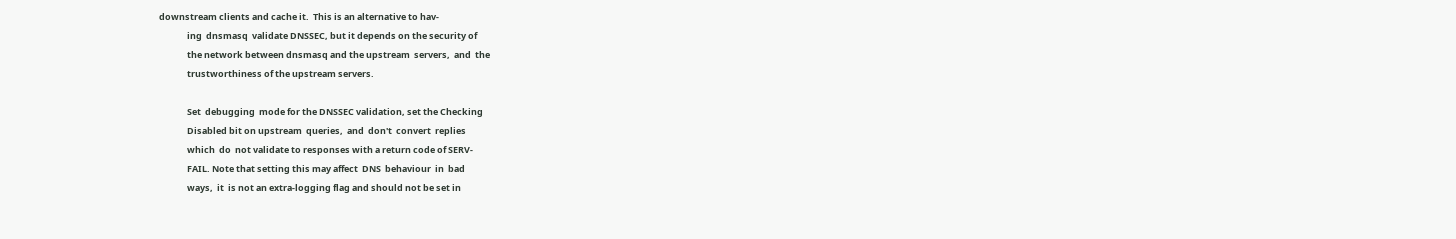downstream clients and cache it.  This is an alternative to hav-
              ing  dnsmasq  validate DNSSEC, but it depends on the security of
              the network between dnsmasq and the upstream  servers,  and  the
              trustworthiness of the upstream servers.

              Set  debugging  mode for the DNSSEC validation, set the Checking
              Disabled bit on upstream  queries,  and  don't  convert  replies
              which  do  not validate to responses with a return code of SERV-
              FAIL. Note that setting this may affect  DNS  behaviour  in  bad
              ways,  it  is not an extra-logging flag and should not be set in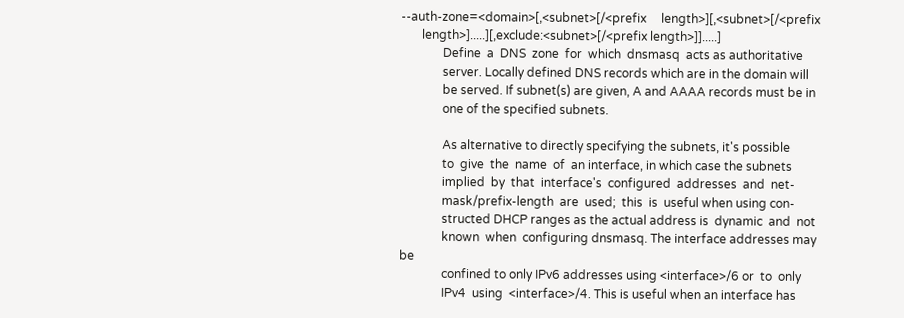--auth-zone=<domain>[,<subnet>[/<prefix     length>][,<subnet>[/<prefix
       length>].....][,exclude:<subnet>[/<prefix length>]].....]
              Define  a  DNS  zone  for  which  dnsmasq  acts as authoritative
              server. Locally defined DNS records which are in the domain will
              be served. If subnet(s) are given, A and AAAA records must be in
              one of the specified subnets.

              As alternative to directly specifying the subnets, it's possible
              to  give  the  name  of  an interface, in which case the subnets
              implied  by  that  interface's  configured  addresses  and  net-
              mask/prefix-length  are  used;  this  is  useful when using con-
              structed DHCP ranges as the actual address is  dynamic  and  not
              known  when  configuring dnsmasq. The interface addresses may be
              confined to only IPv6 addresses using <interface>/6 or  to  only
              IPv4  using  <interface>/4. This is useful when an interface has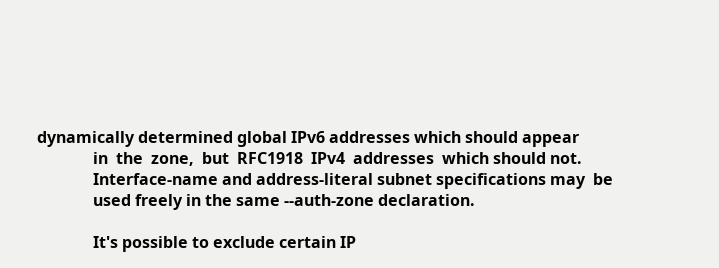dynamically determined global IPv6 addresses which should appear
              in  the  zone,  but  RFC1918  IPv4  addresses  which should not.
              Interface-name and address-literal subnet specifications may  be
              used freely in the same --auth-zone declaration.

              It's possible to exclude certain IP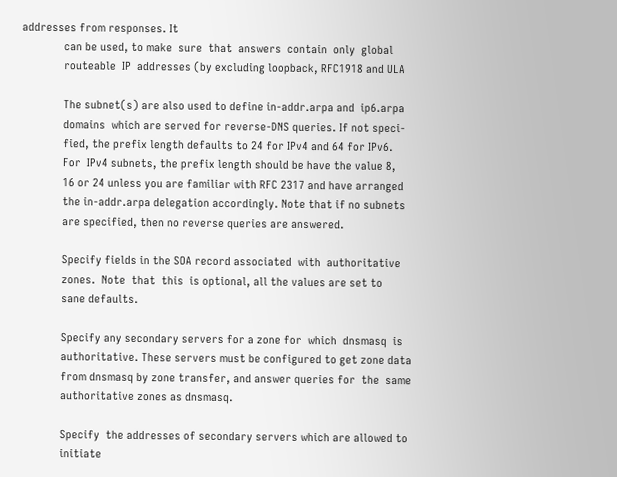addresses from responses. It
              can be used, to make  sure  that  answers  contain  only  global
              routeable  IP  addresses (by excluding loopback, RFC1918 and ULA

              The subnet(s) are also used to define in-addr.arpa and  ip6.arpa
              domains  which are served for reverse-DNS queries. If not speci-
              fied, the prefix length defaults to 24 for IPv4 and 64 for IPv6.
              For  IPv4 subnets, the prefix length should be have the value 8,
              16 or 24 unless you are familiar with RFC 2317 and have arranged
              the in-addr.arpa delegation accordingly. Note that if no subnets
              are specified, then no reverse queries are answered.

              Specify fields in the SOA record associated  with  authoritative
              zones.  Note  that  this  is optional, all the values are set to
              sane defaults.

              Specify any secondary servers for a zone for  which  dnsmasq  is
              authoritative. These servers must be configured to get zone data
              from dnsmasq by zone transfer, and answer queries for  the  same
              authoritative zones as dnsmasq.

              Specify  the addresses of secondary servers which are allowed to
              initiate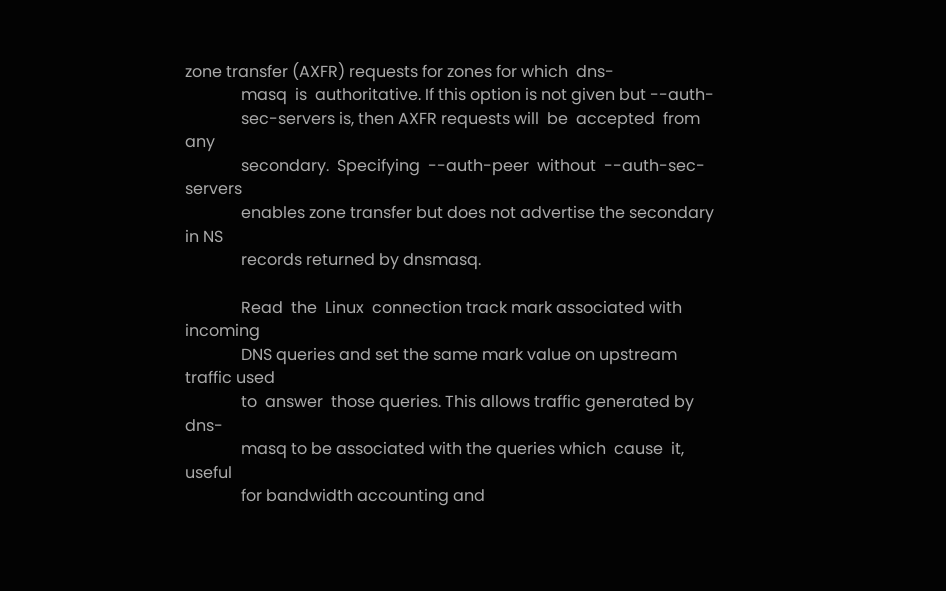zone transfer (AXFR) requests for zones for which  dns-
              masq  is  authoritative. If this option is not given but --auth-
              sec-servers is, then AXFR requests will  be  accepted  from  any
              secondary.  Specifying  --auth-peer  without  --auth-sec-servers
              enables zone transfer but does not advertise the secondary in NS
              records returned by dnsmasq.

              Read  the  Linux  connection track mark associated with incoming
              DNS queries and set the same mark value on upstream traffic used
              to  answer  those queries. This allows traffic generated by dns-
              masq to be associated with the queries which  cause  it,  useful
              for bandwidth accounting and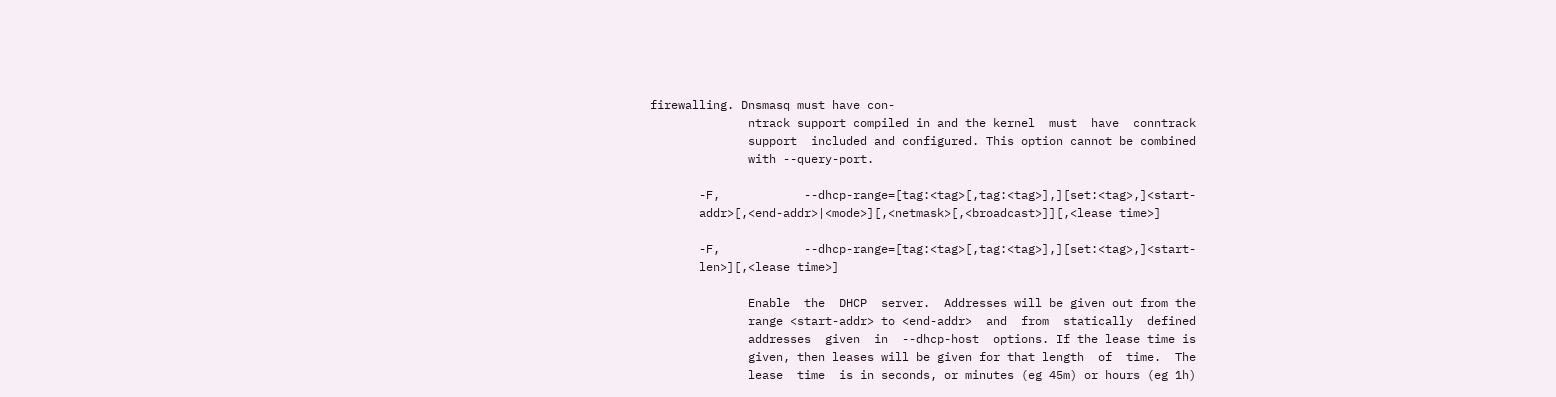firewalling. Dnsmasq must have con-
              ntrack support compiled in and the kernel  must  have  conntrack
              support  included and configured. This option cannot be combined
              with --query-port.

       -F,            --dhcp-range=[tag:<tag>[,tag:<tag>],][set:<tag>,]<start-
       addr>[,<end-addr>|<mode>][,<netmask>[,<broadcast>]][,<lease time>]

       -F,            --dhcp-range=[tag:<tag>[,tag:<tag>],][set:<tag>,]<start-
       len>][,<lease time>]

              Enable  the  DHCP  server.  Addresses will be given out from the
              range <start-addr> to <end-addr>  and  from  statically  defined
              addresses  given  in  --dhcp-host  options. If the lease time is
              given, then leases will be given for that length  of  time.  The
              lease  time  is in seconds, or minutes (eg 45m) or hours (eg 1h)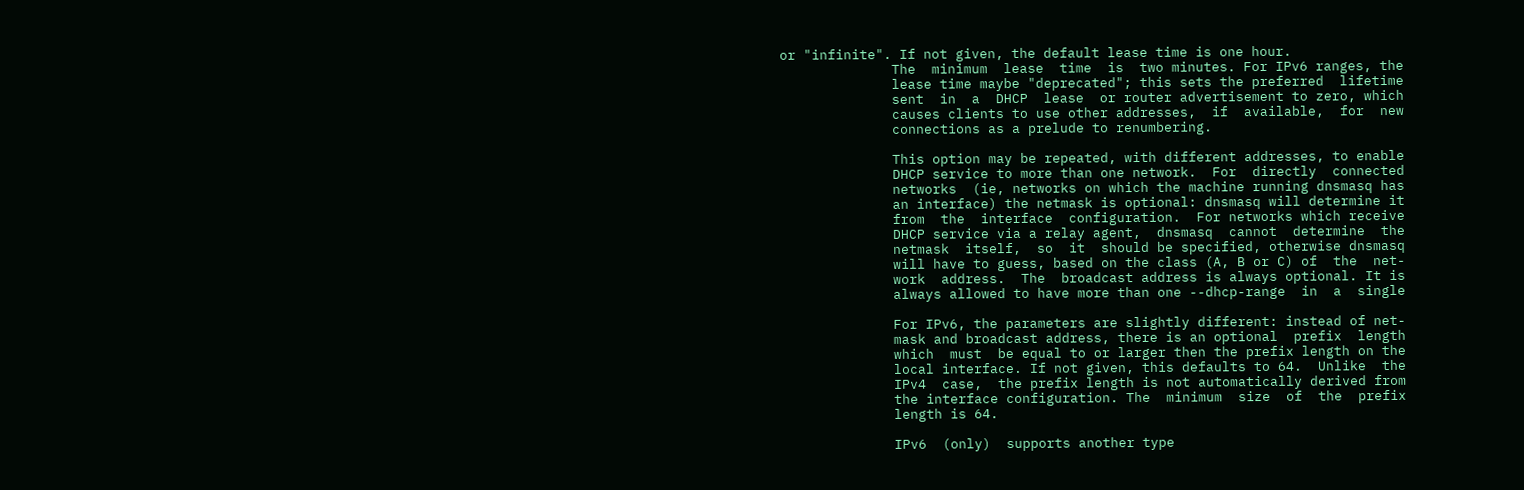or "infinite". If not given, the default lease time is one hour.
              The  minimum  lease  time  is  two minutes. For IPv6 ranges, the
              lease time maybe "deprecated"; this sets the preferred  lifetime
              sent  in  a  DHCP  lease  or router advertisement to zero, which
              causes clients to use other addresses,  if  available,  for  new
              connections as a prelude to renumbering.

              This option may be repeated, with different addresses, to enable
              DHCP service to more than one network.  For  directly  connected
              networks  (ie, networks on which the machine running dnsmasq has
              an interface) the netmask is optional: dnsmasq will determine it
              from  the  interface  configuration.  For networks which receive
              DHCP service via a relay agent,  dnsmasq  cannot  determine  the
              netmask  itself,  so  it  should be specified, otherwise dnsmasq
              will have to guess, based on the class (A, B or C) of  the  net-
              work  address.  The  broadcast address is always optional. It is
              always allowed to have more than one --dhcp-range  in  a  single

              For IPv6, the parameters are slightly different: instead of net-
              mask and broadcast address, there is an optional  prefix  length
              which  must  be equal to or larger then the prefix length on the
              local interface. If not given, this defaults to 64.  Unlike  the
              IPv4  case,  the prefix length is not automatically derived from
              the interface configuration. The  minimum  size  of  the  prefix
              length is 64.

              IPv6  (only)  supports another type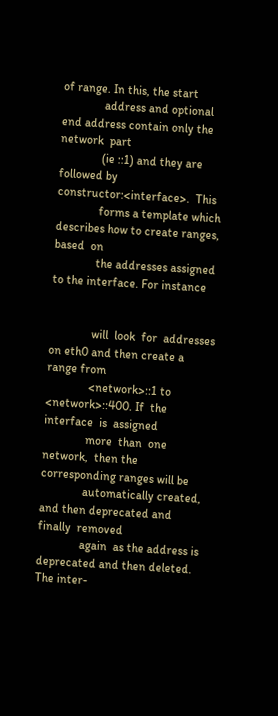of range. In this, the start
              address and optional end address contain only the  network  part
              (ie ::1) and they are followed by constructor:<interface>.  This
              forms a template which describes how to create ranges, based  on
              the addresses assigned to the interface. For instance


              will  look  for  addresses  on eth0 and then create a range from
              <network>::1 to <network>::400. If  the  interface  is  assigned
              more  than  one  network,  then the corresponding ranges will be
              automatically created, and then deprecated and  finally  removed
              again  as the address is deprecated and then deleted. The inter-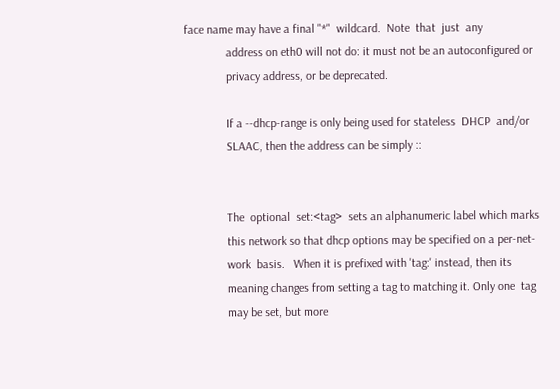face name may have a final "*"  wildcard.  Note  that  just  any
              address on eth0 will not do: it must not be an autoconfigured or
              privacy address, or be deprecated.

              If a --dhcp-range is only being used for stateless  DHCP  and/or
              SLAAC, then the address can be simply ::


              The  optional  set:<tag>  sets an alphanumeric label which marks
              this network so that dhcp options may be specified on a per-net-
              work  basis.   When it is prefixed with 'tag:' instead, then its
              meaning changes from setting a tag to matching it. Only one  tag
              may be set, but more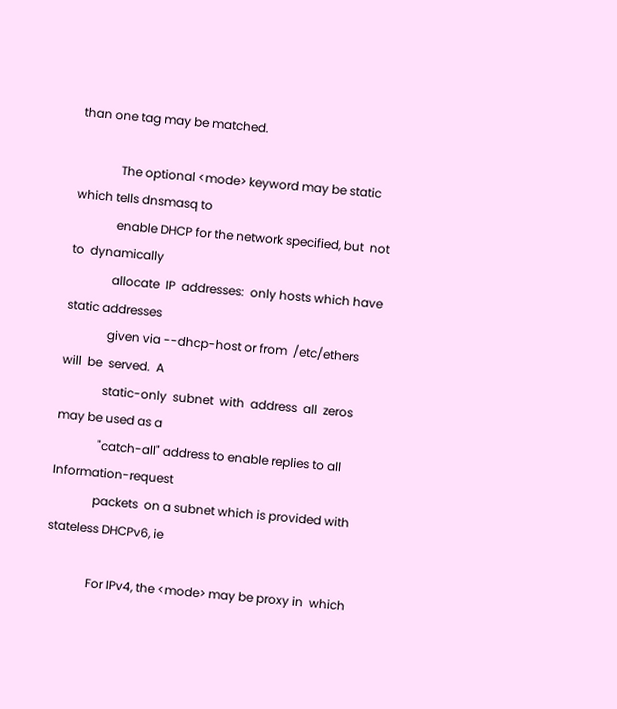than one tag may be matched.

              The optional <mode> keyword may be static which tells dnsmasq to
              enable DHCP for the network specified, but  not  to  dynamically
              allocate  IP  addresses:  only hosts which have static addresses
              given via --dhcp-host or from  /etc/ethers  will  be  served.  A
              static-only  subnet  with  address  all  zeros  may be used as a
              "catch-all" address to enable replies to all Information-request
              packets  on a subnet which is provided with stateless DHCPv6, ie

              For IPv4, the <mode> may be proxy in  which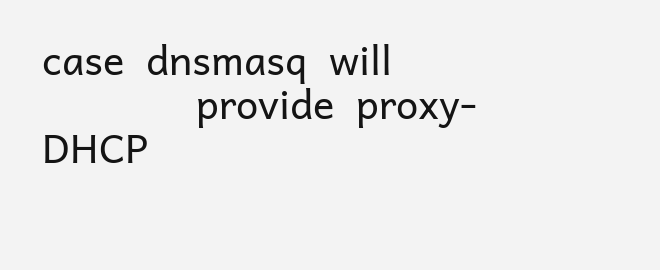case  dnsmasq  will
              provide  proxy-DHCP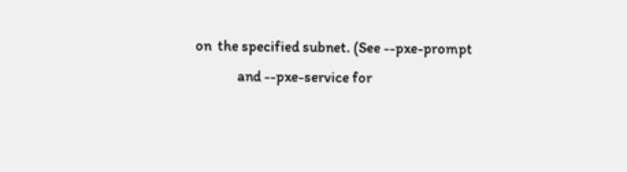on  the specified subnet. (See --pxe-prompt
              and --pxe-service for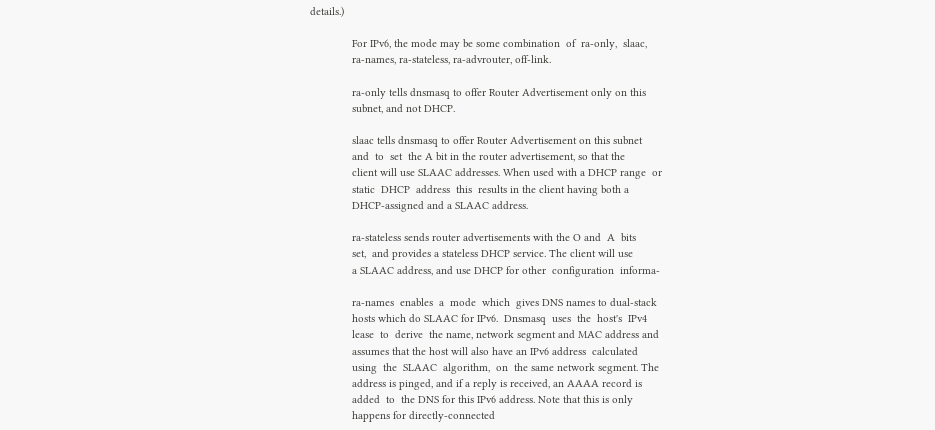details.)

              For IPv6, the mode may be some combination  of  ra-only,  slaac,
              ra-names, ra-stateless, ra-advrouter, off-link.

              ra-only tells dnsmasq to offer Router Advertisement only on this
              subnet, and not DHCP.

              slaac tells dnsmasq to offer Router Advertisement on this subnet
              and  to  set  the A bit in the router advertisement, so that the
              client will use SLAAC addresses. When used with a DHCP range  or
              static  DHCP  address  this  results in the client having both a
              DHCP-assigned and a SLAAC address.

              ra-stateless sends router advertisements with the O and  A  bits
              set,  and provides a stateless DHCP service. The client will use
              a SLAAC address, and use DHCP for other  configuration  informa-

              ra-names  enables  a  mode  which  gives DNS names to dual-stack
              hosts which do SLAAC for IPv6.  Dnsmasq  uses  the  host's  IPv4
              lease  to  derive  the name, network segment and MAC address and
              assumes that the host will also have an IPv6 address  calculated
              using  the  SLAAC  algorithm,  on  the same network segment. The
              address is pinged, and if a reply is received, an AAAA record is
              added  to  the DNS for this IPv6 address. Note that this is only
              happens for directly-connected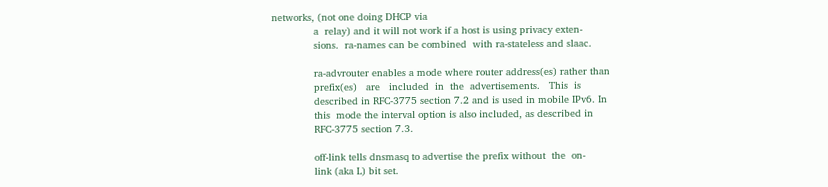networks, (not one doing DHCP via
              a  relay) and it will not work if a host is using privacy exten-
              sions.  ra-names can be combined  with ra-stateless and slaac.

              ra-advrouter enables a mode where router address(es) rather than
              prefix(es)   are   included  in  the  advertisements.   This  is
              described in RFC-3775 section 7.2 and is used in mobile IPv6. In
              this  mode the interval option is also included, as described in
              RFC-3775 section 7.3.

              off-link tells dnsmasq to advertise the prefix without  the  on-
              link (aka L) bit set.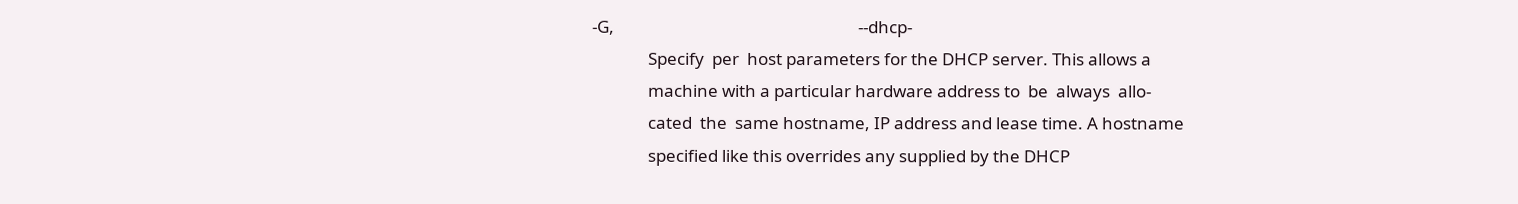-G,                                                             --dhcp-
              Specify  per  host parameters for the DHCP server. This allows a
              machine with a particular hardware address to  be  always  allo-
              cated  the  same hostname, IP address and lease time. A hostname
              specified like this overrides any supplied by the DHCP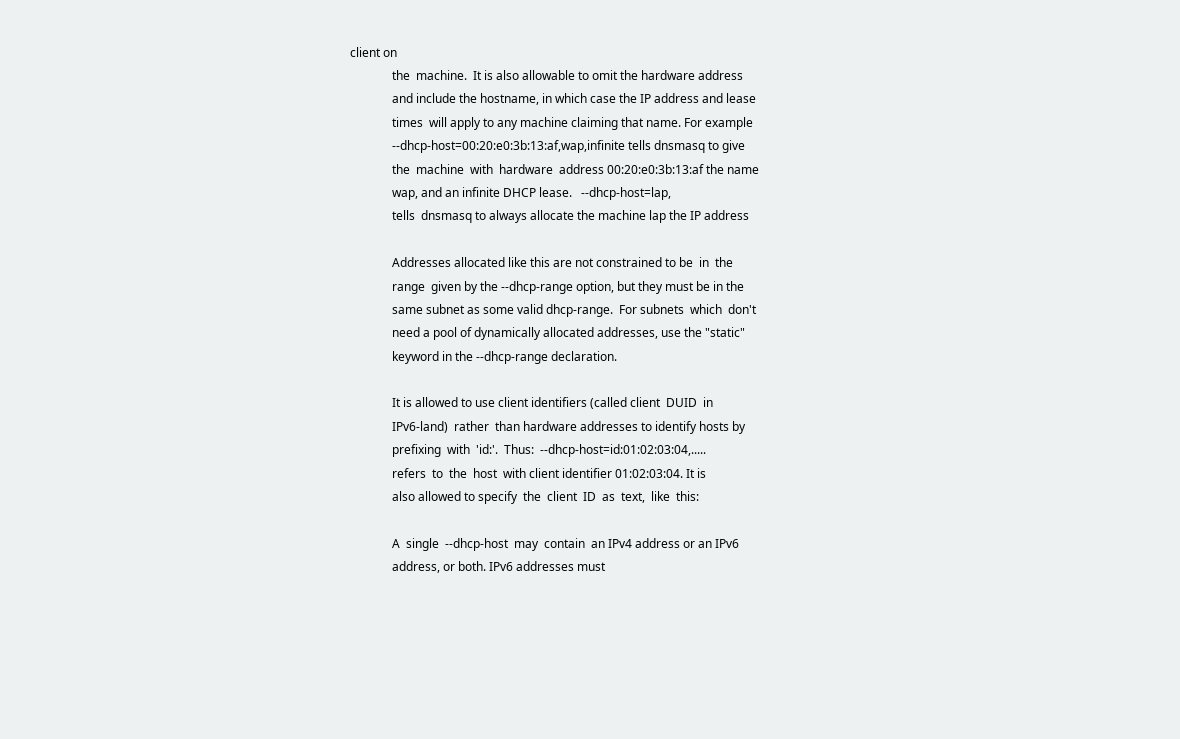client on
              the  machine.  It is also allowable to omit the hardware address
              and include the hostname, in which case the IP address and lease
              times  will apply to any machine claiming that name. For example
              --dhcp-host=00:20:e0:3b:13:af,wap,infinite tells dnsmasq to give
              the  machine  with  hardware  address 00:20:e0:3b:13:af the name
              wap, and an infinite DHCP lease.   --dhcp-host=lap,
              tells  dnsmasq to always allocate the machine lap the IP address

              Addresses allocated like this are not constrained to be  in  the
              range  given by the --dhcp-range option, but they must be in the
              same subnet as some valid dhcp-range.  For subnets  which  don't
              need a pool of dynamically allocated addresses, use the "static"
              keyword in the --dhcp-range declaration.

              It is allowed to use client identifiers (called client  DUID  in
              IPv6-land)  rather  than hardware addresses to identify hosts by
              prefixing  with  'id:'.  Thus:  --dhcp-host=id:01:02:03:04,.....
              refers  to  the  host  with client identifier 01:02:03:04. It is
              also allowed to specify  the  client  ID  as  text,  like  this:

              A  single  --dhcp-host  may  contain  an IPv4 address or an IPv6
              address, or both. IPv6 addresses must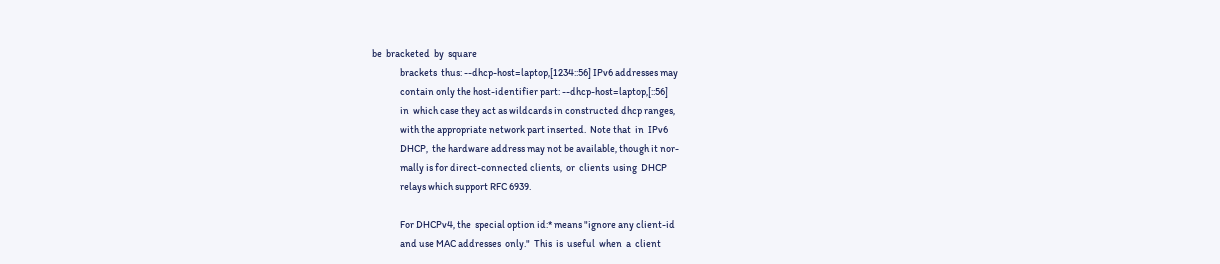be  bracketed  by  square
              brackets  thus: --dhcp-host=laptop,[1234::56] IPv6 addresses may
              contain only the host-identifier part: --dhcp-host=laptop,[::56]
              in  which case they act as wildcards in constructed dhcp ranges,
              with the appropriate network part inserted.  Note that  in  IPv6
              DHCP,  the hardware address may not be available, though it nor-
              mally is for direct-connected clients,  or  clients  using  DHCP
              relays which support RFC 6939.

              For DHCPv4, the  special option id:* means "ignore any client-id
              and use MAC addresses  only."  This  is  useful  when  a  client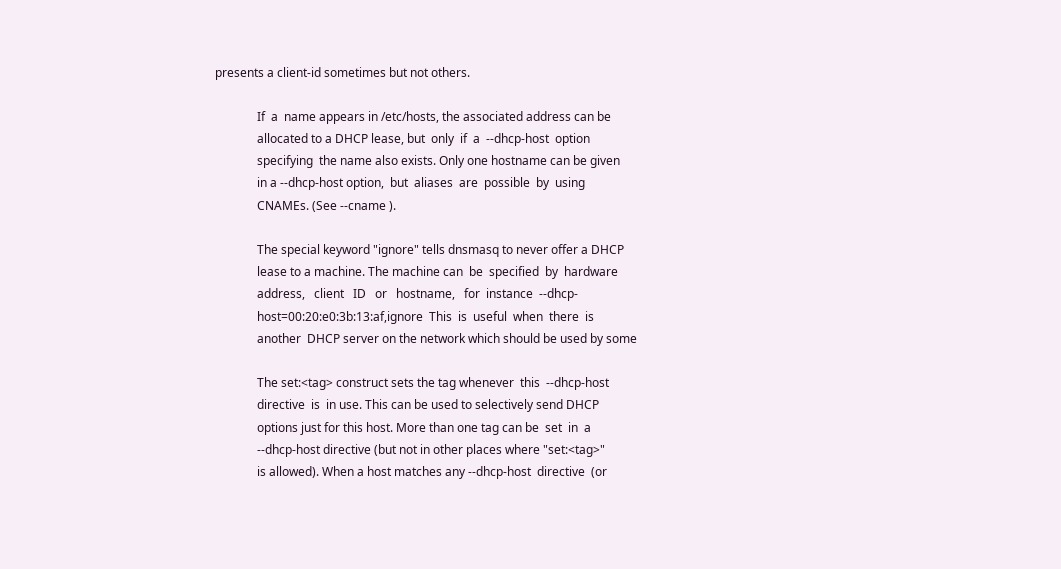presents a client-id sometimes but not others.

              If  a  name appears in /etc/hosts, the associated address can be
              allocated to a DHCP lease, but  only  if  a  --dhcp-host  option
              specifying  the name also exists. Only one hostname can be given
              in a --dhcp-host option,  but  aliases  are  possible  by  using
              CNAMEs. (See --cname ).

              The special keyword "ignore" tells dnsmasq to never offer a DHCP
              lease to a machine. The machine can  be  specified  by  hardware
              address,   client   ID   or   hostname,   for  instance  --dhcp-
              host=00:20:e0:3b:13:af,ignore  This  is  useful  when  there  is
              another  DHCP server on the network which should be used by some

              The set:<tag> construct sets the tag whenever  this  --dhcp-host
              directive  is  in use. This can be used to selectively send DHCP
              options just for this host. More than one tag can be  set  in  a
              --dhcp-host directive (but not in other places where "set:<tag>"
              is allowed). When a host matches any --dhcp-host  directive  (or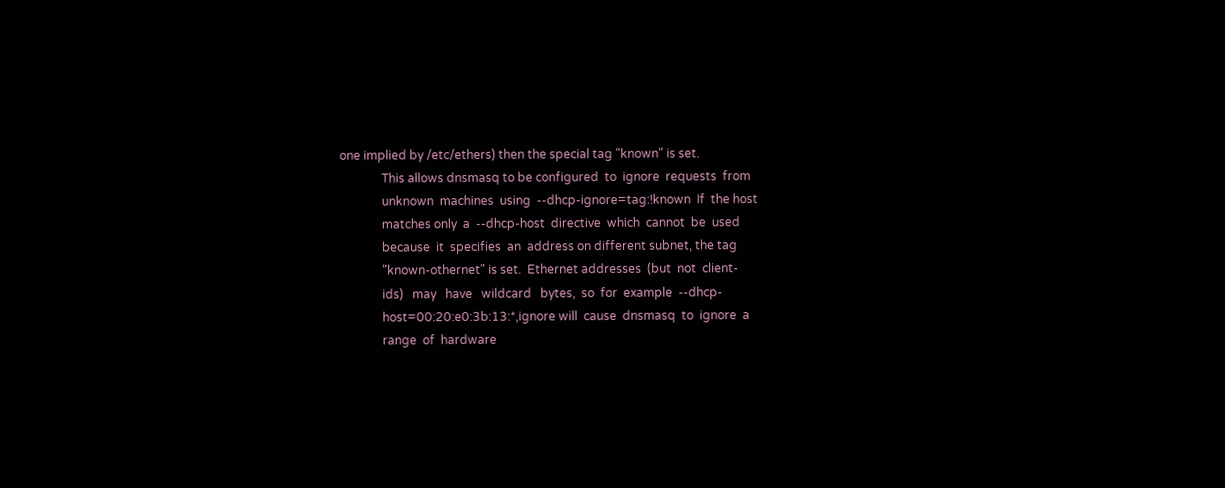one implied by /etc/ethers) then the special tag "known" is set.
              This allows dnsmasq to be configured  to  ignore  requests  from
              unknown  machines  using  --dhcp-ignore=tag:!known  If  the host
              matches only  a  --dhcp-host  directive  which  cannot  be  used
              because  it  specifies  an  address on different subnet, the tag
              "known-othernet" is set.  Ethernet addresses  (but  not  client-
              ids)   may   have   wildcard   bytes,  so  for  example  --dhcp-
              host=00:20:e0:3b:13:*,ignore will  cause  dnsmasq  to  ignore  a
              range  of  hardware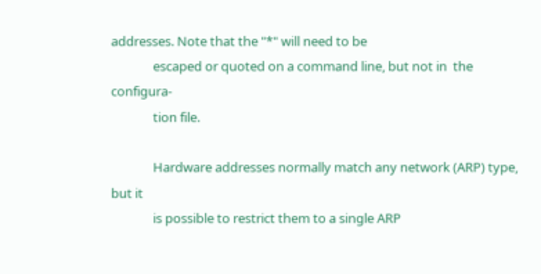addresses. Note that the "*" will need to be
              escaped or quoted on a command line, but not in  the  configura-
              tion file.

              Hardware addresses normally match any network (ARP) type, but it
              is possible to restrict them to a single ARP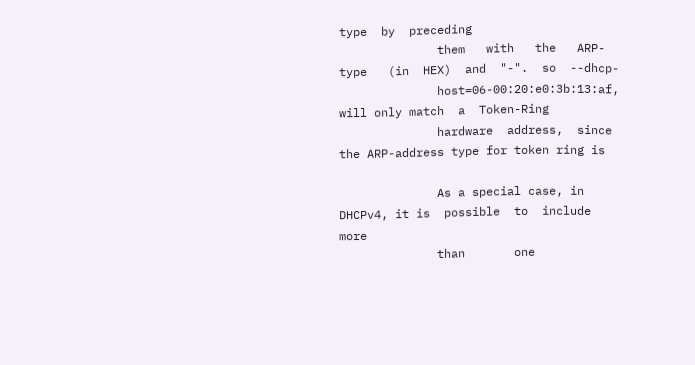type  by  preceding
              them   with   the   ARP-type   (in  HEX)  and  "-".  so  --dhcp-
              host=06-00:20:e0:3b:13:af, will only match  a  Token-Ring
              hardware  address,  since the ARP-address type for token ring is

              As a special case, in DHCPv4, it is  possible  to  include  more
              than       one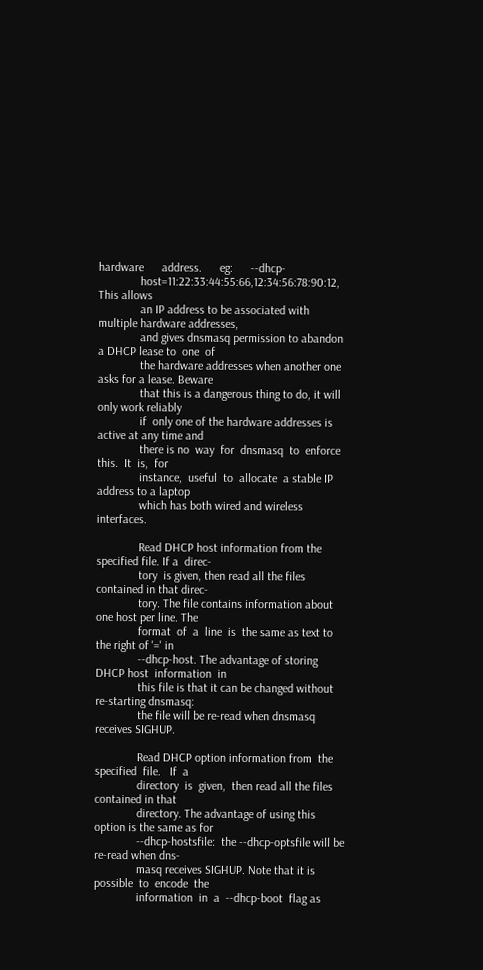hardware      address.      eg:      --dhcp-
              host=11:22:33:44:55:66,12:34:56:78:90:12, This allows
              an IP address to be associated with multiple hardware addresses,
              and gives dnsmasq permission to abandon a DHCP lease to  one  of
              the hardware addresses when another one asks for a lease. Beware
              that this is a dangerous thing to do, it will only work reliably
              if  only one of the hardware addresses is active at any time and
              there is no  way  for  dnsmasq  to  enforce  this.  It  is,  for
              instance,  useful  to  allocate  a stable IP address to a laptop
              which has both wired and wireless interfaces.

              Read DHCP host information from the specified file. If a  direc-
              tory  is given, then read all the files contained in that direc-
              tory. The file contains information about one host per line. The
              format  of  a  line  is  the same as text to the right of '=' in
              --dhcp-host. The advantage of storing DHCP host  information  in
              this file is that it can be changed without re-starting dnsmasq:
              the file will be re-read when dnsmasq receives SIGHUP.

              Read DHCP option information from  the  specified  file.   If  a
              directory  is  given,  then read all the files contained in that
              directory. The advantage of using this option is the same as for
              --dhcp-hostsfile:  the --dhcp-optsfile will be re-read when dns-
              masq receives SIGHUP. Note that it is  possible  to  encode  the
              information  in  a  --dhcp-boot  flag as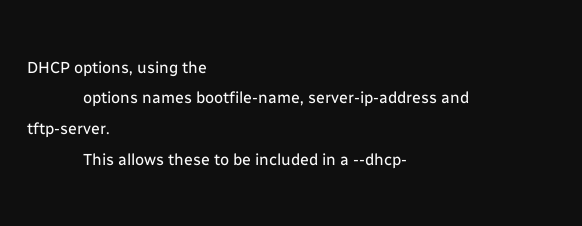DHCP options, using the
              options names bootfile-name, server-ip-address and  tftp-server.
              This allows these to be included in a --dhcp-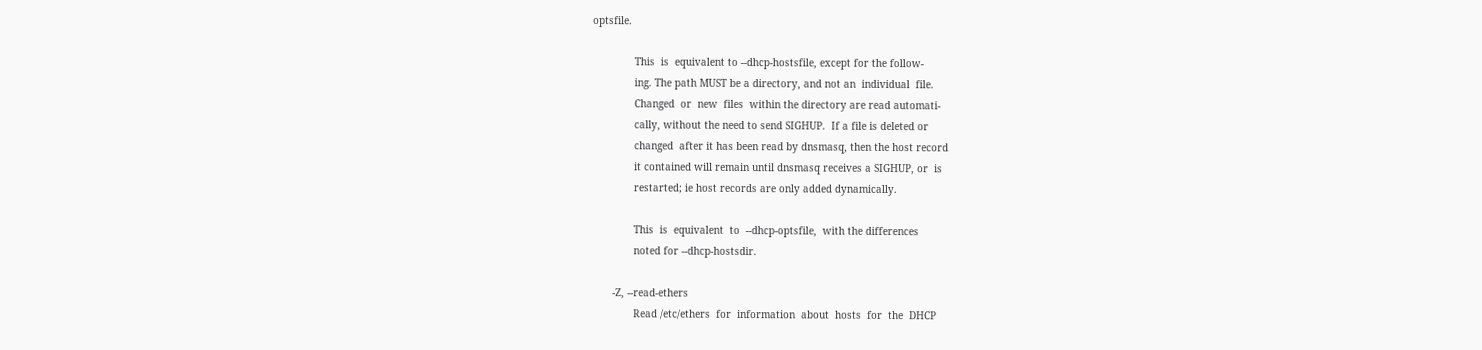optsfile.

              This  is  equivalent to --dhcp-hostsfile, except for the follow-
              ing. The path MUST be a directory, and not an  individual  file.
              Changed  or  new  files  within the directory are read automati-
              cally, without the need to send SIGHUP.  If a file is deleted or
              changed  after it has been read by dnsmasq, then the host record
              it contained will remain until dnsmasq receives a SIGHUP, or  is
              restarted; ie host records are only added dynamically.

              This  is  equivalent  to  --dhcp-optsfile,  with the differences
              noted for --dhcp-hostsdir.

       -Z, --read-ethers
              Read /etc/ethers  for  information  about  hosts  for  the  DHCP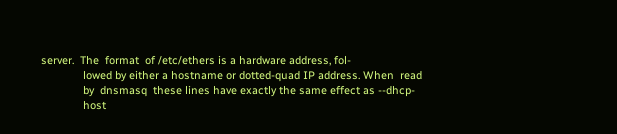server.  The  format  of /etc/ethers is a hardware address, fol-
              lowed by either a hostname or dotted-quad IP address. When  read
              by  dnsmasq  these lines have exactly the same effect as --dhcp-
              host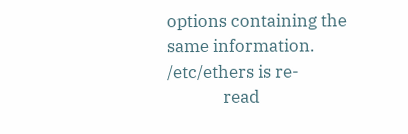options containing the same information. /etc/ethers is re-
              read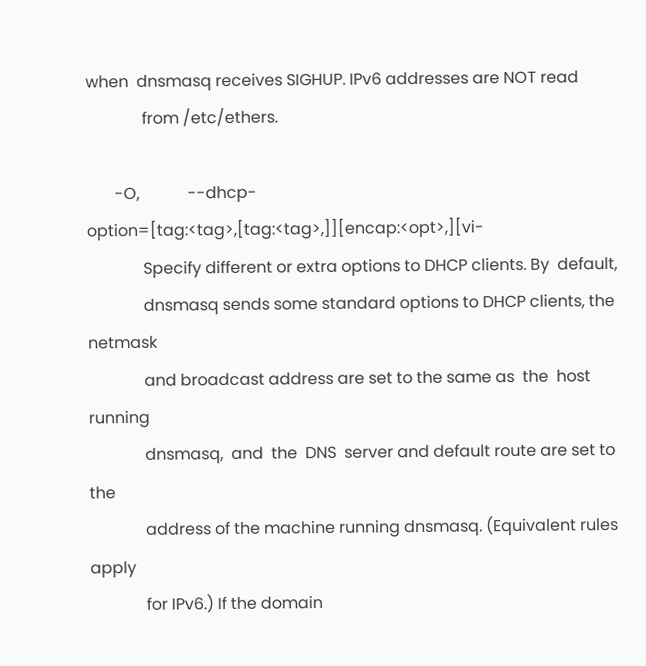when  dnsmasq receives SIGHUP. IPv6 addresses are NOT read
              from /etc/ethers.

       -O,            --dhcp-option=[tag:<tag>,[tag:<tag>,]][encap:<opt>,][vi-
              Specify different or extra options to DHCP clients. By  default,
              dnsmasq sends some standard options to DHCP clients, the netmask
              and broadcast address are set to the same as  the  host  running
              dnsmasq,  and  the  DNS  server and default route are set to the
              address of the machine running dnsmasq. (Equivalent rules  apply
              for IPv6.) If the domain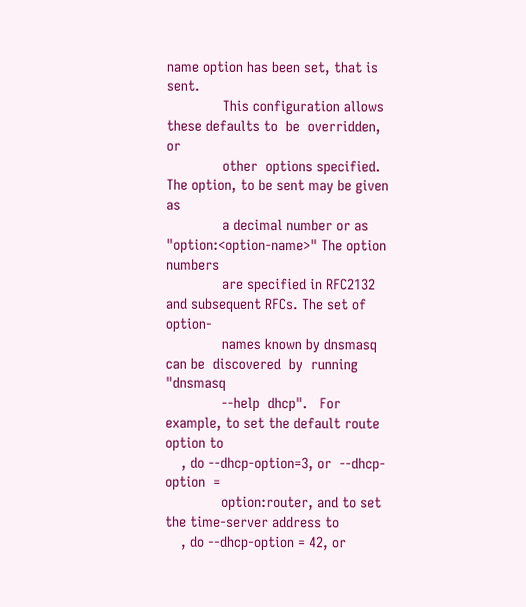name option has been set, that is sent.
              This configuration allows these defaults to  be  overridden,  or
              other  options specified. The option, to be sent may be given as
              a decimal number or as "option:<option-name>" The option numbers
              are specified in RFC2132 and subsequent RFCs. The set of option-
              names known by dnsmasq can be  discovered  by  running  "dnsmasq
              --help  dhcp".   For example, to set the default route option to
    , do --dhcp-option=3, or  --dhcp-option  =
              option:router, and to set the time-server address to
    , do --dhcp-option = 42, or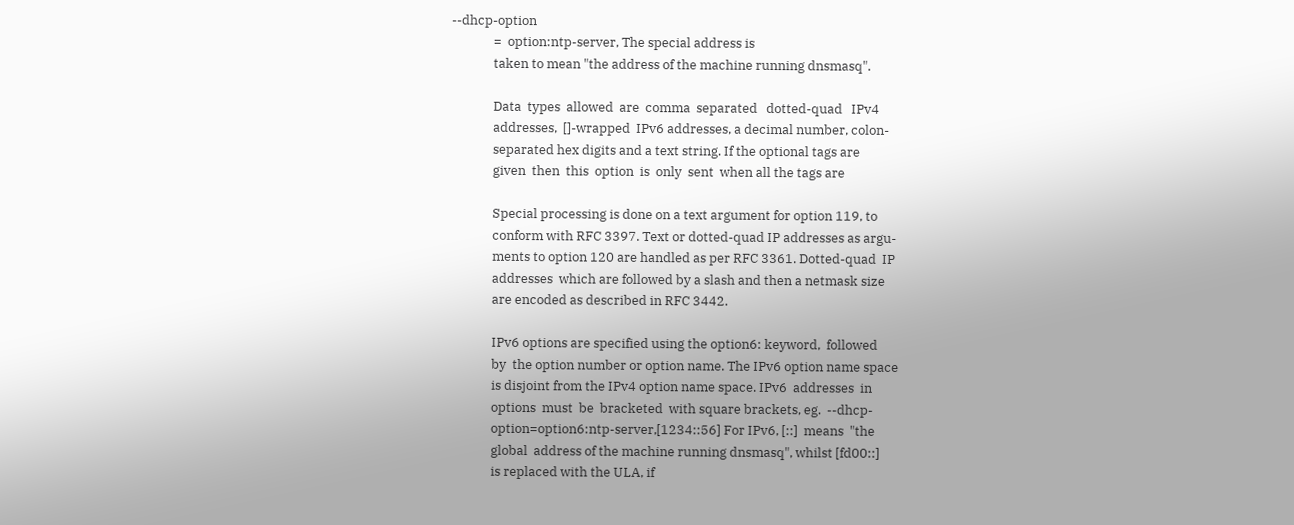--dhcp-option
              =  option:ntp-server, The special address is
              taken to mean "the address of the machine running dnsmasq".

              Data  types  allowed  are  comma  separated   dotted-quad   IPv4
              addresses,  []-wrapped  IPv6 addresses, a decimal number, colon-
              separated hex digits and a text string. If the optional tags are
              given  then  this  option  is  only  sent  when all the tags are

              Special processing is done on a text argument for option 119, to
              conform with RFC 3397. Text or dotted-quad IP addresses as argu-
              ments to option 120 are handled as per RFC 3361. Dotted-quad  IP
              addresses  which are followed by a slash and then a netmask size
              are encoded as described in RFC 3442.

              IPv6 options are specified using the option6: keyword,  followed
              by  the option number or option name. The IPv6 option name space
              is disjoint from the IPv4 option name space. IPv6  addresses  in
              options  must  be  bracketed  with square brackets, eg.  --dhcp-
              option=option6:ntp-server,[1234::56] For IPv6, [::]  means  "the
              global  address of the machine running dnsmasq", whilst [fd00::]
              is replaced with the ULA, if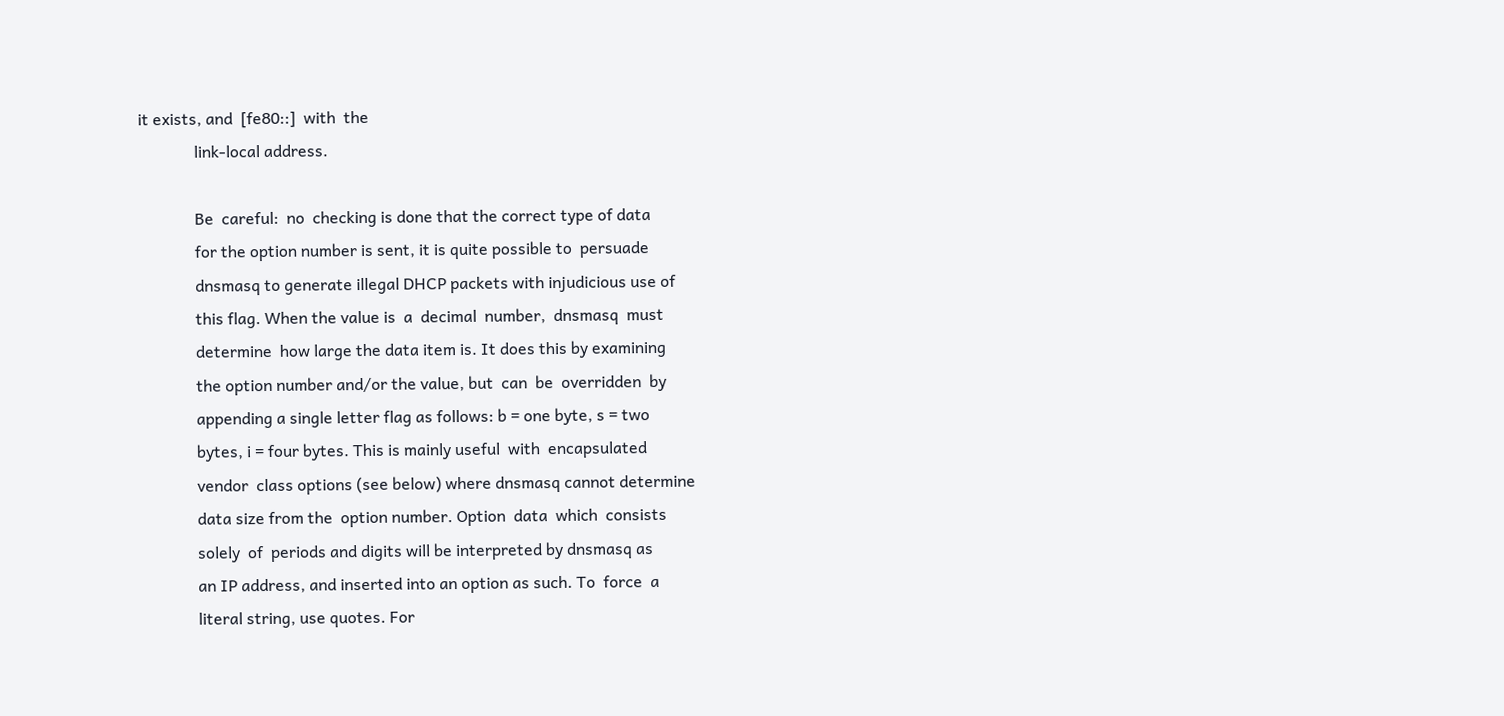it exists, and  [fe80::]  with  the
              link-local address.

              Be  careful:  no  checking is done that the correct type of data
              for the option number is sent, it is quite possible to  persuade
              dnsmasq to generate illegal DHCP packets with injudicious use of
              this flag. When the value is  a  decimal  number,  dnsmasq  must
              determine  how large the data item is. It does this by examining
              the option number and/or the value, but  can  be  overridden  by
              appending a single letter flag as follows: b = one byte, s = two
              bytes, i = four bytes. This is mainly useful  with  encapsulated
              vendor  class options (see below) where dnsmasq cannot determine
              data size from the  option number. Option  data  which  consists
              solely  of  periods and digits will be interpreted by dnsmasq as
              an IP address, and inserted into an option as such. To  force  a
              literal string, use quotes. For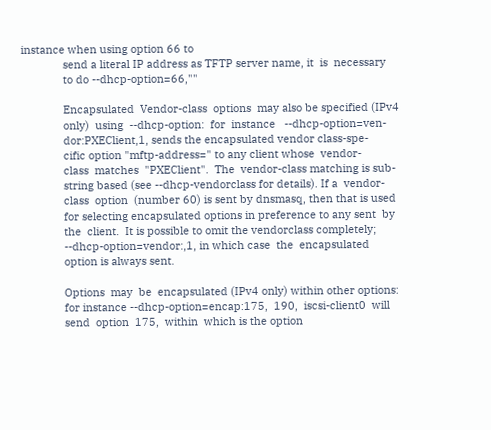instance when using option 66 to
              send a literal IP address as TFTP server name, it  is  necessary
              to do --dhcp-option=66,""

              Encapsulated  Vendor-class  options  may also be specified (IPv4
              only)  using  --dhcp-option:  for  instance   --dhcp-option=ven-
              dor:PXEClient,1, sends the encapsulated vendor class-spe-
              cific option "mftp-address=" to any client whose  vendor-
              class  matches  "PXEClient".  The  vendor-class matching is sub-
              string based (see --dhcp-vendorclass for details). If a  vendor-
              class  option  (number 60) is sent by dnsmasq, then that is used
              for selecting encapsulated options in preference to any sent  by
              the  client.  It is possible to omit the vendorclass completely;
              --dhcp-option=vendor:,1, in which case  the  encapsulated
              option is always sent.

              Options  may  be  encapsulated (IPv4 only) within other options:
              for instance --dhcp-option=encap:175,  190,  iscsi-client0  will
              send  option  175,  within  which is the option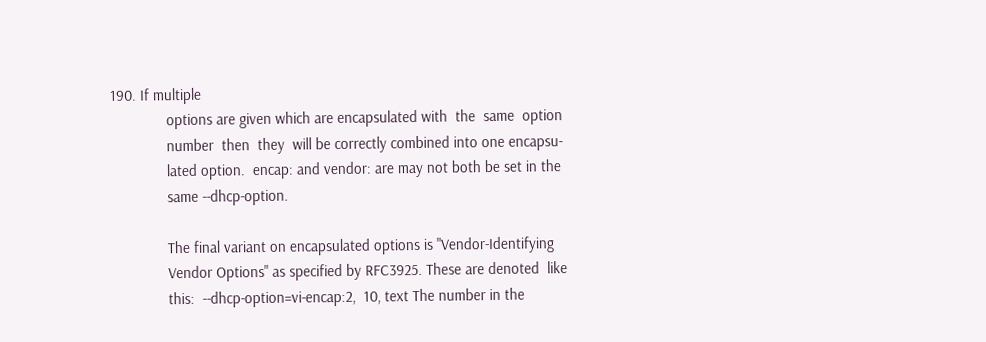190. If multiple
              options are given which are encapsulated with  the  same  option
              number  then  they  will be correctly combined into one encapsu-
              lated option.  encap: and vendor: are may not both be set in the
              same --dhcp-option.

              The final variant on encapsulated options is "Vendor-Identifying
              Vendor Options" as specified by RFC3925. These are denoted  like
              this:  --dhcp-option=vi-encap:2,  10, text The number in the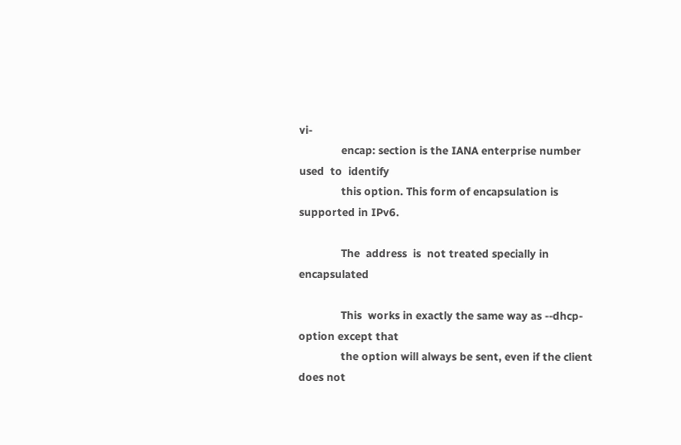vi-
              encap: section is the IANA enterprise number  used  to  identify
              this option. This form of encapsulation is supported in IPv6.

              The  address  is  not treated specially in encapsulated

              This  works in exactly the same way as --dhcp-option except that
              the option will always be sent, even if the client does not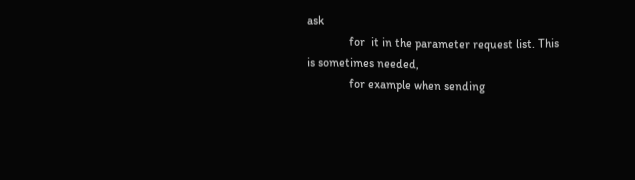ask
              for  it in the parameter request list. This is sometimes needed,
              for example when sending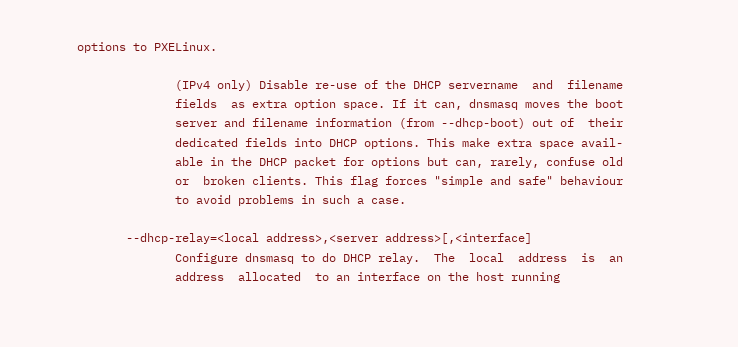options to PXELinux.

              (IPv4 only) Disable re-use of the DHCP servername  and  filename
              fields  as extra option space. If it can, dnsmasq moves the boot
              server and filename information (from --dhcp-boot) out of  their
              dedicated fields into DHCP options. This make extra space avail-
              able in the DHCP packet for options but can, rarely, confuse old
              or  broken clients. This flag forces "simple and safe" behaviour
              to avoid problems in such a case.

       --dhcp-relay=<local address>,<server address>[,<interface]
              Configure dnsmasq to do DHCP relay.  The  local  address  is  an
              address  allocated  to an interface on the host running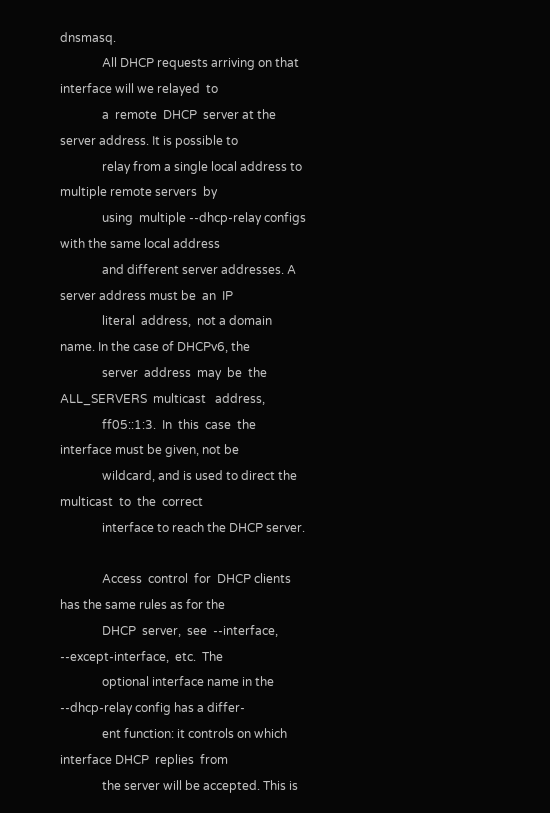dnsmasq.
              All DHCP requests arriving on that interface will we relayed  to
              a  remote  DHCP  server at the server address. It is possible to
              relay from a single local address to multiple remote servers  by
              using  multiple --dhcp-relay configs with the same local address
              and different server addresses. A server address must be  an  IP
              literal  address,  not a domain name. In the case of DHCPv6, the
              server  address  may  be  the  ALL_SERVERS  multicast   address,
              ff05::1:3.  In  this  case  the  interface must be given, not be
              wildcard, and is used to direct the  multicast  to  the  correct
              interface to reach the DHCP server.

              Access  control  for  DHCP clients has the same rules as for the
              DHCP  server,  see  --interface,  --except-interface,  etc.  The
              optional interface name in the --dhcp-relay config has a differ-
              ent function: it controls on which interface DHCP  replies  from
              the server will be accepted. This is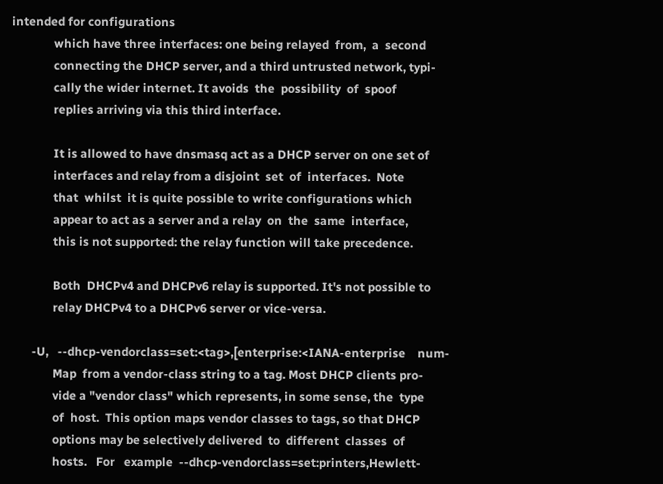intended for configurations
              which have three interfaces: one being relayed  from,  a  second
              connecting the DHCP server, and a third untrusted network, typi-
              cally the wider internet. It avoids  the  possibility  of  spoof
              replies arriving via this third interface.

              It is allowed to have dnsmasq act as a DHCP server on one set of
              interfaces and relay from a disjoint  set  of  interfaces.  Note
              that  whilst  it is quite possible to write configurations which
              appear to act as a server and a relay  on  the  same  interface,
              this is not supported: the relay function will take precedence.

              Both  DHCPv4 and DHCPv6 relay is supported. It's not possible to
              relay DHCPv4 to a DHCPv6 server or vice-versa.

       -U,   --dhcp-vendorclass=set:<tag>,[enterprise:<IANA-enterprise    num-
              Map  from a vendor-class string to a tag. Most DHCP clients pro-
              vide a "vendor class" which represents, in some sense, the  type
              of  host.  This option maps vendor classes to tags, so that DHCP
              options may be selectively delivered  to  different  classes  of
              hosts.   For   example  --dhcp-vendorclass=set:printers,Hewlett-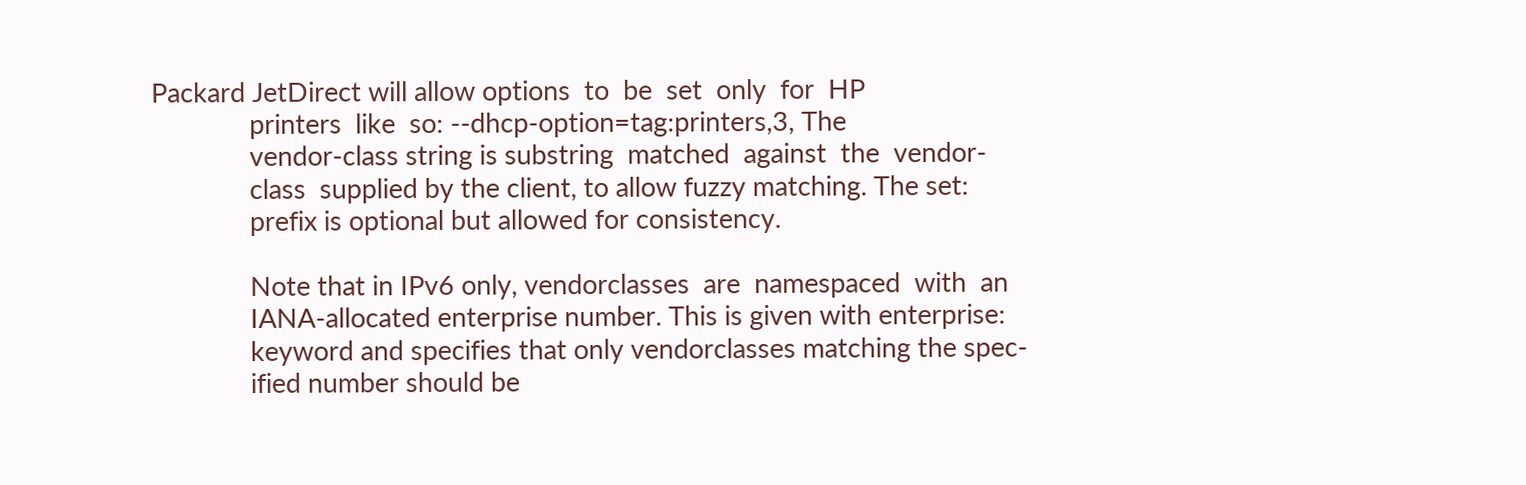Packard JetDirect will allow options  to  be  set  only  for  HP
              printers  like  so: --dhcp-option=tag:printers,3, The
              vendor-class string is substring  matched  against  the  vendor-
              class  supplied by the client, to allow fuzzy matching. The set:
              prefix is optional but allowed for consistency.

              Note that in IPv6 only, vendorclasses  are  namespaced  with  an
              IANA-allocated enterprise number. This is given with enterprise:
              keyword and specifies that only vendorclasses matching the spec-
              ified number should be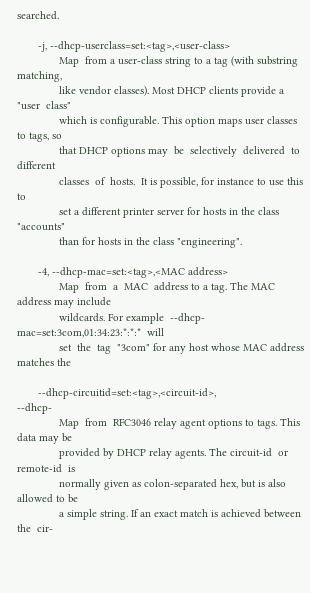searched.

       -j, --dhcp-userclass=set:<tag>,<user-class>
              Map  from a user-class string to a tag (with substring matching,
              like vendor classes). Most DHCP clients provide a  "user  class"
              which is configurable. This option maps user classes to tags, so
              that DHCP options may  be  selectively  delivered  to  different
              classes  of  hosts.  It is possible, for instance to use this to
              set a different printer server for hosts in the class "accounts"
              than for hosts in the class "engineering".

       -4, --dhcp-mac=set:<tag>,<MAC address>
              Map  from  a  MAC  address to a tag. The MAC address may include
              wildcards. For example  --dhcp-mac=set:3com,01:34:23:*:*:*  will
              set  the  tag  "3com" for any host whose MAC address matches the

       --dhcp-circuitid=set:<tag>,<circuit-id>,                        --dhcp-
              Map  from  RFC3046 relay agent options to tags. This data may be
              provided by DHCP relay agents. The circuit-id  or  remote-id  is
              normally given as colon-separated hex, but is also allowed to be
              a simple string. If an exact match is achieved between the  cir-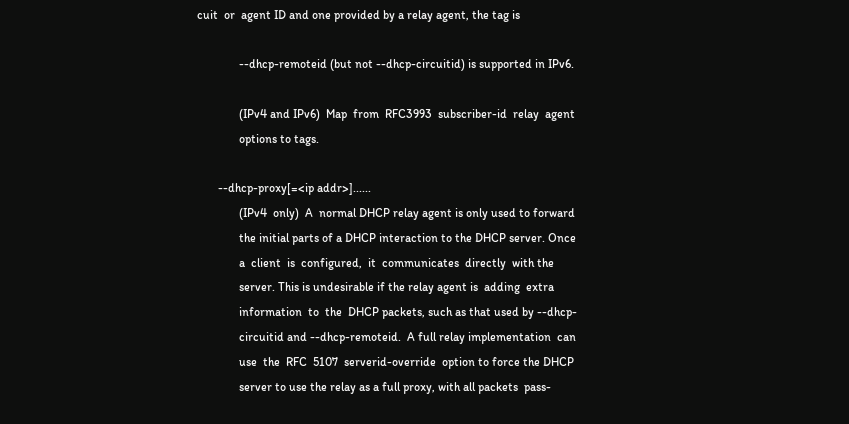cuit  or  agent ID and one provided by a relay agent, the tag is

              --dhcp-remoteid (but not --dhcp-circuitid) is supported in IPv6.

              (IPv4 and IPv6)  Map  from  RFC3993  subscriber-id  relay  agent
              options to tags.

       --dhcp-proxy[=<ip addr>]......
              (IPv4  only)  A  normal DHCP relay agent is only used to forward
              the initial parts of a DHCP interaction to the DHCP server. Once
              a  client  is  configured,  it  communicates  directly  with the
              server. This is undesirable if the relay agent is  adding  extra
              information  to  the  DHCP packets, such as that used by --dhcp-
              circuitid and --dhcp-remoteid.  A full relay implementation  can
              use  the  RFC  5107  serverid-override  option to force the DHCP
              server to use the relay as a full proxy, with all packets  pass-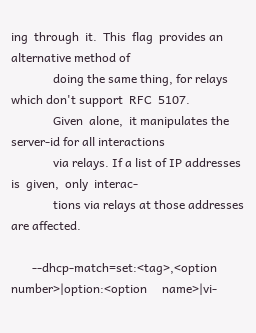ing  through  it.  This  flag  provides an alternative method of
              doing the same thing, for relays which don't support  RFC  5107.
              Given  alone,  it manipulates the server-id for all interactions
              via relays. If a list of IP addresses is  given,  only  interac-
              tions via relays at those addresses are affected.

       --dhcp-match=set:<tag>,<option     number>|option:<option     name>|vi-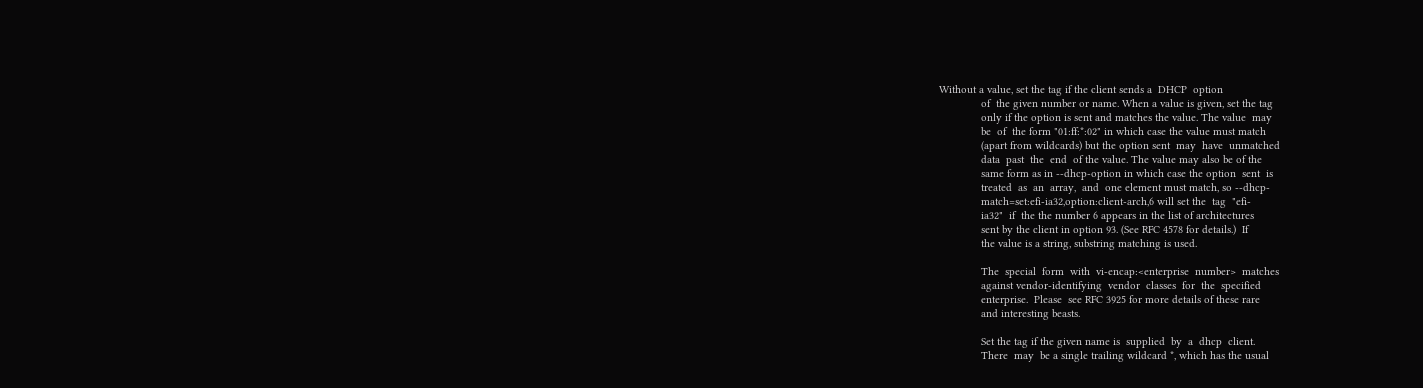Without a value, set the tag if the client sends a  DHCP  option
              of  the given number or name. When a value is given, set the tag
              only if the option is sent and matches the value. The value  may
              be  of  the form "01:ff:*:02" in which case the value must match
              (apart from wildcards) but the option sent  may  have  unmatched
              data  past  the  end  of the value. The value may also be of the
              same form as in --dhcp-option in which case the option  sent  is
              treated  as  an  array,  and  one element must match, so --dhcp-
              match=set:efi-ia32,option:client-arch,6 will set the  tag  "efi-
              ia32"  if  the the number 6 appears in the list of architectures
              sent by the client in option 93. (See RFC 4578 for details.)  If
              the value is a string, substring matching is used.

              The  special  form  with  vi-encap:<enterprise  number>  matches
              against vendor-identifying  vendor  classes  for  the  specified
              enterprise.  Please  see RFC 3925 for more details of these rare
              and interesting beasts.

              Set the tag if the given name is  supplied  by  a  dhcp  client.
              There  may  be a single trailing wildcard *, which has the usual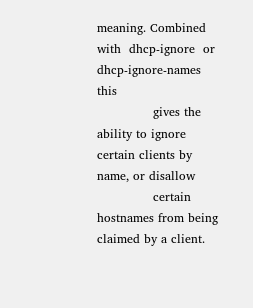meaning. Combined with  dhcp-ignore  or  dhcp-ignore-names  this
              gives the ability to ignore certain clients by name, or disallow
              certain hostnames from being claimed by a client.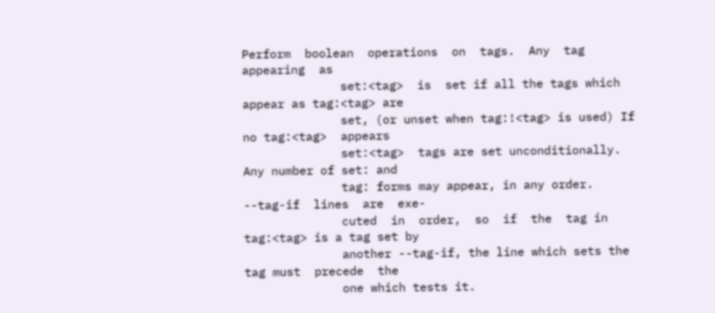Perform  boolean  operations  on  tags.  Any  tag  appearing  as
              set:<tag>  is  set if all the tags which appear as tag:<tag> are
              set, (or unset when tag:!<tag> is used) If no tag:<tag>  appears
              set:<tag>  tags are set unconditionally.  Any number of set: and
              tag: forms may appear, in any order.  --tag-if  lines  are  exe-
              cuted  in  order,  so  if  the  tag in tag:<tag> is a tag set by
              another --tag-if, the line which sets the tag must  precede  the
              one which tests it.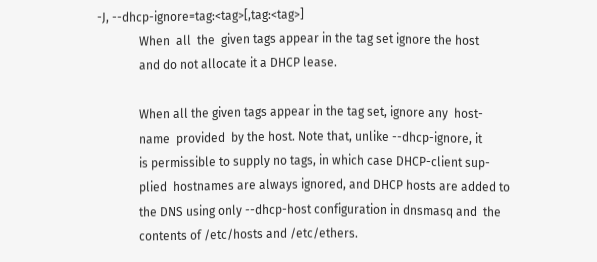-J, --dhcp-ignore=tag:<tag>[,tag:<tag>]
              When  all  the  given tags appear in the tag set ignore the host
              and do not allocate it a DHCP lease.

              When all the given tags appear in the tag set, ignore any  host-
              name  provided  by the host. Note that, unlike --dhcp-ignore, it
              is permissible to supply no tags, in which case DHCP-client sup-
              plied  hostnames are always ignored, and DHCP hosts are added to
              the DNS using only --dhcp-host configuration in dnsmasq and  the
              contents of /etc/hosts and /etc/ethers.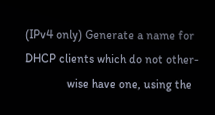(IPv4 only) Generate a name for DHCP clients which do not other-
              wise have one, using the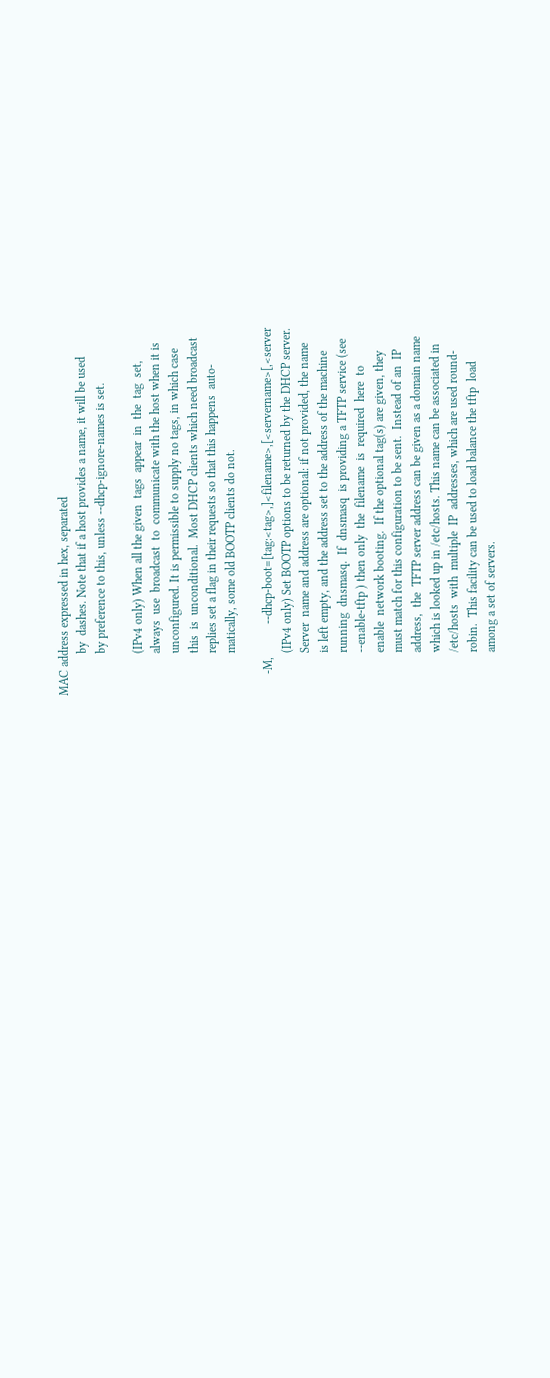MAC address expressed in hex, separated
              by  dashes. Note that if a host provides a name, it will be used
              by preference to this, unless --dhcp-ignore-names is set.

              (IPv4 only) When all the given  tags  appear  in  the  tag  set,
              always  use  broadcast  to  communicate with the host when it is
              unconfigured. It is permissible to supply no tags, in which case
              this  is  unconditional.  Most DHCP clients which need broadcast
              replies set a flag in their requests so that this happens  auto-
              matically, some old BOOTP clients do not.

       -M,           --dhcp-boot=[tag:<tag>,]<filename>,[<servername>[,<server
              (IPv4 only) Set BOOTP options to be returned by the DHCP server.
              Server  name and address are optional: if not provided, the name
              is left empty, and the address set to the address of the machine
              running  dnsmasq.  If  dnsmasq  is providing a TFTP service (see
              --enable-tftp ) then only  the  filename  is  required  here  to
              enable  network booting.  If the optional tag(s) are given, they
              must match for this configuration to be sent.  Instead of an  IP
              address,  the  TFTP server address can be given as a domain name
              which is looked up in /etc/hosts. This name can be associated in
              /etc/hosts  with  multiple  IP  addresses, which are used round-
              robin.  This facility can be used to load balance the tftp  load
              among a set of servers.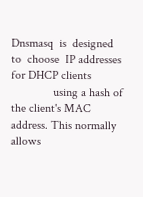Dnsmasq  is  designed  to  choose  IP addresses for DHCP clients
              using a hash of the client's MAC address. This normally allows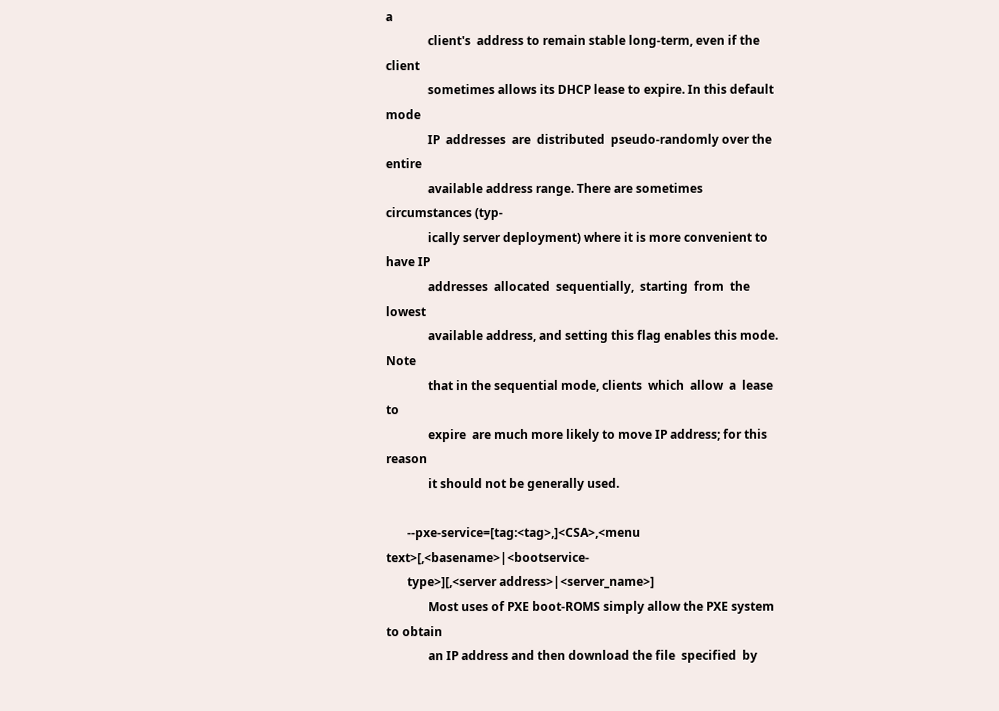a
              client's  address to remain stable long-term, even if the client
              sometimes allows its DHCP lease to expire. In this default  mode
              IP  addresses  are  distributed  pseudo-randomly over the entire
              available address range. There are sometimes circumstances (typ-
              ically server deployment) where it is more convenient to have IP
              addresses  allocated  sequentially,  starting  from  the  lowest
              available address, and setting this flag enables this mode. Note
              that in the sequential mode, clients  which  allow  a  lease  to
              expire  are much more likely to move IP address; for this reason
              it should not be generally used.

       --pxe-service=[tag:<tag>,]<CSA>,<menu   text>[,<basename>|<bootservice-
       type>][,<server address>|<server_name>]
              Most uses of PXE boot-ROMS simply allow the PXE system to obtain
              an IP address and then download the file  specified  by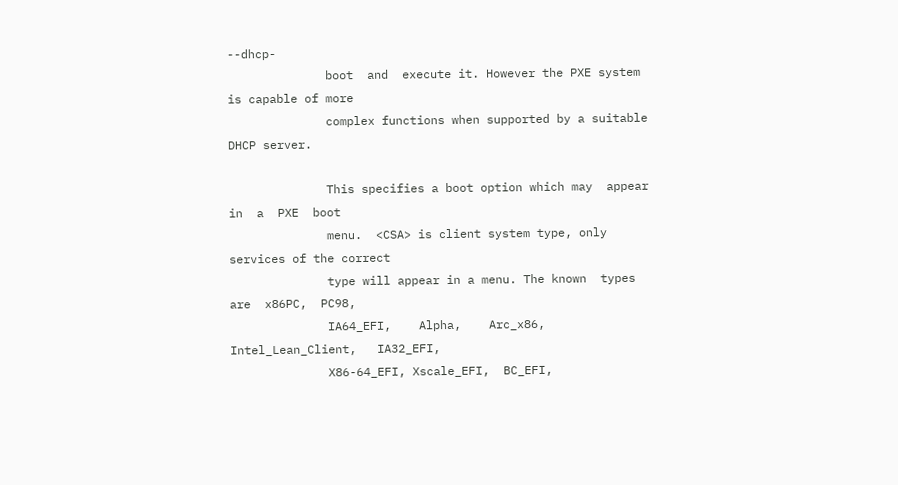--dhcp-
              boot  and  execute it. However the PXE system is capable of more
              complex functions when supported by a suitable DHCP server.

              This specifies a boot option which may  appear  in  a  PXE  boot
              menu.  <CSA> is client system type, only services of the correct
              type will appear in a menu. The known  types  are  x86PC,  PC98,
              IA64_EFI,    Alpha,    Arc_x86,   Intel_Lean_Client,   IA32_EFI,
              X86-64_EFI, Xscale_EFI,  BC_EFI,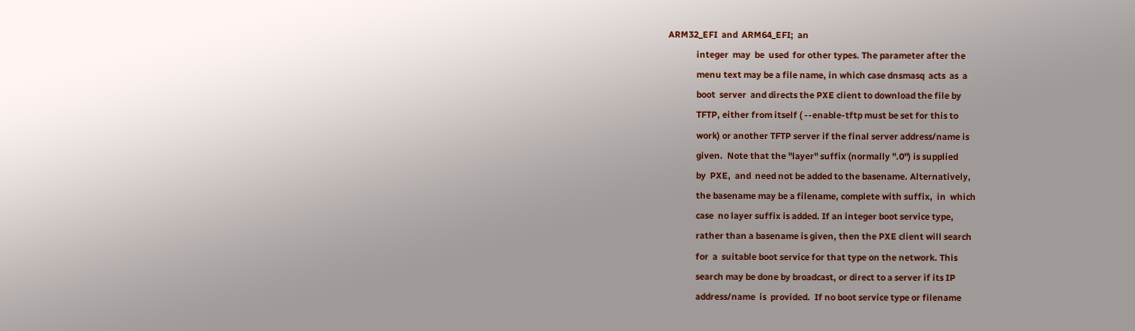ARM32_EFI  and  ARM64_EFI;  an
              integer  may  be  used  for other types. The parameter after the
              menu text may be a file name, in which case dnsmasq  acts  as  a
              boot  server  and directs the PXE client to download the file by
              TFTP, either from itself ( --enable-tftp must be set for this to
              work) or another TFTP server if the final server address/name is
              given.  Note that the "layer" suffix (normally ".0") is supplied
              by  PXE,  and  need not be added to the basename. Alternatively,
              the basename may be a filename, complete with suffix,  in  which
              case  no layer suffix is added. If an integer boot service type,
              rather than a basename is given, then the PXE client will search
              for  a  suitable boot service for that type on the network. This
              search may be done by broadcast, or direct to a server if its IP
              address/name  is  provided.  If no boot service type or filename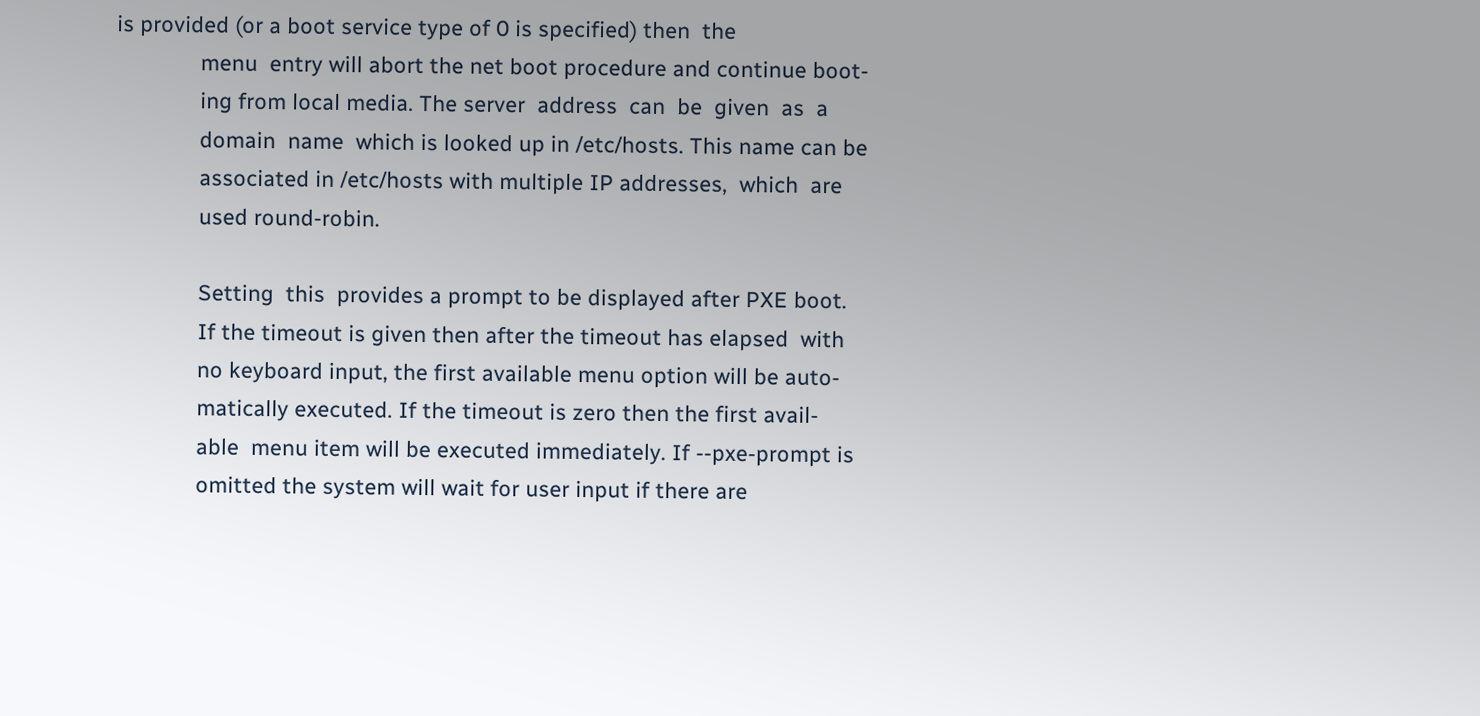is provided (or a boot service type of 0 is specified) then  the
              menu  entry will abort the net boot procedure and continue boot-
              ing from local media. The server  address  can  be  given  as  a
              domain  name  which is looked up in /etc/hosts. This name can be
              associated in /etc/hosts with multiple IP addresses,  which  are
              used round-robin.

              Setting  this  provides a prompt to be displayed after PXE boot.
              If the timeout is given then after the timeout has elapsed  with
              no keyboard input, the first available menu option will be auto-
              matically executed. If the timeout is zero then the first avail-
              able  menu item will be executed immediately. If --pxe-prompt is
              omitted the system will wait for user input if there are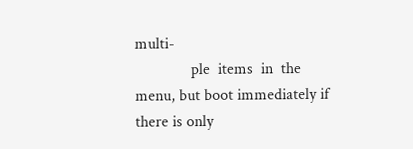multi-
              ple  items  in  the  menu, but boot immediately if there is only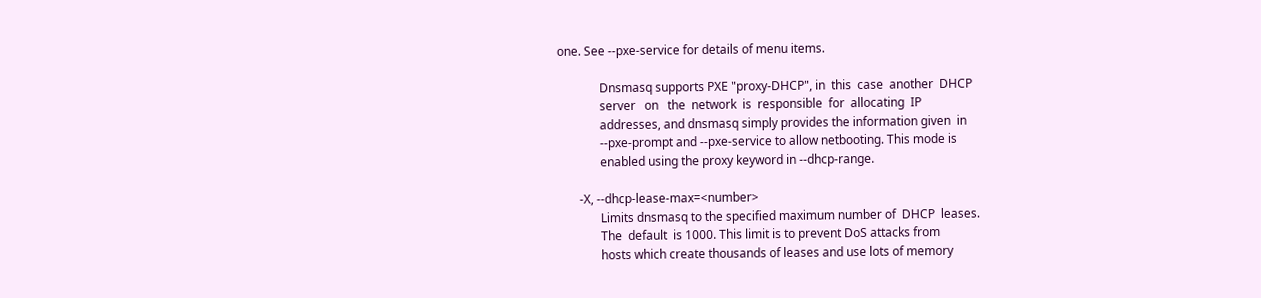one. See --pxe-service for details of menu items.

              Dnsmasq supports PXE "proxy-DHCP", in  this  case  another  DHCP
              server   on   the  network  is  responsible  for  allocating  IP
              addresses, and dnsmasq simply provides the information given  in
              --pxe-prompt and --pxe-service to allow netbooting. This mode is
              enabled using the proxy keyword in --dhcp-range.

       -X, --dhcp-lease-max=<number>
              Limits dnsmasq to the specified maximum number of  DHCP  leases.
              The  default  is 1000. This limit is to prevent DoS attacks from
              hosts which create thousands of leases and use lots of memory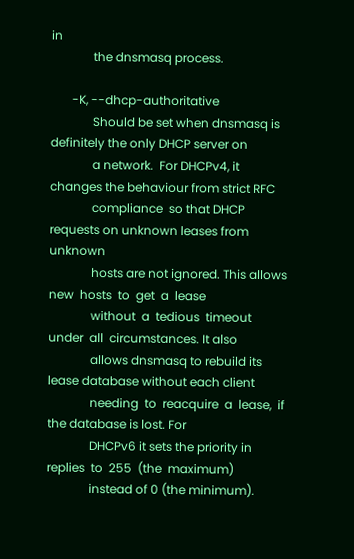in
              the dnsmasq process.

       -K, --dhcp-authoritative
              Should be set when dnsmasq is definitely the only DHCP server on
              a network.  For DHCPv4, it changes the behaviour from strict RFC
              compliance  so that DHCP requests on unknown leases from unknown
              hosts are not ignored. This allows new  hosts  to  get  a  lease
              without  a  tedious  timeout  under  all  circumstances. It also
              allows dnsmasq to rebuild its lease database without each client
              needing  to  reacquire  a  lease,  if  the database is lost. For
              DHCPv6 it sets the priority in  replies  to  255  (the  maximum)
              instead of 0 (the minimum).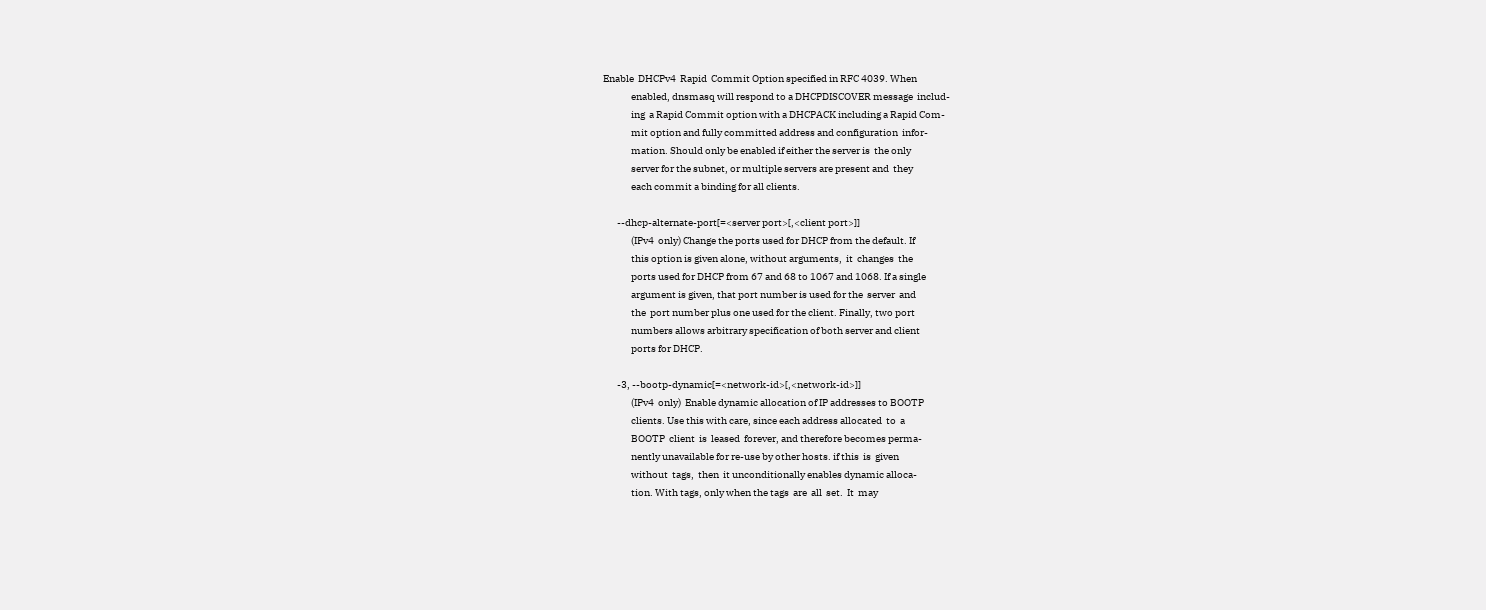Enable  DHCPv4  Rapid  Commit Option specified in RFC 4039. When
              enabled, dnsmasq will respond to a DHCPDISCOVER message  includ-
              ing  a Rapid Commit option with a DHCPACK including a Rapid Com-
              mit option and fully committed address and configuration  infor-
              mation. Should only be enabled if either the server is  the only
              server for the subnet, or multiple servers are present and  they
              each commit a binding for all clients.

       --dhcp-alternate-port[=<server port>[,<client port>]]
              (IPv4  only) Change the ports used for DHCP from the default. If
              this option is given alone, without arguments,  it  changes  the
              ports used for DHCP from 67 and 68 to 1067 and 1068. If a single
              argument is given, that port number is used for the  server  and
              the  port number plus one used for the client. Finally, two port
              numbers allows arbitrary specification of both server and client
              ports for DHCP.

       -3, --bootp-dynamic[=<network-id>[,<network-id>]]
              (IPv4  only)  Enable dynamic allocation of IP addresses to BOOTP
              clients. Use this with care, since each address allocated  to  a
              BOOTP  client  is  leased  forever, and therefore becomes perma-
              nently unavailable for re-use by other hosts. if this  is  given
              without  tags,  then  it unconditionally enables dynamic alloca-
              tion. With tags, only when the tags  are  all  set.  It  may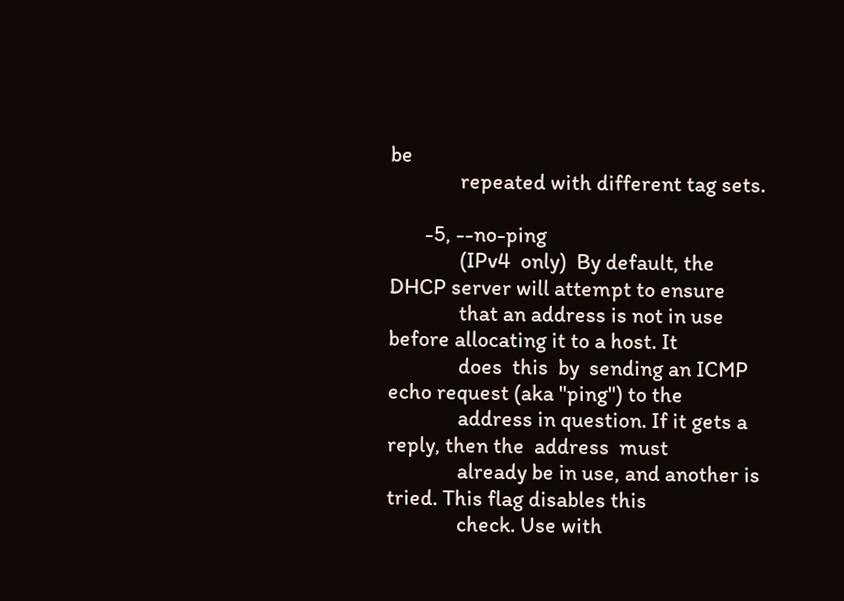be
              repeated with different tag sets.

       -5, --no-ping
              (IPv4  only)  By default, the DHCP server will attempt to ensure
              that an address is not in use before allocating it to a host. It
              does  this  by  sending an ICMP echo request (aka "ping") to the
              address in question. If it gets a reply, then the  address  must
              already be in use, and another is tried. This flag disables this
              check. Use with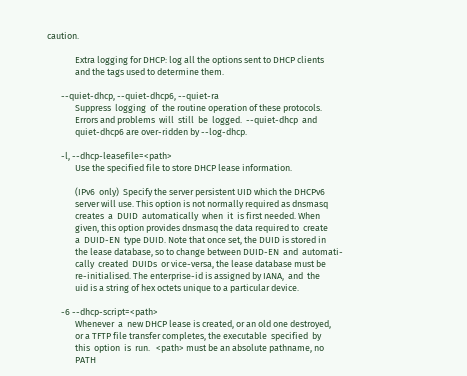caution.

              Extra logging for DHCP: log all the options sent to DHCP clients
              and the tags used to determine them.

       --quiet-dhcp, --quiet-dhcp6, --quiet-ra
              Suppress  logging  of  the routine operation of these protocols.
              Errors and problems  will  still  be  logged.  --quiet-dhcp  and
              quiet-dhcp6 are over-ridden by --log-dhcp.

       -l, --dhcp-leasefile=<path>
              Use the specified file to store DHCP lease information.

              (IPv6  only)  Specify the server persistent UID which the DHCPv6
              server will use. This option is not normally required as dnsmasq
              creates  a  DUID  automatically  when  it  is first needed. When
              given, this option provides dnsmasq the data required to  create
              a  DUID-EN  type DUID. Note that once set, the DUID is stored in
              the lease database, so to change between DUID-EN  and  automati-
              cally  created  DUIDs  or vice-versa, the lease database must be
              re-initialised. The enterprise-id is assigned by IANA,  and  the
              uid is a string of hex octets unique to a particular device.

       -6 --dhcp-script=<path>
              Whenever  a  new DHCP lease is created, or an old one destroyed,
              or a TFTP file transfer completes, the executable  specified  by
              this  option  is  run.   <path> must be an absolute pathname, no
              PATH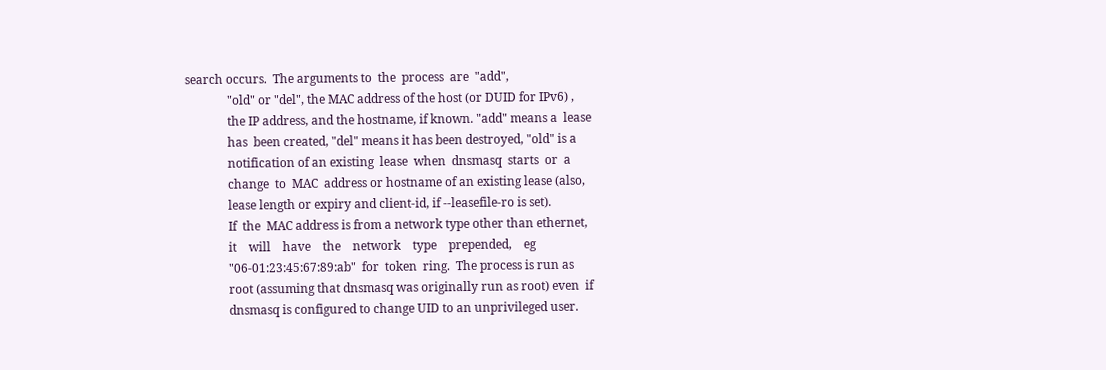search occurs.  The arguments to  the  process  are  "add",
              "old" or "del", the MAC address of the host (or DUID for IPv6) ,
              the IP address, and the hostname, if known. "add" means a  lease
              has  been created, "del" means it has been destroyed, "old" is a
              notification of an existing  lease  when  dnsmasq  starts  or  a
              change  to  MAC  address or hostname of an existing lease (also,
              lease length or expiry and client-id, if --leasefile-ro is set).
              If  the  MAC address is from a network type other than ethernet,
              it    will    have    the    network    type    prepended,    eg
              "06-01:23:45:67:89:ab"  for  token  ring.  The process is run as
              root (assuming that dnsmasq was originally run as root) even  if
              dnsmasq is configured to change UID to an unprivileged user.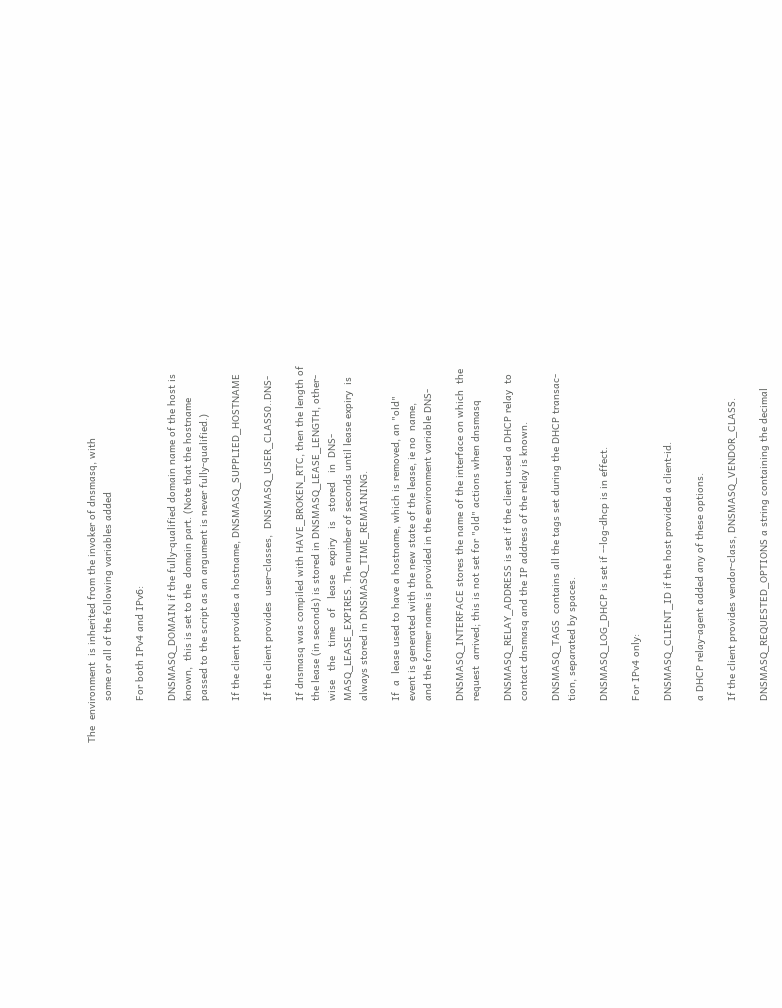The  environment  is inherited from the invoker of dnsmasq, with
              some or all of the following variables added

              For both IPv4 and IPv6:

              DNSMASQ_DOMAIN if the fully-qualified domain name of the host is
              known,  this is set to the  domain part. (Note that the hostname
              passed to the script as an argument is never fully-qualified.)

              If the client provides a hostname, DNSMASQ_SUPPLIED_HOSTNAME

              If the client provides  user-classes,  DNSMASQ_USER_CLASS0..DNS-

              If dnsmasq was compiled with HAVE_BROKEN_RTC, then the length of
              the lease (in seconds) is stored in DNSMASQ_LEASE_LENGTH, other-
              wise   the   time   of   lease   expiry   is   stored   in  DNS-
              MASQ_LEASE_EXPIRES. The number of seconds until lease expiry  is
              always stored in DNSMASQ_TIME_REMAINING.

              If  a  lease used to have a hostname, which is removed, an "old"
              event is generated with the new state of the lease, ie no  name,
              and the former name is provided in the environment variable DNS-

              DNSMASQ_INTERFACE stores the name of the interface on which  the
              request  arrived; this is not set for "old" actions when dnsmasq

              DNSMASQ_RELAY_ADDRESS is set if the client used a DHCP relay  to
              contact dnsmasq and the IP address of the relay is known.

              DNSMASQ_TAGS  contains all the tags set during the DHCP transac-
              tion, separated by spaces.

              DNSMASQ_LOG_DHCP is set if --log-dhcp is in effect.

              For IPv4 only:

              DNSMASQ_CLIENT_ID if the host provided a client-id.

              a DHCP relay-agent added any of these options.

              If the client provides vendor-class, DNSMASQ_VENDOR_CLASS.

              DNSMASQ_REQUESTED_OPTIONS a string containing the decimal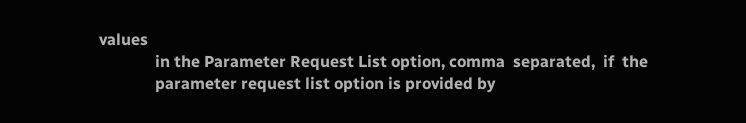values
              in the Parameter Request List option, comma  separated,  if  the
              parameter request list option is provided by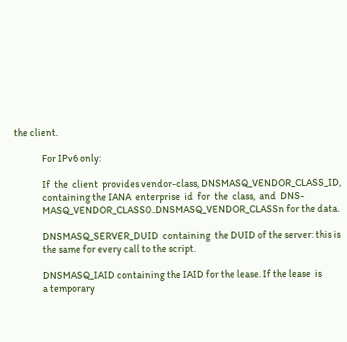the client.

              For IPv6 only:

              If  the  client  provides vendor-class, DNSMASQ_VENDOR_CLASS_ID,
              containing the IANA  enterprise  id  for  the  class,  and  DNS-
              MASQ_VENDOR_CLASS0..DNSMASQ_VENDOR_CLASSn for the data.

              DNSMASQ_SERVER_DUID  containing  the DUID of the server: this is
              the same for every call to the script.

              DNSMASQ_IAID containing the IAID for the lease. If the lease  is
              a temporary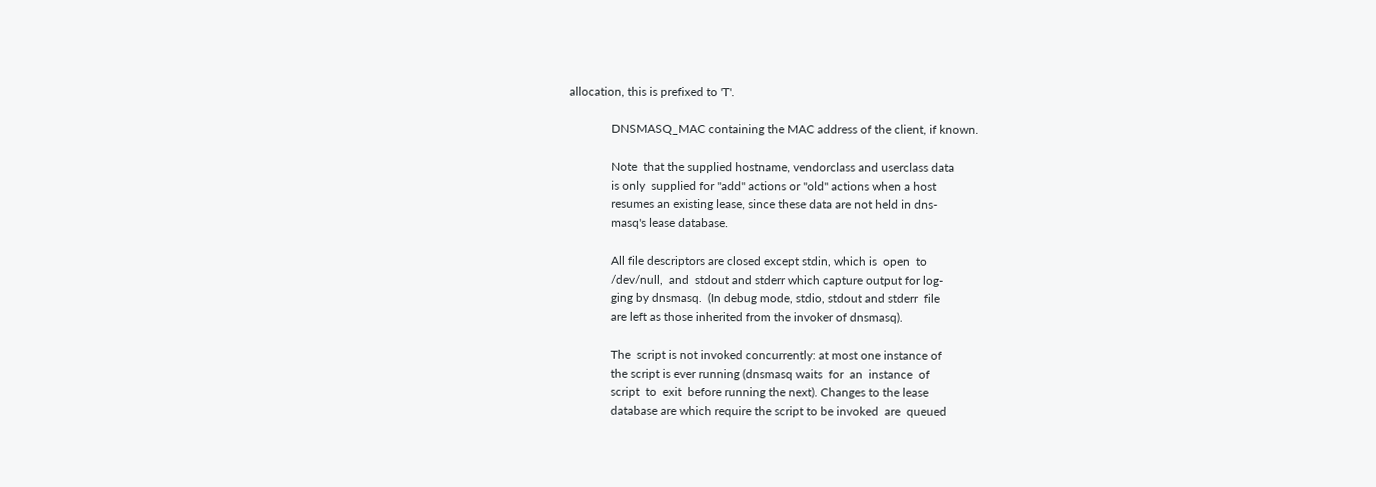allocation, this is prefixed to 'T'.

              DNSMASQ_MAC containing the MAC address of the client, if known.

              Note  that the supplied hostname, vendorclass and userclass data
              is only  supplied for "add" actions or "old" actions when a host
              resumes an existing lease, since these data are not held in dns-
              masq's lease database.

              All file descriptors are closed except stdin, which is  open  to
              /dev/null,  and  stdout and stderr which capture output for log-
              ging by dnsmasq.  (In debug mode, stdio, stdout and stderr  file
              are left as those inherited from the invoker of dnsmasq).

              The  script is not invoked concurrently: at most one instance of
              the script is ever running (dnsmasq waits  for  an  instance  of
              script  to  exit  before running the next). Changes to the lease
              database are which require the script to be invoked  are  queued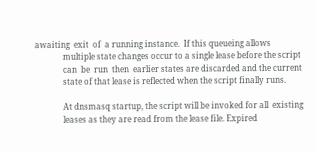awaiting  exit  of  a running instance.  If this queueing allows
              multiple state changes occur to a single lease before the script
              can  be  run  then  earlier states are discarded and the current
              state of that lease is reflected when the script finally runs.

              At dnsmasq startup, the script will be invoked for all  existing
              leases as they are read from the lease file. Expired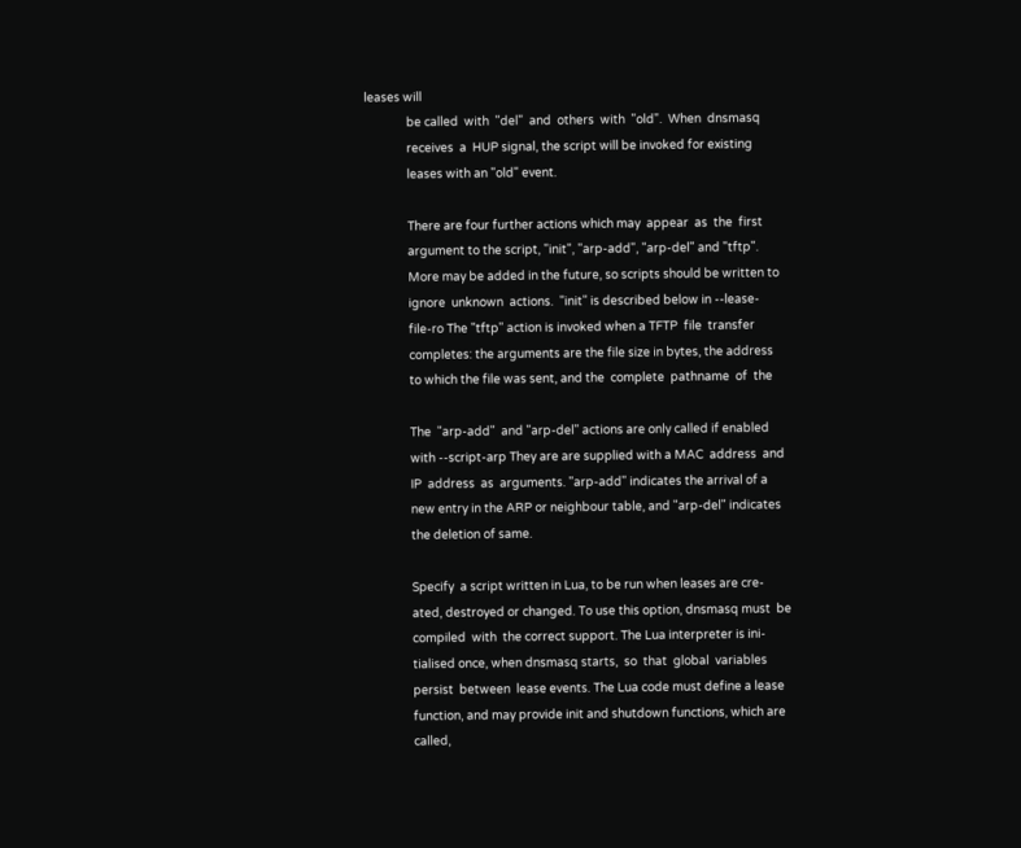leases will
              be called  with  "del"  and  others  with  "old".  When  dnsmasq
              receives  a  HUP signal, the script will be invoked for existing
              leases with an "old" event.

              There are four further actions which may  appear  as  the  first
              argument to the script, "init", "arp-add", "arp-del" and "tftp".
              More may be added in the future, so scripts should be written to
              ignore  unknown  actions.  "init" is described below in --lease-
              file-ro The "tftp" action is invoked when a TFTP  file  transfer
              completes: the arguments are the file size in bytes, the address
              to which the file was sent, and the  complete  pathname  of  the

              The  "arp-add"  and "arp-del" actions are only called if enabled
              with --script-arp They are are supplied with a MAC  address  and
              IP  address  as  arguments. "arp-add" indicates the arrival of a
              new entry in the ARP or neighbour table, and "arp-del" indicates
              the deletion of same.

              Specify  a script written in Lua, to be run when leases are cre-
              ated, destroyed or changed. To use this option, dnsmasq must  be
              compiled  with  the correct support. The Lua interpreter is ini-
              tialised once, when dnsmasq starts,  so  that  global  variables
              persist  between  lease events. The Lua code must define a lease
              function, and may provide init and shutdown functions, which are
              called,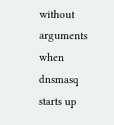without arguments when dnsmasq starts up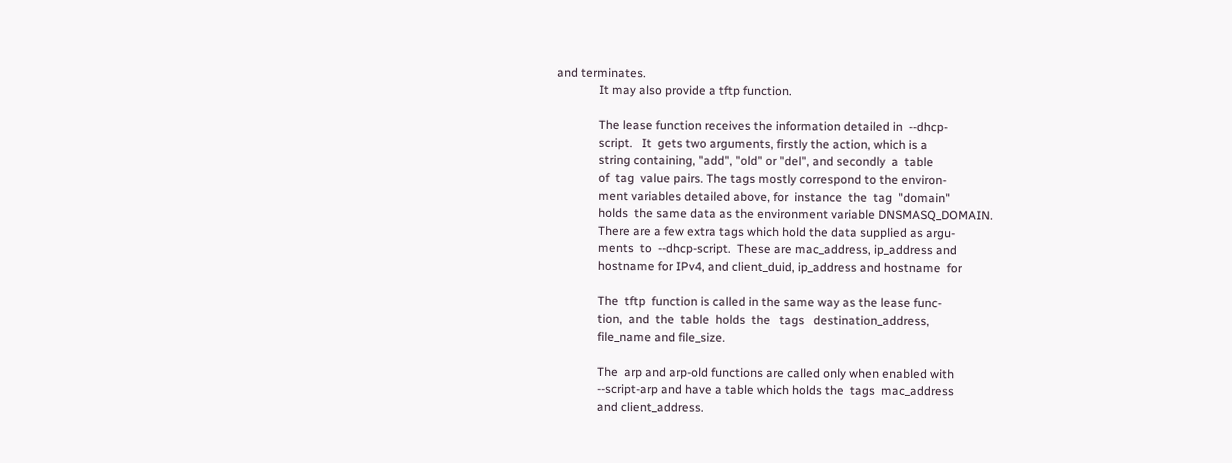and terminates.
              It may also provide a tftp function.

              The lease function receives the information detailed in  --dhcp-
              script.   It  gets two arguments, firstly the action, which is a
              string containing, "add", "old" or "del", and secondly  a  table
              of  tag  value pairs. The tags mostly correspond to the environ-
              ment variables detailed above, for  instance  the  tag  "domain"
              holds  the same data as the environment variable DNSMASQ_DOMAIN.
              There are a few extra tags which hold the data supplied as argu-
              ments  to  --dhcp-script.  These are mac_address, ip_address and
              hostname for IPv4, and client_duid, ip_address and hostname  for

              The  tftp  function is called in the same way as the lease func-
              tion,  and  the  table  holds  the   tags   destination_address,
              file_name and file_size.

              The  arp and arp-old functions are called only when enabled with
              --script-arp and have a table which holds the  tags  mac_address
              and client_address.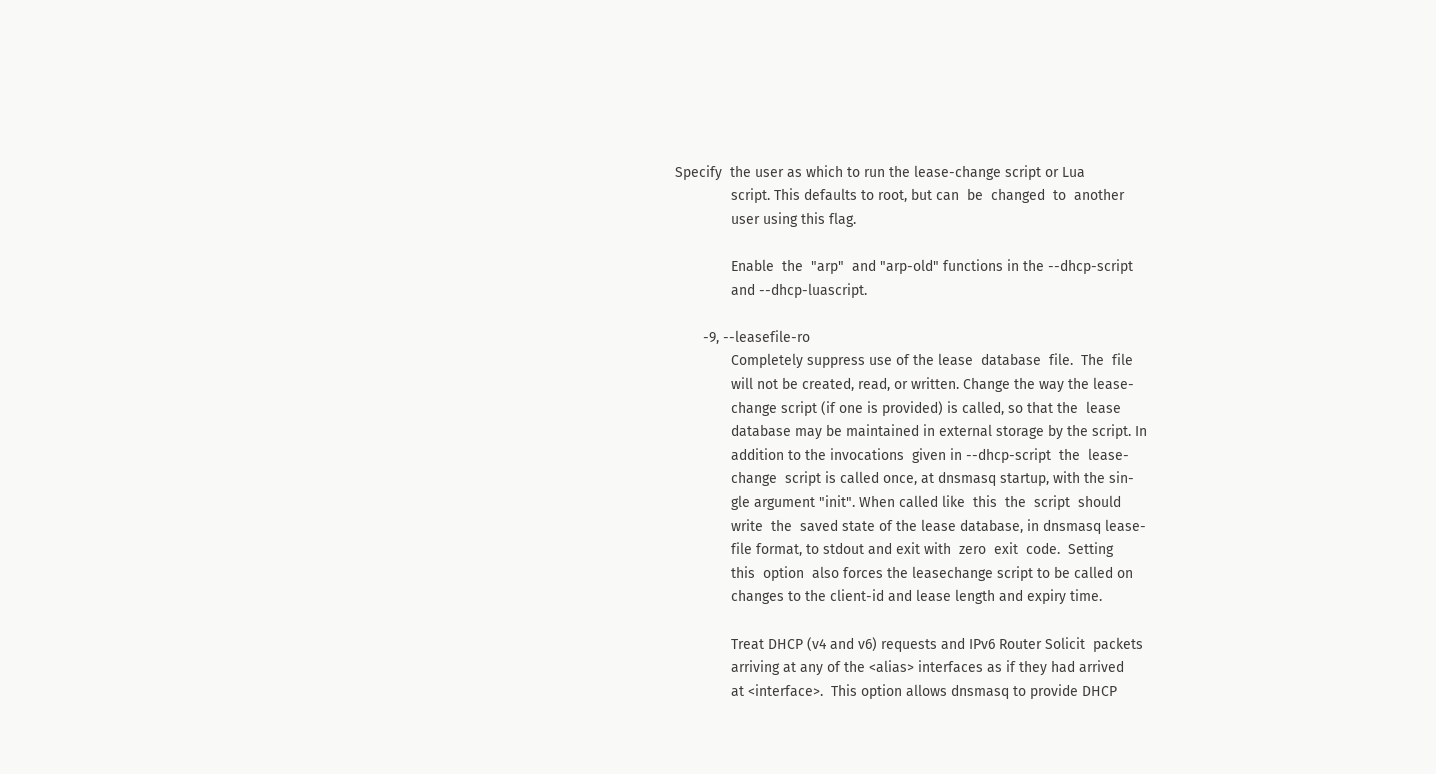Specify  the user as which to run the lease-change script or Lua
              script. This defaults to root, but can  be  changed  to  another
              user using this flag.

              Enable  the  "arp"  and "arp-old" functions in the --dhcp-script
              and --dhcp-luascript.

       -9, --leasefile-ro
              Completely suppress use of the lease  database  file.  The  file
              will not be created, read, or written. Change the way the lease-
              change script (if one is provided) is called, so that the  lease
              database may be maintained in external storage by the script. In
              addition to the invocations  given in --dhcp-script  the  lease-
              change  script is called once, at dnsmasq startup, with the sin-
              gle argument "init". When called like  this  the  script  should
              write  the  saved state of the lease database, in dnsmasq lease-
              file format, to stdout and exit with  zero  exit  code.  Setting
              this  option  also forces the leasechange script to be called on
              changes to the client-id and lease length and expiry time.

              Treat DHCP (v4 and v6) requests and IPv6 Router Solicit  packets
              arriving at any of the <alias> interfaces as if they had arrived
              at <interface>.  This option allows dnsmasq to provide DHCP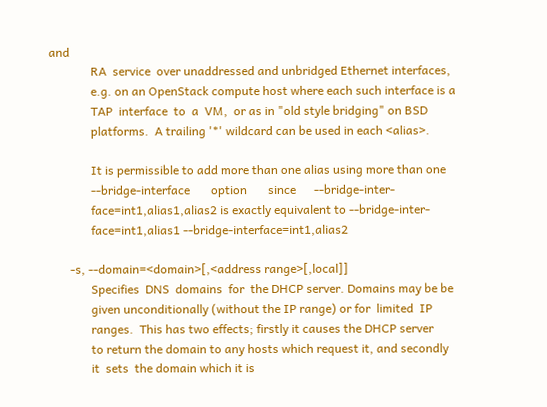and
              RA  service  over unaddressed and unbridged Ethernet interfaces,
              e.g. on an OpenStack compute host where each such interface is a
              TAP  interface  to  a  VM,  or as in "old style bridging" on BSD
              platforms.  A trailing '*' wildcard can be used in each <alias>.

              It is permissible to add more than one alias using more than one
              --bridge-interface       option       since      --bridge-inter-
              face=int1,alias1,alias2 is exactly equivalent to --bridge-inter-
              face=int1,alias1 --bridge-interface=int1,alias2

       -s, --domain=<domain>[,<address range>[,local]]
              Specifies  DNS  domains  for  the DHCP server. Domains may be be
              given unconditionally (without the IP range) or for  limited  IP
              ranges.  This has two effects; firstly it causes the DHCP server
              to return the domain to any hosts which request it, and secondly
              it  sets  the domain which it is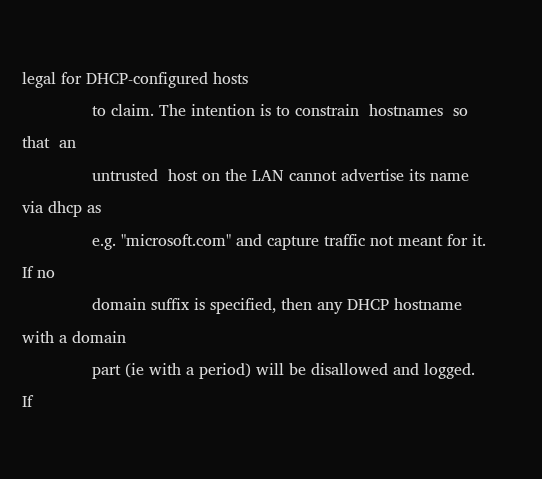legal for DHCP-configured hosts
              to claim. The intention is to constrain  hostnames  so  that  an
              untrusted  host on the LAN cannot advertise its name via dhcp as
              e.g. "microsoft.com" and capture traffic not meant for it. If no
              domain suffix is specified, then any DHCP hostname with a domain
              part (ie with a period) will be disallowed and logged. If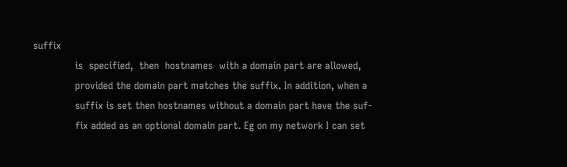suffix
              is  specified,  then  hostnames  with a domain part are allowed,
              provided the domain part matches the suffix. In addition, when a
              suffix is set then hostnames without a domain part have the suf-
              fix added as an optional domain part. Eg on my network I can set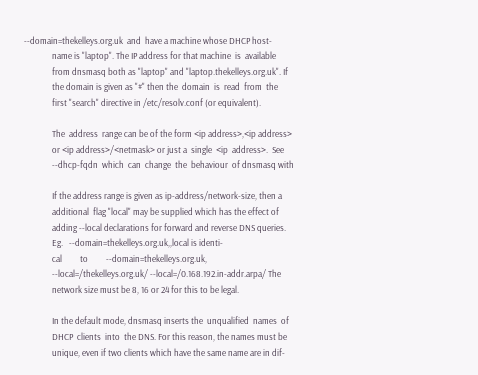--domain=thekelleys.org.uk  and  have a machine whose DHCP host-
              name is "laptop". The IP address for that machine  is  available
              from dnsmasq both as "laptop" and "laptop.thekelleys.org.uk". If
              the domain is given as "#" then the  domain  is  read  from  the
              first "search" directive in /etc/resolv.conf (or equivalent).

              The  address  range can be of the form <ip address>,<ip address>
              or <ip address>/<netmask> or just a  single  <ip  address>.  See
              --dhcp-fqdn  which  can  change  the  behaviour  of dnsmasq with

              If the address range is given as ip-address/network-size, then a
              additional  flag "local" may be supplied which has the effect of
              adding --local declarations for forward and reverse DNS queries.
              Eg.   --domain=thekelleys.org.uk,,local is identi-
              cal         to         --domain=thekelleys.org.uk,
              --local=/thekelleys.org.uk/ --local=/0.168.192.in-addr.arpa/ The
              network size must be 8, 16 or 24 for this to be legal.

              In the default mode, dnsmasq inserts the  unqualified  names  of
              DHCP  clients  into  the DNS. For this reason, the names must be
              unique, even if two clients which have the same name are in dif-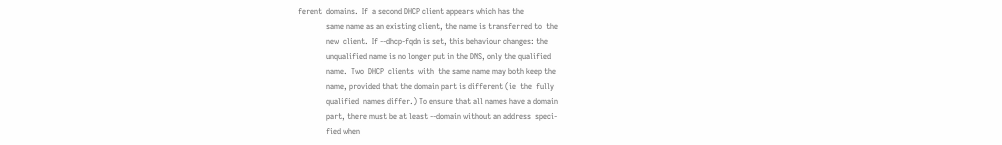ferent  domains.  If  a second DHCP client appears which has the
              same name as an existing client, the name is transferred to  the
              new  client.  If --dhcp-fqdn is set, this behaviour changes: the
              unqualified name is no longer put in the DNS, only the qualified
              name.  Two  DHCP  clients  with  the same name may both keep the
              name, provided that the domain part is different (ie  the  fully
              qualified  names differ.) To ensure that all names have a domain
              part, there must be at least --domain without an address  speci-
              fied when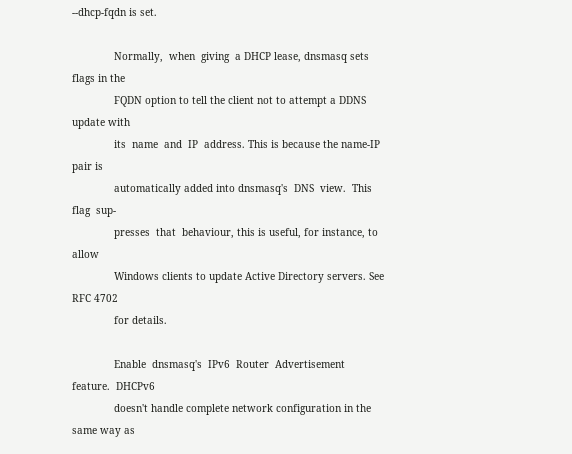--dhcp-fqdn is set.

              Normally,  when  giving  a DHCP lease, dnsmasq sets flags in the
              FQDN option to tell the client not to attempt a DDNS update with
              its  name  and  IP  address. This is because the name-IP pair is
              automatically added into dnsmasq's  DNS  view.  This  flag  sup-
              presses  that  behaviour, this is useful, for instance, to allow
              Windows clients to update Active Directory servers. See RFC 4702
              for details.

              Enable  dnsmasq's  IPv6  Router  Advertisement  feature.  DHCPv6
              doesn't handle complete network configuration in the same way as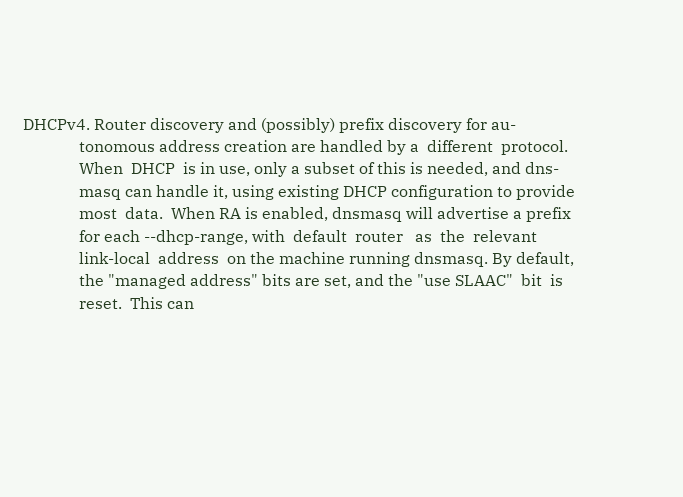DHCPv4. Router discovery and (possibly) prefix discovery for au-
              tonomous address creation are handled by a  different  protocol.
              When  DHCP  is in use, only a subset of this is needed, and dns-
              masq can handle it, using existing DHCP configuration to provide
              most  data.  When RA is enabled, dnsmasq will advertise a prefix
              for each --dhcp-range, with  default  router   as  the  relevant
              link-local  address  on the machine running dnsmasq. By default,
              the "managed address" bits are set, and the "use SLAAC"  bit  is
              reset.  This can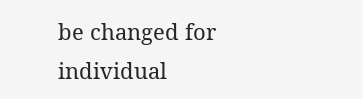be changed for individual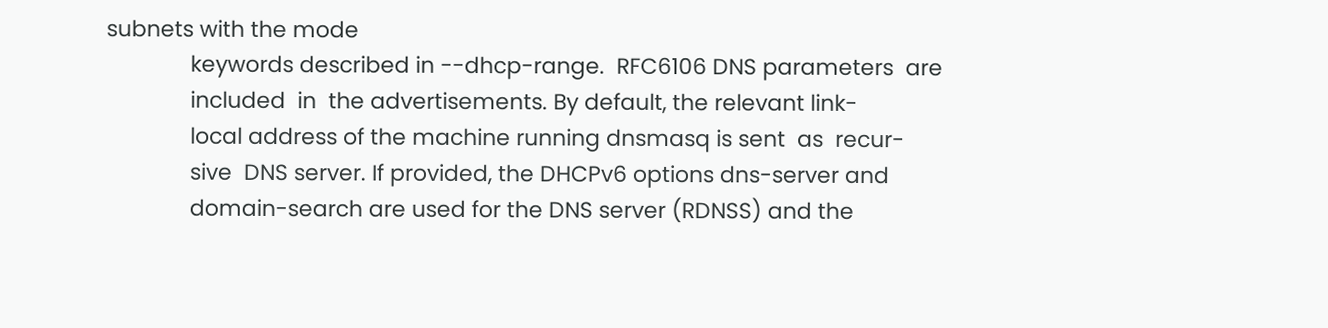subnets with the mode
              keywords described in --dhcp-range.  RFC6106 DNS parameters  are
              included  in  the advertisements. By default, the relevant link-
              local address of the machine running dnsmasq is sent  as  recur-
              sive  DNS server. If provided, the DHCPv6 options dns-server and
              domain-search are used for the DNS server (RDNSS) and the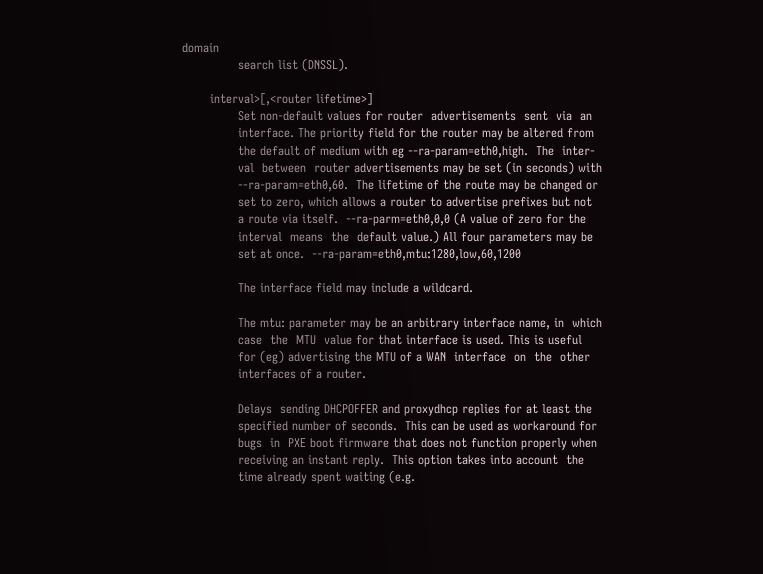domain
              search list (DNSSL).

       interval>[,<router lifetime>]
              Set non-default values for router  advertisements  sent  via  an
              interface. The priority field for the router may be altered from
              the default of medium with eg --ra-param=eth0,high.  The  inter-
              val  between  router advertisements may be set (in seconds) with
              --ra-param=eth0,60.  The lifetime of the route may be changed or
              set to zero, which allows a router to advertise prefixes but not
              a route via itself.  --ra-parm=eth0,0,0 (A value of zero for the
              interval  means  the  default value.) All four parameters may be
              set at once.  --ra-param=eth0,mtu:1280,low,60,1200

              The interface field may include a wildcard.

              The mtu: parameter may be an arbitrary interface name, in  which
              case  the  MTU  value for that interface is used. This is useful
              for (eg) advertising the MTU of a WAN  interface  on  the  other
              interfaces of a router.

              Delays  sending DHCPOFFER and proxydhcp replies for at least the
              specified number of seconds.  This can be used as workaround for
              bugs  in  PXE boot firmware that does not function properly when
              receiving an instant reply.  This option takes into account  the
              time already spent waiting (e.g.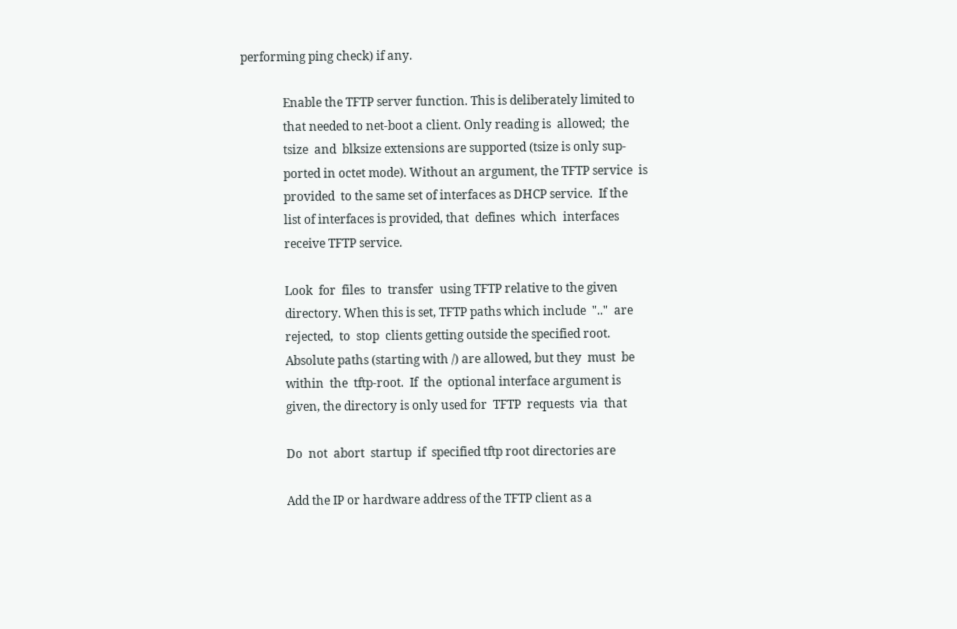performing ping check) if any.

              Enable the TFTP server function. This is deliberately limited to
              that needed to net-boot a client. Only reading is  allowed;  the
              tsize  and  blksize extensions are supported (tsize is only sup-
              ported in octet mode). Without an argument, the TFTP service  is
              provided  to the same set of interfaces as DHCP service.  If the
              list of interfaces is provided, that  defines  which  interfaces
              receive TFTP service.

              Look  for  files  to  transfer  using TFTP relative to the given
              directory. When this is set, TFTP paths which include  ".."  are
              rejected,  to  stop  clients getting outside the specified root.
              Absolute paths (starting with /) are allowed, but they  must  be
              within  the  tftp-root.  If  the  optional interface argument is
              given, the directory is only used for  TFTP  requests  via  that

              Do  not  abort  startup  if  specified tftp root directories are

              Add the IP or hardware address of the TFTP client as a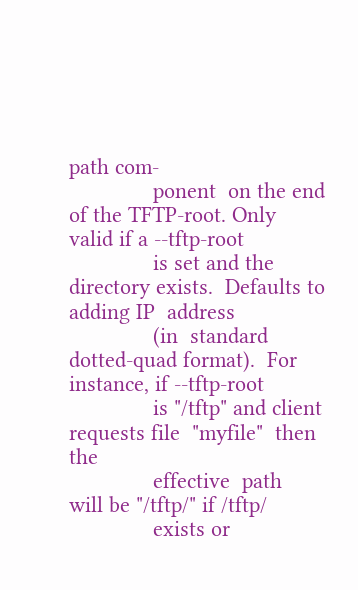path com-
              ponent  on the end of the TFTP-root. Only valid if a --tftp-root
              is set and the directory exists.  Defaults to adding IP  address
              (in  standard dotted-quad format).  For instance, if --tftp-root
              is "/tftp" and client requests file  "myfile"  then  the
              effective  path  will be "/tftp/" if /tftp/
              exists or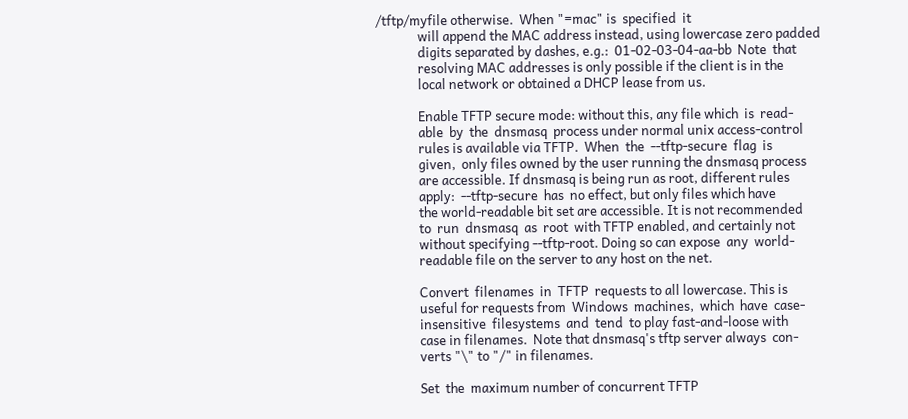/tftp/myfile otherwise.  When "=mac" is  specified  it
              will append the MAC address instead, using lowercase zero padded
              digits separated by dashes, e.g.:  01-02-03-04-aa-bb  Note  that
              resolving MAC addresses is only possible if the client is in the
              local network or obtained a DHCP lease from us.

              Enable TFTP secure mode: without this, any file which  is  read-
              able  by  the  dnsmasq  process under normal unix access-control
              rules is available via TFTP.  When  the  --tftp-secure  flag  is
              given,  only files owned by the user running the dnsmasq process
              are accessible. If dnsmasq is being run as root, different rules
              apply:  --tftp-secure  has  no effect, but only files which have
              the world-readable bit set are accessible. It is not recommended
              to  run  dnsmasq  as  root  with TFTP enabled, and certainly not
              without specifying --tftp-root. Doing so can expose  any  world-
              readable file on the server to any host on the net.

              Convert  filenames  in  TFTP  requests to all lowercase. This is
              useful for requests from  Windows  machines,  which  have  case-
              insensitive  filesystems  and  tend  to play fast-and-loose with
              case in filenames.  Note that dnsmasq's tftp server always  con-
              verts "\" to "/" in filenames.

              Set  the  maximum number of concurrent TFTP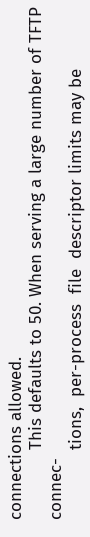connections allowed.
              This defaults to 50. When serving a large number of TFTP connec-
              tions,  per-process  file  descriptor limits may be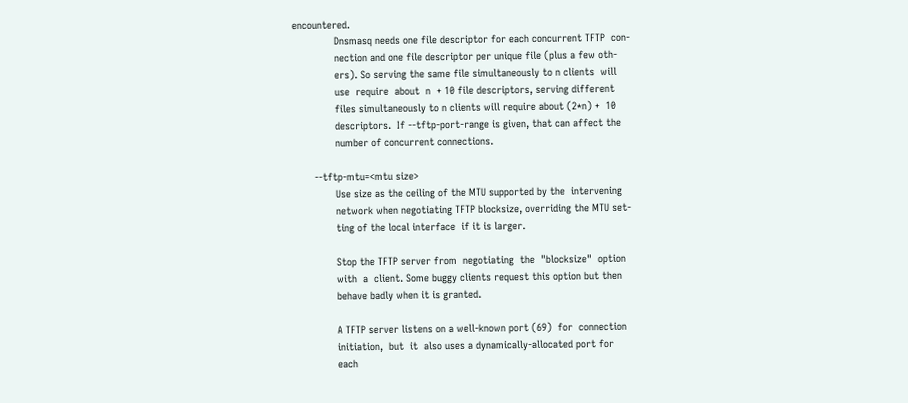encountered.
              Dnsmasq needs one file descriptor for each concurrent TFTP  con-
              nection and one file descriptor per unique file (plus a few oth-
              ers). So serving the same file simultaneously to n clients  will
              use  require  about  n  + 10 file descriptors, serving different
              files simultaneously to n clients will require about (2*n) +  10
              descriptors.  If --tftp-port-range is given, that can affect the
              number of concurrent connections.

       --tftp-mtu=<mtu size>
              Use size as the ceiling of the MTU supported by the  intervening
              network when negotiating TFTP blocksize, overriding the MTU set-
              ting of the local interface  if it is larger.

              Stop the TFTP server from  negotiating  the  "blocksize"  option
              with  a  client. Some buggy clients request this option but then
              behave badly when it is granted.

              A TFTP server listens on a well-known port (69)  for  connection
              initiation,  but  it  also uses a dynamically-allocated port for
              each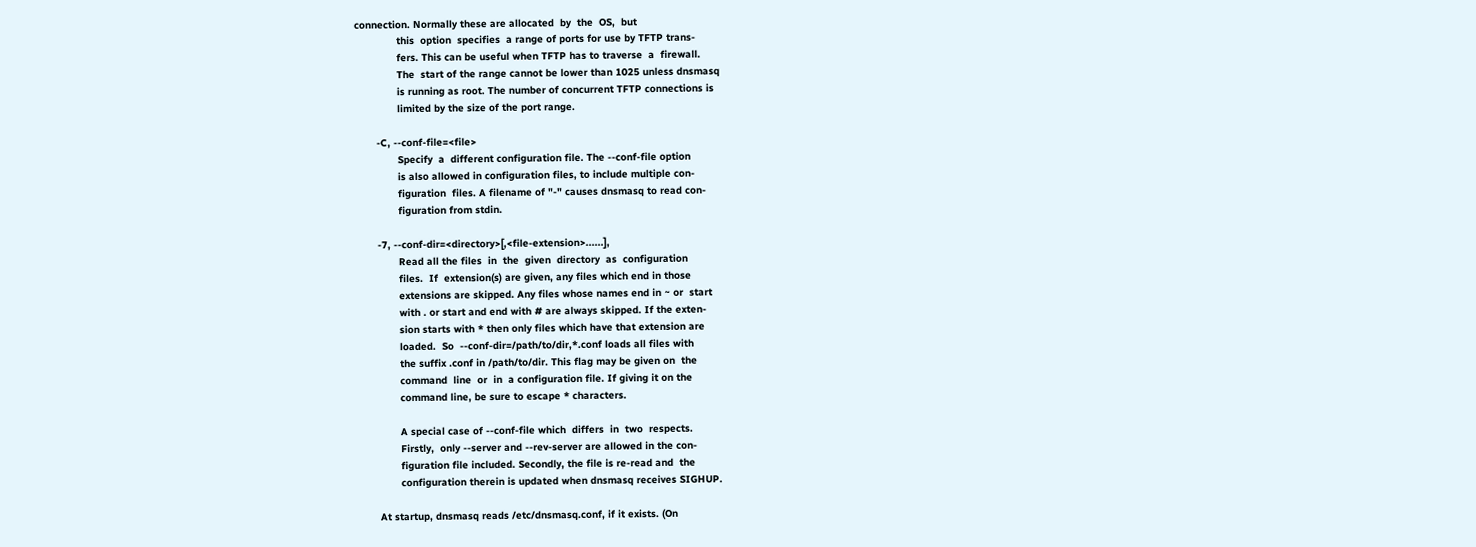connection. Normally these are allocated  by  the  OS,  but
              this  option  specifies  a range of ports for use by TFTP trans-
              fers. This can be useful when TFTP has to traverse  a  firewall.
              The  start of the range cannot be lower than 1025 unless dnsmasq
              is running as root. The number of concurrent TFTP connections is
              limited by the size of the port range.

       -C, --conf-file=<file>
              Specify  a  different configuration file. The --conf-file option
              is also allowed in configuration files, to include multiple con-
              figuration  files. A filename of "-" causes dnsmasq to read con-
              figuration from stdin.

       -7, --conf-dir=<directory>[,<file-extension>......],
              Read all the files  in  the  given  directory  as  configuration
              files.  If  extension(s) are given, any files which end in those
              extensions are skipped. Any files whose names end in ~ or  start
              with . or start and end with # are always skipped. If the exten-
              sion starts with * then only files which have that extension are
              loaded.  So  --conf-dir=/path/to/dir,*.conf loads all files with
              the suffix .conf in /path/to/dir. This flag may be given on  the
              command  line  or  in  a configuration file. If giving it on the
              command line, be sure to escape * characters.

              A special case of --conf-file which  differs  in  two  respects.
              Firstly,  only --server and --rev-server are allowed in the con-
              figuration file included. Secondly, the file is re-read and  the
              configuration therein is updated when dnsmasq receives SIGHUP.

       At startup, dnsmasq reads /etc/dnsmasq.conf, if it exists. (On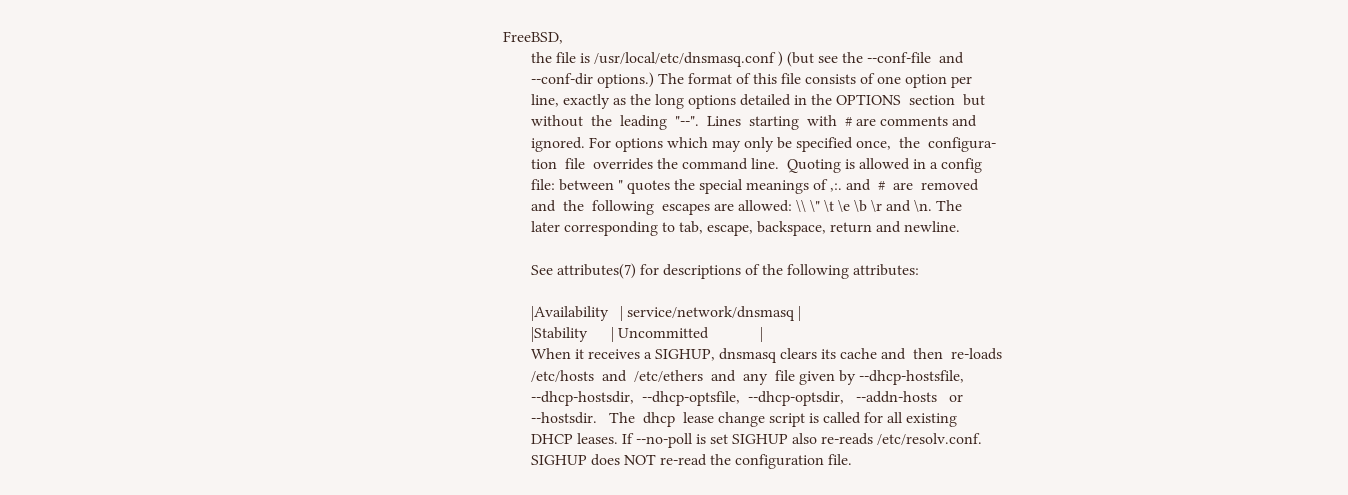FreeBSD,
       the file is /usr/local/etc/dnsmasq.conf ) (but see the --conf-file  and
       --conf-dir options.) The format of this file consists of one option per
       line, exactly as the long options detailed in the OPTIONS  section  but
       without  the  leading  "--".  Lines  starting  with  # are comments and
       ignored. For options which may only be specified once,  the  configura-
       tion  file  overrides the command line.  Quoting is allowed in a config
       file: between " quotes the special meanings of ,:. and  #  are  removed
       and  the  following  escapes are allowed: \\ \" \t \e \b \r and \n. The
       later corresponding to tab, escape, backspace, return and newline.

       See attributes(7) for descriptions of the following attributes:

       |Availability   | service/network/dnsmasq |
       |Stability      | Uncommitted             |
       When it receives a SIGHUP, dnsmasq clears its cache and  then  re-loads
       /etc/hosts  and  /etc/ethers  and  any  file given by --dhcp-hostsfile,
       --dhcp-hostsdir,  --dhcp-optsfile,  --dhcp-optsdir,   --addn-hosts   or
       --hostsdir.   The  dhcp  lease change script is called for all existing
       DHCP leases. If --no-poll is set SIGHUP also re-reads /etc/resolv.conf.
       SIGHUP does NOT re-read the configuration file.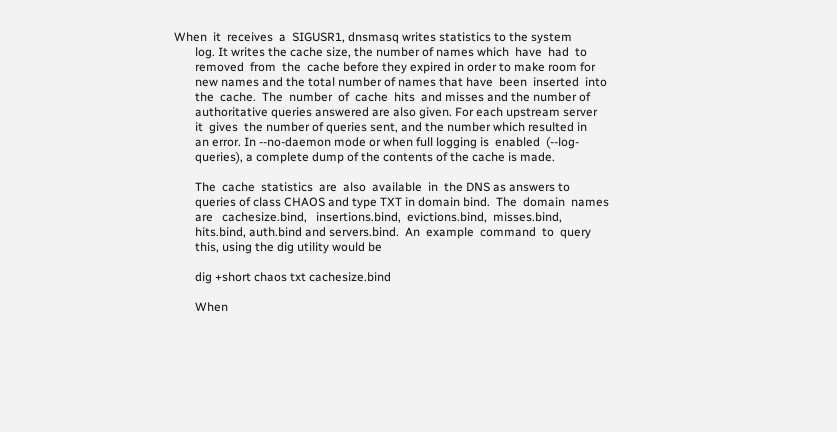When  it  receives  a  SIGUSR1, dnsmasq writes statistics to the system
       log. It writes the cache size, the number of names which  have  had  to
       removed  from  the  cache before they expired in order to make room for
       new names and the total number of names that have  been  inserted  into
       the  cache.  The  number  of  cache  hits  and misses and the number of
       authoritative queries answered are also given. For each upstream server
       it  gives  the number of queries sent, and the number which resulted in
       an error. In --no-daemon mode or when full logging is  enabled  (--log-
       queries), a complete dump of the contents of the cache is made.

       The  cache  statistics  are  also  available  in  the DNS as answers to
       queries of class CHAOS and type TXT in domain bind.  The  domain  names
       are   cachesize.bind,   insertions.bind,  evictions.bind,  misses.bind,
       hits.bind, auth.bind and servers.bind.  An  example  command  to  query
       this, using the dig utility would be

       dig +short chaos txt cachesize.bind

       When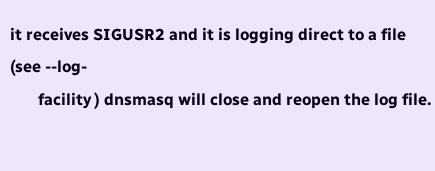it receives SIGUSR2 and it is logging direct to a file (see --log-
       facility ) dnsmasq will close and reopen the log file.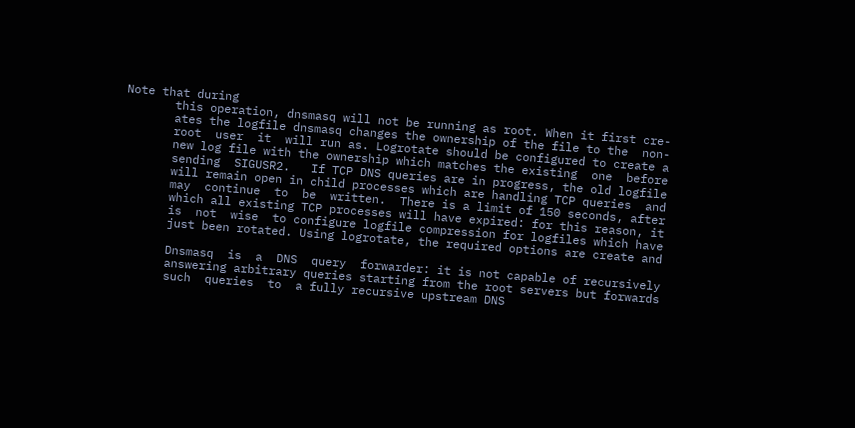Note that during
       this operation, dnsmasq will not be running as root. When it first cre-
       ates the logfile dnsmasq changes the ownership of the file to the  non-
       root  user  it  will run as. Logrotate should be configured to create a
       new log file with the ownership which matches the existing  one  before
       sending  SIGUSR2.   If TCP DNS queries are in progress, the old logfile
       will remain open in child processes which are handling TCP queries  and
       may  continue  to  be  written.  There is a limit of 150 seconds, after
       which all existing TCP processes will have expired: for this reason, it
       is  not  wise  to configure logfile compression for logfiles which have
       just been rotated. Using logrotate, the required options are create and

       Dnsmasq  is  a  DNS  query  forwarder: it is not capable of recursively
       answering arbitrary queries starting from the root servers but forwards
       such  queries  to  a fully recursive upstream DNS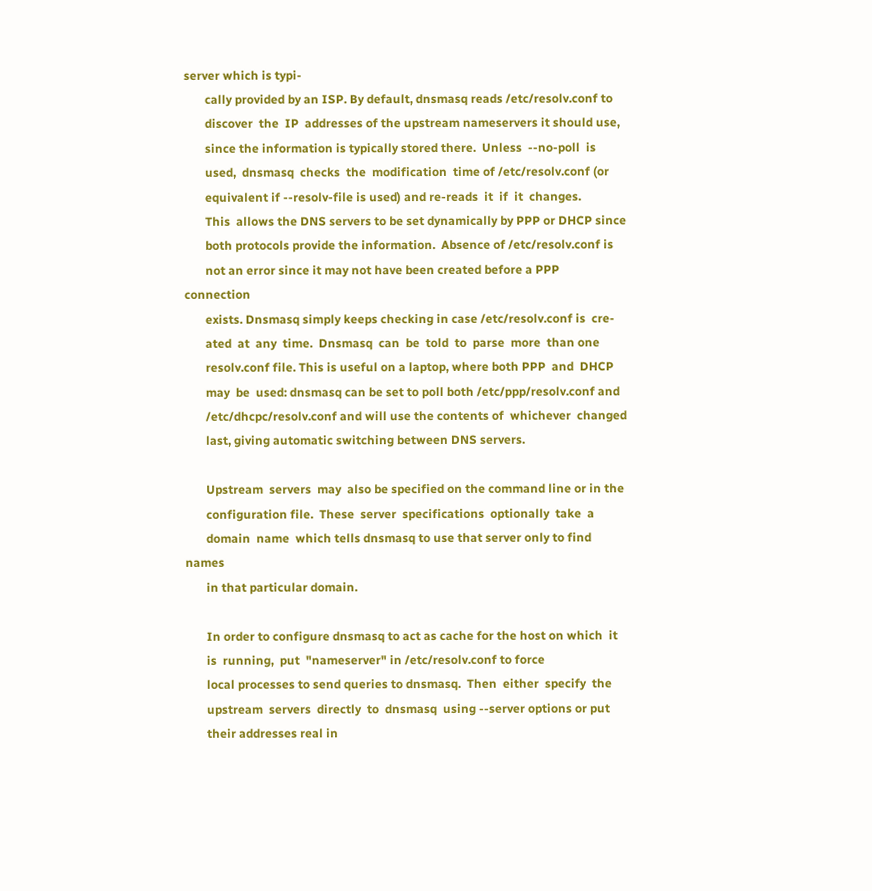server which is typi-
       cally provided by an ISP. By default, dnsmasq reads /etc/resolv.conf to
       discover  the  IP  addresses of the upstream nameservers it should use,
       since the information is typically stored there.  Unless  --no-poll  is
       used,  dnsmasq  checks  the  modification  time of /etc/resolv.conf (or
       equivalent if --resolv-file is used) and re-reads  it  if  it  changes.
       This  allows the DNS servers to be set dynamically by PPP or DHCP since
       both protocols provide the information.  Absence of /etc/resolv.conf is
       not an error since it may not have been created before a PPP connection
       exists. Dnsmasq simply keeps checking in case /etc/resolv.conf is  cre-
       ated  at  any  time.  Dnsmasq  can  be  told  to  parse  more  than one
       resolv.conf file. This is useful on a laptop, where both PPP  and  DHCP
       may  be  used: dnsmasq can be set to poll both /etc/ppp/resolv.conf and
       /etc/dhcpc/resolv.conf and will use the contents of  whichever  changed
       last, giving automatic switching between DNS servers.

       Upstream  servers  may  also be specified on the command line or in the
       configuration file.  These  server  specifications  optionally  take  a
       domain  name  which tells dnsmasq to use that server only to find names
       in that particular domain.

       In order to configure dnsmasq to act as cache for the host on which  it
       is  running,  put  "nameserver" in /etc/resolv.conf to force
       local processes to send queries to dnsmasq.  Then  either  specify  the
       upstream  servers  directly  to  dnsmasq  using --server options or put
       their addresses real in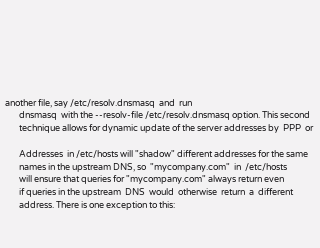another file, say /etc/resolv.dnsmasq  and  run
       dnsmasq  with the --resolv-file /etc/resolv.dnsmasq option. This second
       technique allows for dynamic update of the server addresses by  PPP  or

       Addresses  in /etc/hosts will "shadow" different addresses for the same
       names in the upstream DNS, so  "mycompany.com"  in  /etc/hosts
       will ensure that queries for "mycompany.com" always return even
       if queries in the upstream  DNS  would  otherwise  return  a  different
       address. There is one exception to this: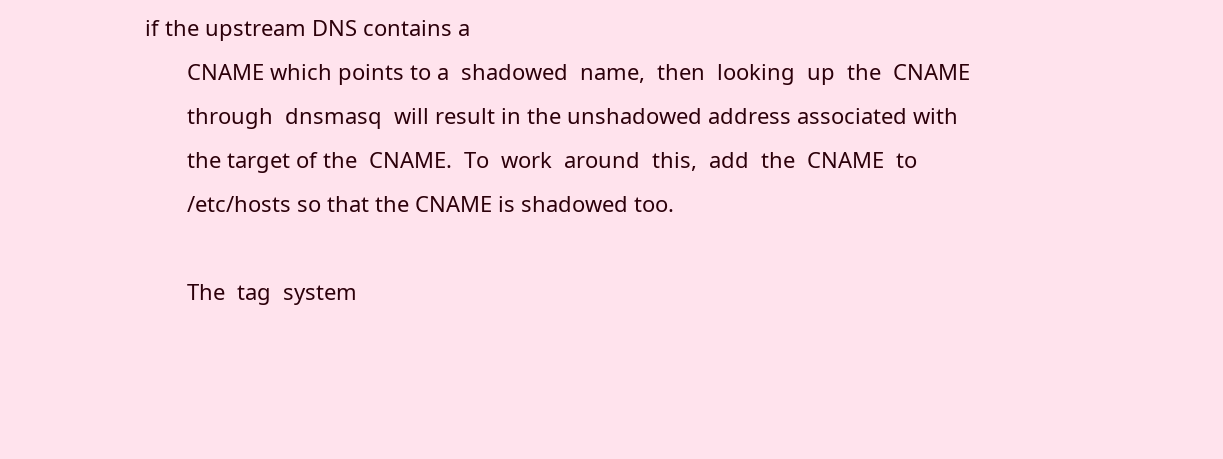if the upstream DNS contains a
       CNAME which points to a  shadowed  name,  then  looking  up  the  CNAME
       through  dnsmasq  will result in the unshadowed address associated with
       the target of the  CNAME.  To  work  around  this,  add  the  CNAME  to
       /etc/hosts so that the CNAME is shadowed too.

       The  tag  system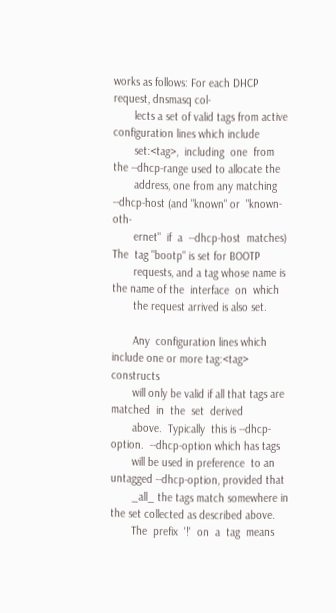works as follows: For each DHCP request, dnsmasq col-
       lects a set of valid tags from active configuration lines which include
       set:<tag>,  including  one  from  the --dhcp-range used to allocate the
       address, one from any matching --dhcp-host (and "known" or  "known-oth-
       ernet"  if  a  --dhcp-host  matches)  The  tag "bootp" is set for BOOTP
       requests, and a tag whose name is the name of the  interface  on  which
       the request arrived is also set.

       Any  configuration lines which include one or more tag:<tag> constructs
       will only be valid if all that tags are  matched  in  the  set  derived
       above.  Typically  this is --dhcp-option.  --dhcp-option which has tags
       will be used in preference  to an untagged --dhcp-option, provided that
       _all_ the tags match somewhere in the set collected as described above.
       The  prefix  '!'  on  a  tag  means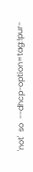'not'  so  --dhcp-option=tag:!pur-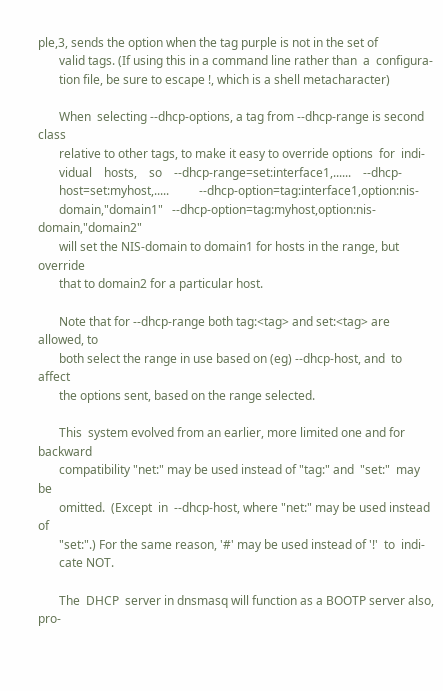ple,3, sends the option when the tag purple is not in the set of
       valid tags. (If using this in a command line rather than  a  configura-
       tion file, be sure to escape !, which is a shell metacharacter)

       When  selecting --dhcp-options, a tag from --dhcp-range is second class
       relative to other tags, to make it easy to override options  for  indi-
       vidual    hosts,    so    --dhcp-range=set:interface1,......    --dhcp-
       host=set:myhost,.....          --dhcp-option=tag:interface1,option:nis-
       domain,"domain1"   --dhcp-option=tag:myhost,option:nis-domain,"domain2"
       will set the NIS-domain to domain1 for hosts in the range, but override
       that to domain2 for a particular host.

       Note that for --dhcp-range both tag:<tag> and set:<tag> are allowed, to
       both select the range in use based on (eg) --dhcp-host, and  to  affect
       the options sent, based on the range selected.

       This  system evolved from an earlier, more limited one and for backward
       compatibility "net:" may be used instead of "tag:" and  "set:"  may  be
       omitted.  (Except  in  --dhcp-host, where "net:" may be used instead of
       "set:".) For the same reason, '#' may be used instead of '!'  to  indi-
       cate NOT.

       The  DHCP  server in dnsmasq will function as a BOOTP server also, pro-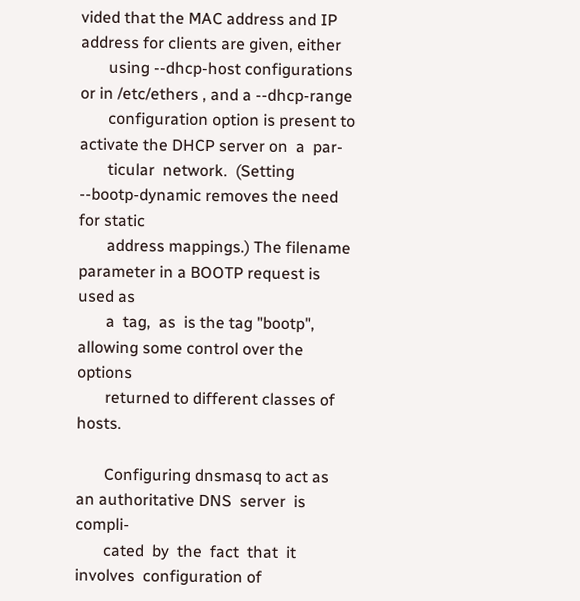vided that the MAC address and IP address for clients are given, either
       using --dhcp-host configurations or in /etc/ethers , and a --dhcp-range
       configuration option is present to activate the DHCP server on  a  par-
       ticular  network.  (Setting --bootp-dynamic removes the need for static
       address mappings.) The filename parameter in a BOOTP request is used as
       a  tag,  as  is the tag "bootp", allowing some control over the options
       returned to different classes of hosts.

       Configuring dnsmasq to act as an authoritative DNS  server  is  compli-
       cated  by  the  fact  that  it  involves  configuration of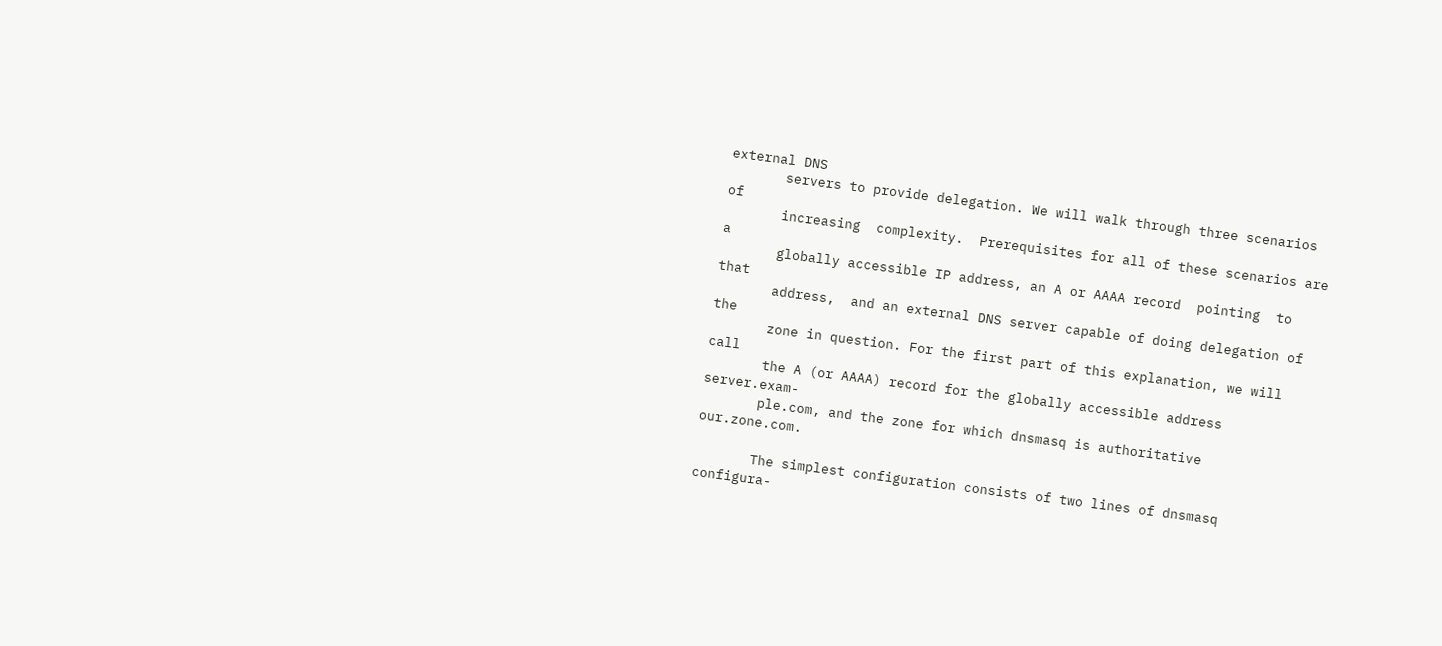external DNS
       servers to provide delegation. We will walk through three scenarios  of
       increasing  complexity.  Prerequisites for all of these scenarios are a
       globally accessible IP address, an A or AAAA record  pointing  to  that
       address,  and an external DNS server capable of doing delegation of the
       zone in question. For the first part of this explanation, we will  call
       the A (or AAAA) record for the globally accessible address server.exam-
       ple.com, and the zone for which dnsmasq is authoritative our.zone.com.

       The simplest configuration consists of two lines of dnsmasq  configura-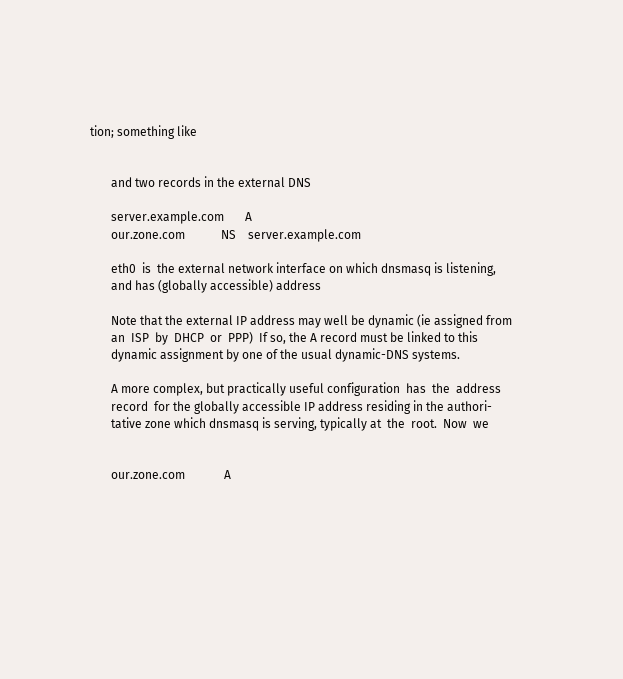tion; something like


       and two records in the external DNS

       server.example.com       A
       our.zone.com            NS    server.example.com

       eth0  is  the external network interface on which dnsmasq is listening,
       and has (globally accessible) address

       Note that the external IP address may well be dynamic (ie assigned from
       an  ISP  by  DHCP  or  PPP)  If so, the A record must be linked to this
       dynamic assignment by one of the usual dynamic-DNS systems.

       A more complex, but practically useful configuration  has  the  address
       record  for the globally accessible IP address residing in the authori-
       tative zone which dnsmasq is serving, typically at  the  root.  Now  we


       our.zone.com             A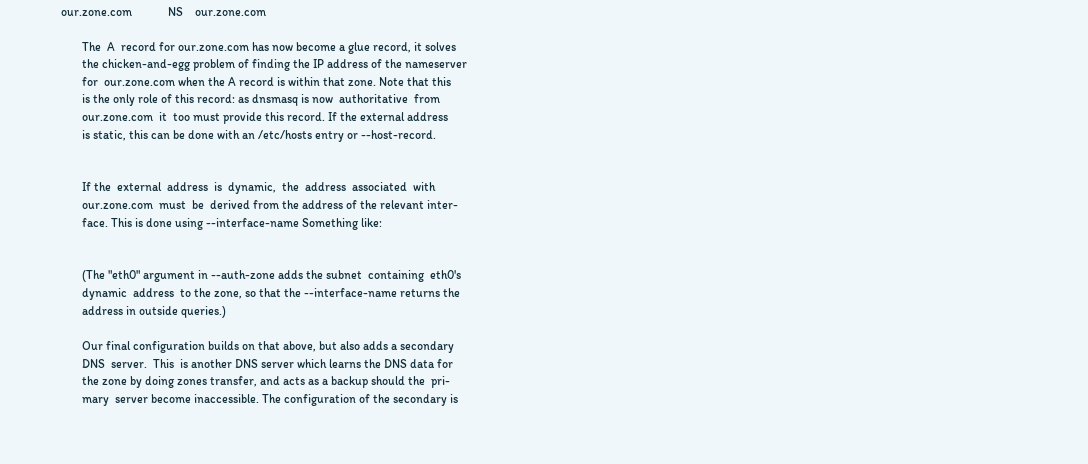our.zone.com            NS    our.zone.com

       The  A  record for our.zone.com has now become a glue record, it solves
       the chicken-and-egg problem of finding the IP address of the nameserver
       for  our.zone.com when the A record is within that zone. Note that this
       is the only role of this record: as dnsmasq is now  authoritative  from
       our.zone.com  it  too must provide this record. If the external address
       is static, this can be done with an /etc/hosts entry or --host-record.


       If the  external  address  is  dynamic,  the  address  associated  with
       our.zone.com  must  be  derived from the address of the relevant inter-
       face. This is done using --interface-name Something like:


       (The "eth0" argument in --auth-zone adds the subnet  containing  eth0's
       dynamic  address  to the zone, so that the --interface-name returns the
       address in outside queries.)

       Our final configuration builds on that above, but also adds a secondary
       DNS  server.  This  is another DNS server which learns the DNS data for
       the zone by doing zones transfer, and acts as a backup should the  pri-
       mary  server become inaccessible. The configuration of the secondary is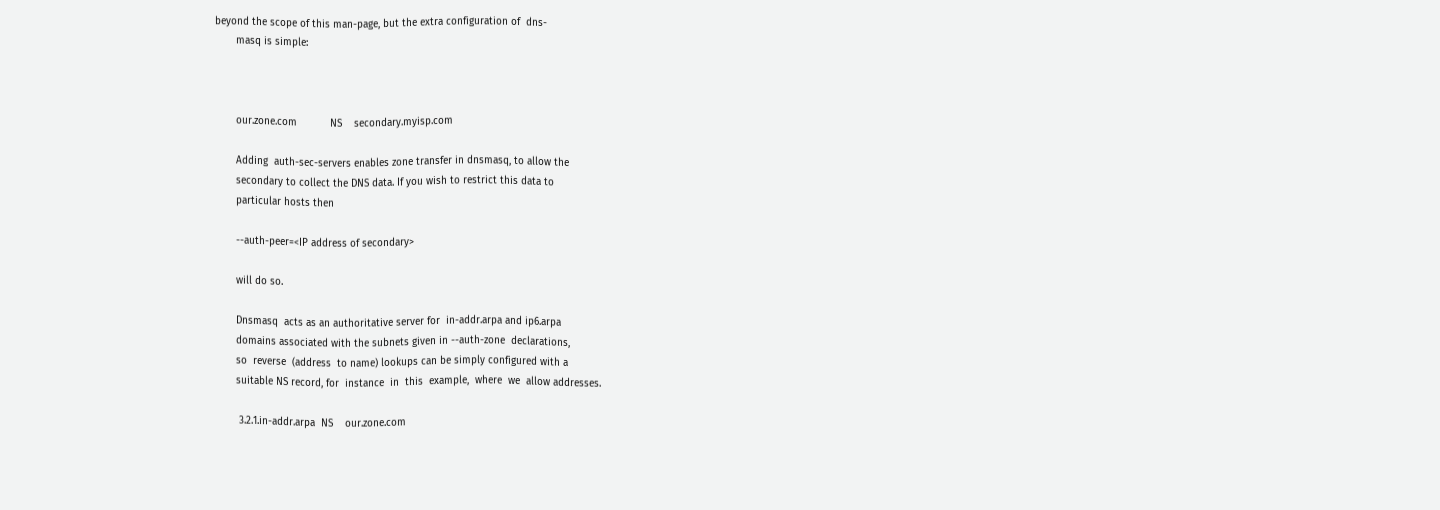beyond the scope of this man-page, but the extra configuration of  dns-
       masq is simple:



       our.zone.com           NS    secondary.myisp.com

       Adding  auth-sec-servers enables zone transfer in dnsmasq, to allow the
       secondary to collect the DNS data. If you wish to restrict this data to
       particular hosts then

       --auth-peer=<IP address of secondary>

       will do so.

       Dnsmasq  acts as an authoritative server for  in-addr.arpa and ip6.arpa
       domains associated with the subnets given in --auth-zone  declarations,
       so  reverse  (address  to name) lookups can be simply configured with a
       suitable NS record, for  instance  in  this  example,  where  we  allow addresses.

        3.2.1.in-addr.arpa  NS    our.zone.com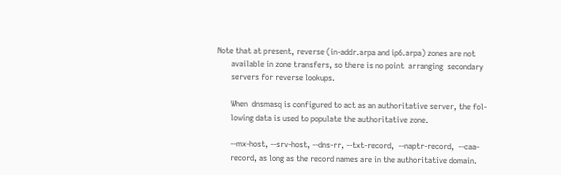Note that at present, reverse (in-addr.arpa and ip6.arpa) zones are not
       available in zone transfers, so there is no point  arranging  secondary
       servers for reverse lookups.

       When  dnsmasq is configured to act as an authoritative server, the fol-
       lowing data is used to populate the authoritative zone.

       --mx-host, --srv-host, --dns-rr, --txt-record,  --naptr-record,  --caa-
       record, as long as the record names are in the authoritative domain.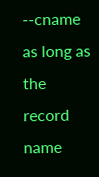--cname  as long as the record name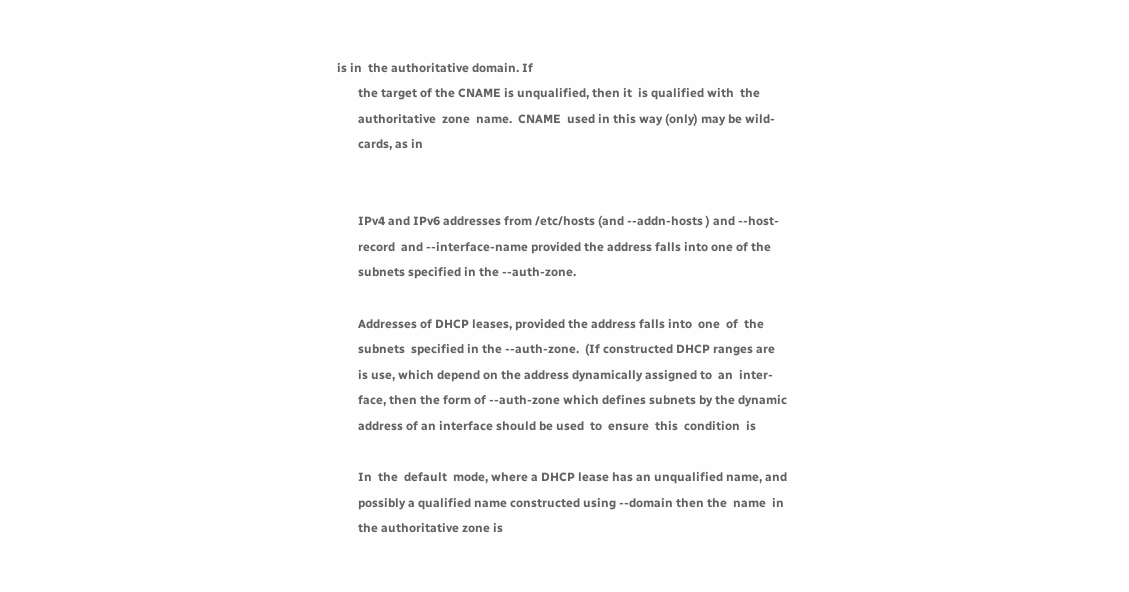is in  the authoritative domain. If
       the target of the CNAME is unqualified, then it  is qualified with  the
       authoritative  zone  name.  CNAME  used in this way (only) may be wild-
       cards, as in


       IPv4 and IPv6 addresses from /etc/hosts (and --addn-hosts ) and --host-
       record  and --interface-name provided the address falls into one of the
       subnets specified in the --auth-zone.

       Addresses of DHCP leases, provided the address falls into  one  of  the
       subnets  specified in the --auth-zone.  (If constructed DHCP ranges are
       is use, which depend on the address dynamically assigned to  an  inter-
       face, then the form of --auth-zone which defines subnets by the dynamic
       address of an interface should be used  to  ensure  this  condition  is

       In  the  default  mode, where a DHCP lease has an unqualified name, and
       possibly a qualified name constructed using --domain then the  name  in
       the authoritative zone is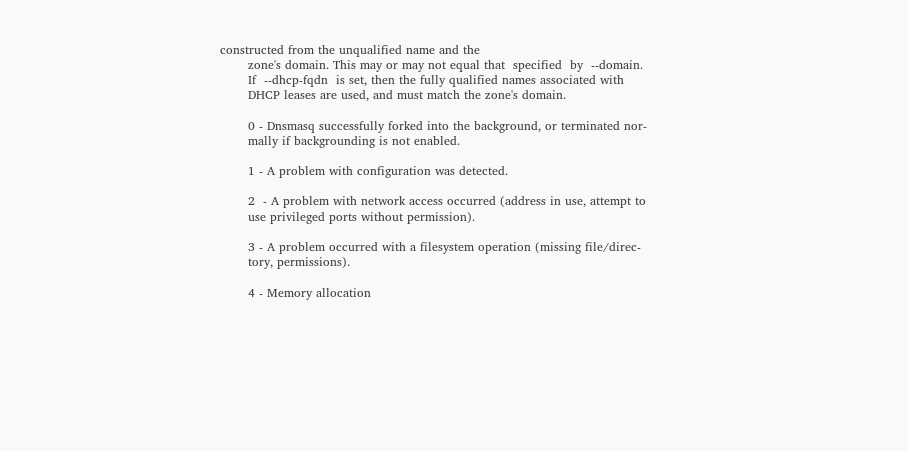constructed from the unqualified name and the
       zone's domain. This may or may not equal that  specified  by  --domain.
       If  --dhcp-fqdn  is set, then the fully qualified names associated with
       DHCP leases are used, and must match the zone's domain.

       0 - Dnsmasq successfully forked into the background, or terminated nor-
       mally if backgrounding is not enabled.

       1 - A problem with configuration was detected.

       2  - A problem with network access occurred (address in use, attempt to
       use privileged ports without permission).

       3 - A problem occurred with a filesystem operation (missing file/direc-
       tory, permissions).

       4 - Memory allocation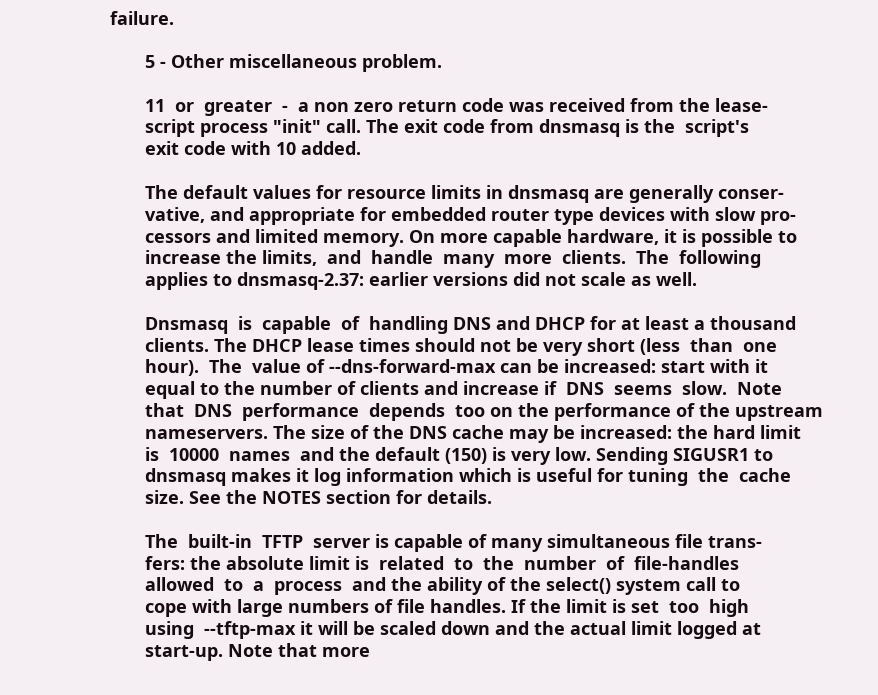failure.

       5 - Other miscellaneous problem.

       11  or  greater  -  a non zero return code was received from the lease-
       script process "init" call. The exit code from dnsmasq is the  script's
       exit code with 10 added.

       The default values for resource limits in dnsmasq are generally conser-
       vative, and appropriate for embedded router type devices with slow pro-
       cessors and limited memory. On more capable hardware, it is possible to
       increase the limits,  and  handle  many  more  clients.  The  following
       applies to dnsmasq-2.37: earlier versions did not scale as well.

       Dnsmasq  is  capable  of  handling DNS and DHCP for at least a thousand
       clients. The DHCP lease times should not be very short (less  than  one
       hour).  The  value of --dns-forward-max can be increased: start with it
       equal to the number of clients and increase if  DNS  seems  slow.  Note
       that  DNS  performance  depends  too on the performance of the upstream
       nameservers. The size of the DNS cache may be increased: the hard limit
       is  10000  names  and the default (150) is very low. Sending SIGUSR1 to
       dnsmasq makes it log information which is useful for tuning  the  cache
       size. See the NOTES section for details.

       The  built-in  TFTP  server is capable of many simultaneous file trans-
       fers: the absolute limit is  related  to  the  number  of  file-handles
       allowed  to  a  process  and the ability of the select() system call to
       cope with large numbers of file handles. If the limit is set  too  high
       using  --tftp-max it will be scaled down and the actual limit logged at
       start-up. Note that more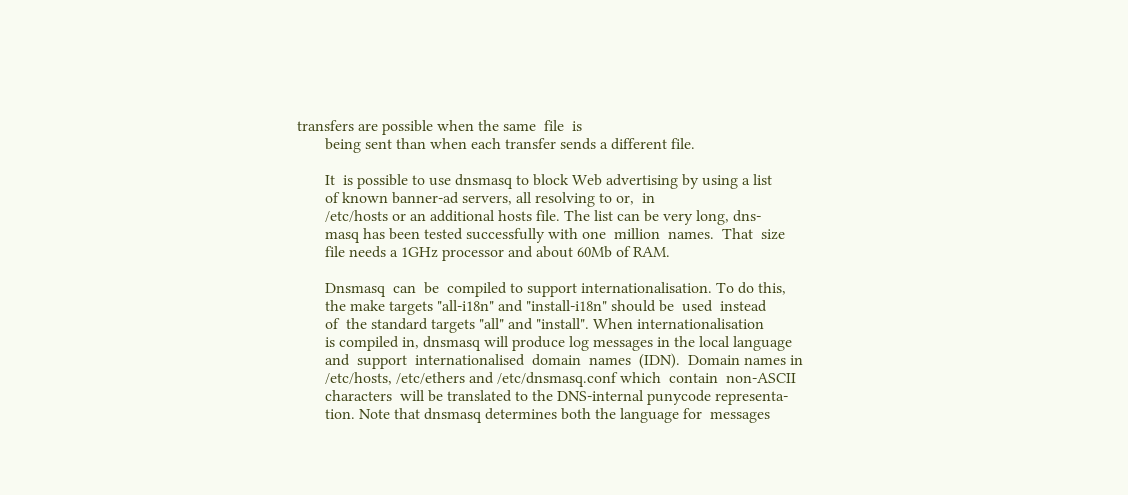transfers are possible when the same  file  is
       being sent than when each transfer sends a different file.

       It  is possible to use dnsmasq to block Web advertising by using a list
       of known banner-ad servers, all resolving to or,  in
       /etc/hosts or an additional hosts file. The list can be very long, dns-
       masq has been tested successfully with one  million  names.  That  size
       file needs a 1GHz processor and about 60Mb of RAM.

       Dnsmasq  can  be  compiled to support internationalisation. To do this,
       the make targets "all-i18n" and "install-i18n" should be  used  instead
       of  the standard targets "all" and "install". When internationalisation
       is compiled in, dnsmasq will produce log messages in the local language
       and  support  internationalised  domain  names  (IDN).  Domain names in
       /etc/hosts, /etc/ethers and /etc/dnsmasq.conf which  contain  non-ASCII
       characters  will be translated to the DNS-internal punycode representa-
       tion. Note that dnsmasq determines both the language for  messages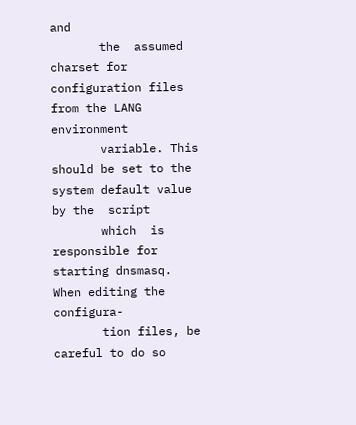and
       the  assumed  charset for configuration files from the LANG environment
       variable. This should be set to the system default value by the  script
       which  is responsible for starting dnsmasq. When editing the configura-
       tion files, be careful to do so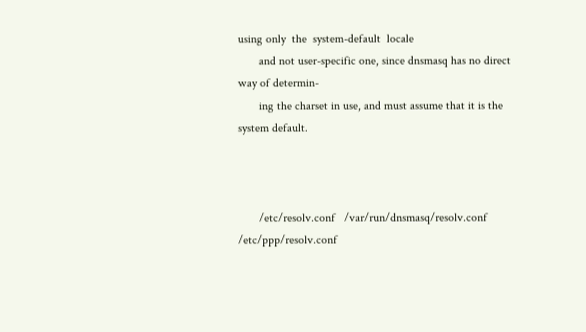using only  the  system-default  locale
       and not user-specific one, since dnsmasq has no direct way of determin-
       ing the charset in use, and must assume that it is the system default.



       /etc/resolv.conf   /var/run/dnsmasq/resolv.conf    /etc/ppp/resolv.conf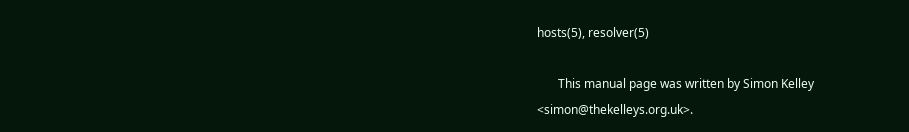hosts(5), resolver(5)

       This manual page was written by Simon Kelley <simon@thekelleys.org.uk>.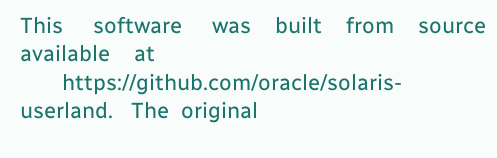This     software     was    built    from    source    available    at
       https://github.com/oracle/solaris-userland.   The  original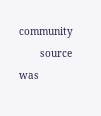community
       source  was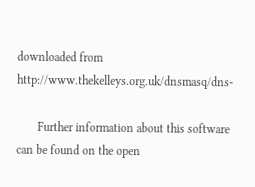downloaded from  http://www.thekelleys.org.uk/dnsmasq/dns-

       Further information about this software can be found on the open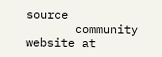source
       community website at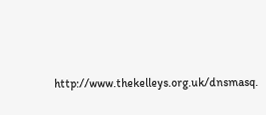http://www.thekelleys.org.uk/dnsmasq.